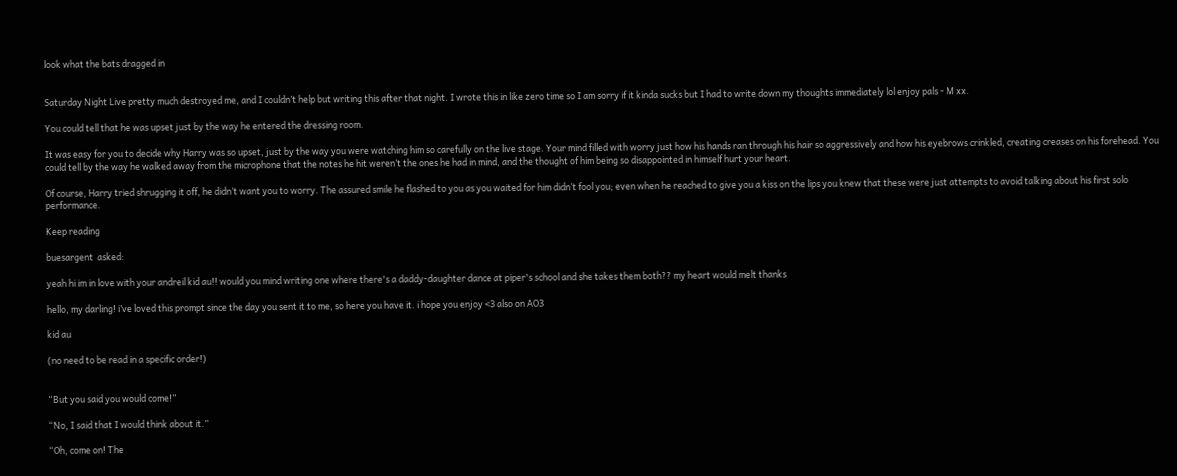look what the bats dragged in


Saturday Night Live pretty much destroyed me, and I couldn’t help but writing this after that night. I wrote this in like zero time so I am sorry if it kinda sucks but I had to write down my thoughts immediately lol enjoy pals - M xx.

You could tell that he was upset just by the way he entered the dressing room.

It was easy for you to decide why Harry was so upset, just by the way you were watching him so carefully on the live stage. Your mind filled with worry just how his hands ran through his hair so aggressively and how his eyebrows crinkled, creating creases on his forehead. You could tell by the way he walked away from the microphone that the notes he hit weren’t the ones he had in mind, and the thought of him being so disappointed in himself hurt your heart.

Of course, Harry tried shrugging it off, he didn’t want you to worry. The assured smile he flashed to you as you waited for him didn’t fool you; even when he reached to give you a kiss on the lips you knew that these were just attempts to avoid talking about his first solo performance.

Keep reading

buesargent  asked:

yeah hi im in love with your andreil kid au!! would you mind writing one where there's a daddy-daughter dance at piper's school and she takes them both?? my heart would melt thanks

hello, my darling! i’ve loved this prompt since the day you sent it to me, so here you have it. i hope you enjoy <3 also on AO3

kid au

(no need to be read in a specific order!)


“But you said you would come!”

“No, I said that I would think about it.”

“Oh, come on! The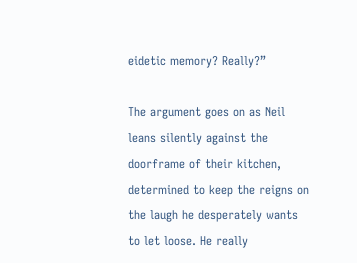eidetic memory? Really?”

The argument goes on as Neil leans silently against the doorframe of their kitchen, determined to keep the reigns on the laugh he desperately wants to let loose. He really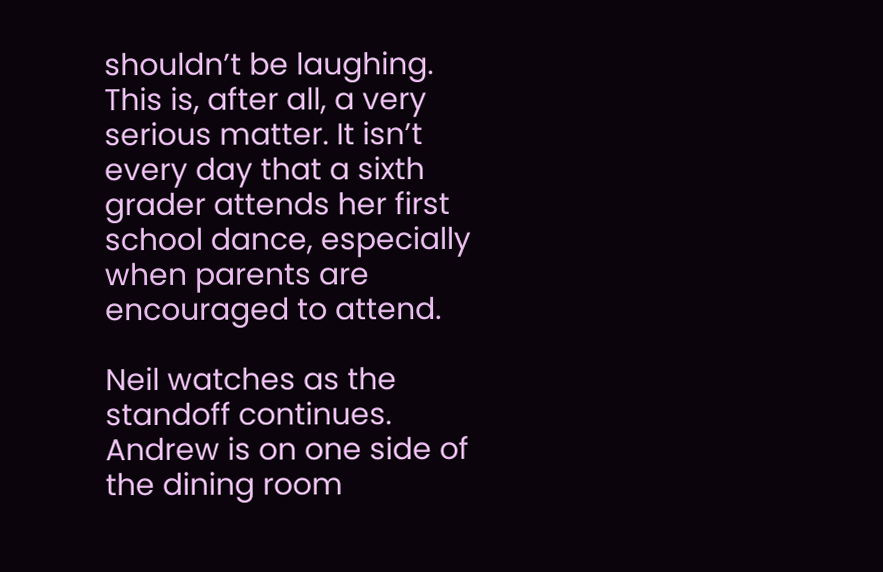shouldn’t be laughing. This is, after all, a very serious matter. It isn’t every day that a sixth grader attends her first school dance, especially when parents are encouraged to attend.

Neil watches as the standoff continues. Andrew is on one side of the dining room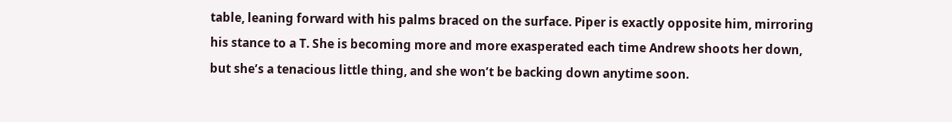table, leaning forward with his palms braced on the surface. Piper is exactly opposite him, mirroring his stance to a T. She is becoming more and more exasperated each time Andrew shoots her down, but she’s a tenacious little thing, and she won’t be backing down anytime soon.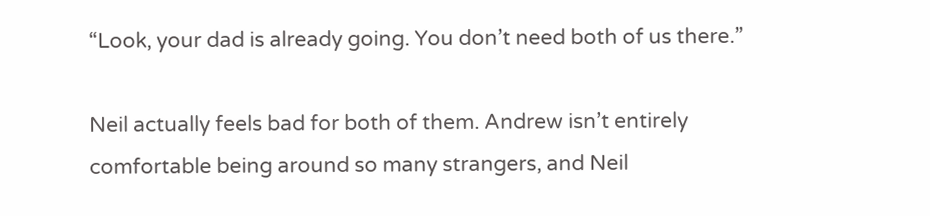“Look, your dad is already going. You don’t need both of us there.”

Neil actually feels bad for both of them. Andrew isn’t entirely comfortable being around so many strangers, and Neil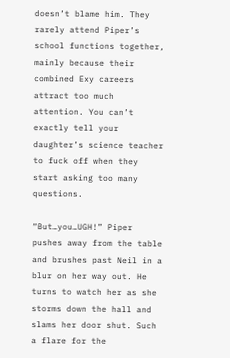doesn’t blame him. They rarely attend Piper’s school functions together, mainly because their combined Exy careers attract too much attention. You can’t exactly tell your daughter’s science teacher to fuck off when they start asking too many questions.

“But…you…UGH!” Piper pushes away from the table and brushes past Neil in a blur on her way out. He turns to watch her as she storms down the hall and slams her door shut. Such a flare for the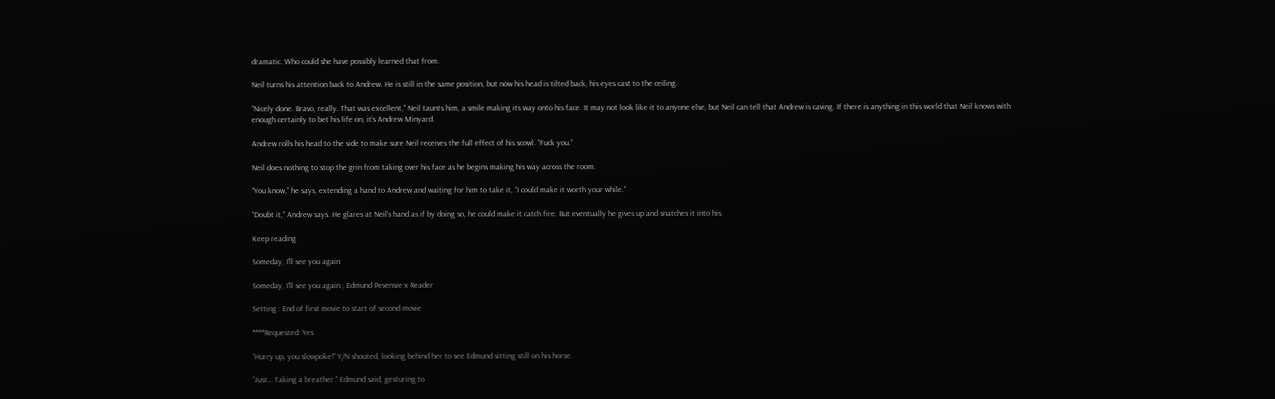dramatic. Who could she have possibly learned that from.

Neil turns his attention back to Andrew. He is still in the same position, but now his head is tilted back, his eyes cast to the ceiling.

“Nicely done. Bravo, really. That was excellent,” Neil taunts him, a smile making its way onto his face. It may not look like it to anyone else, but Neil can tell that Andrew is caving. If there is anything in this world that Neil knows with enough certainly to bet his life on, it’s Andrew Minyard.

Andrew rolls his head to the side to make sure Neil receives the full effect of his scowl. “Fuck you.”

Neil does nothing to stop the grin from taking over his face as he begins making his way across the room.

“You know,” he says, extending a hand to Andrew and waiting for him to take it, “I could make it worth your while.”

“Doubt it,” Andrew says. He glares at Neil’s hand as if by doing so, he could make it catch fire. But eventually he gives up and snatches it into his.

Keep reading

Someday, I’ll see you again

Someday, I’ll see you again ; Edmund Pevensie x Reader

Setting : End of first movie to start of second movie

****Requested: Yes

“Hurry up, you slowpoke!” Y/N shouted, looking behind her to see Edmund sitting still on his horse.

“Just… Taking a breather.” Edmund said, gesturing to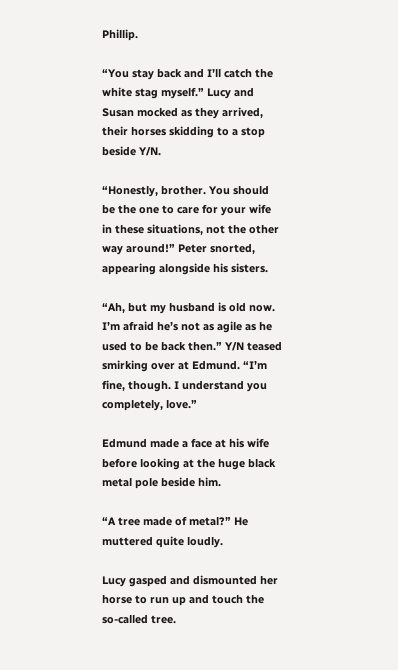Phillip.

“You stay back and I’ll catch the white stag myself.” Lucy and Susan mocked as they arrived, their horses skidding to a stop beside Y/N.

“Honestly, brother. You should be the one to care for your wife in these situations, not the other way around!” Peter snorted, appearing alongside his sisters.

“Ah, but my husband is old now. I’m afraid he’s not as agile as he used to be back then.” Y/N teased smirking over at Edmund. “I’m fine, though. I understand you completely, love.”

Edmund made a face at his wife before looking at the huge black metal pole beside him.

“A tree made of metal?” He muttered quite loudly.

Lucy gasped and dismounted her horse to run up and touch the so-called tree.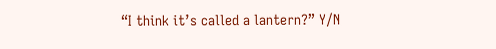“I think it’s called a lantern?” Y/N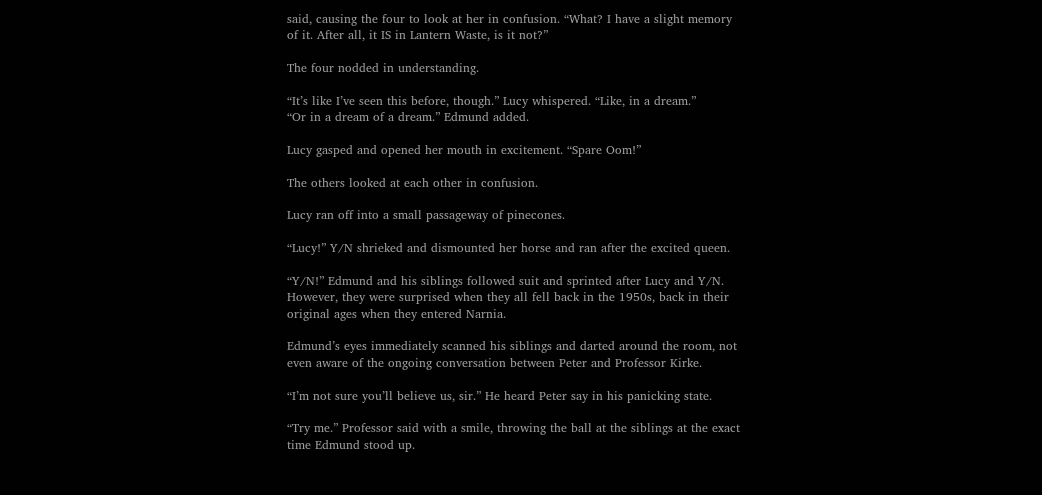said, causing the four to look at her in confusion. “What? I have a slight memory of it. After all, it IS in Lantern Waste, is it not?”

The four nodded in understanding.

“It’s like I’ve seen this before, though.” Lucy whispered. “Like, in a dream.”
“Or in a dream of a dream.” Edmund added.

Lucy gasped and opened her mouth in excitement. “Spare Oom!”

The others looked at each other in confusion.

Lucy ran off into a small passageway of pinecones.

“Lucy!” Y/N shrieked and dismounted her horse and ran after the excited queen.

“Y/N!” Edmund and his siblings followed suit and sprinted after Lucy and Y/N.
However, they were surprised when they all fell back in the 1950s, back in their original ages when they entered Narnia.

Edmund’s eyes immediately scanned his siblings and darted around the room, not even aware of the ongoing conversation between Peter and Professor Kirke.

“I’m not sure you’ll believe us, sir.” He heard Peter say in his panicking state.

“Try me.” Professor said with a smile, throwing the ball at the siblings at the exact time Edmund stood up.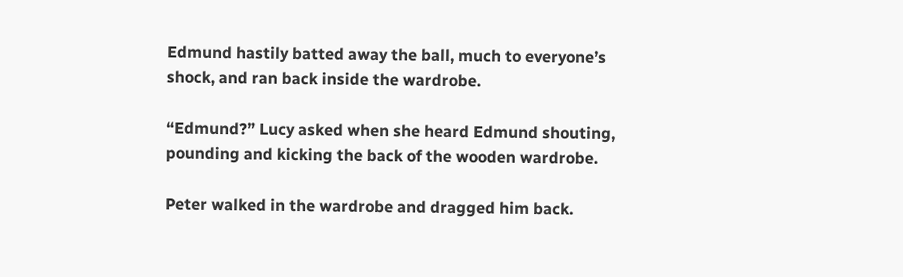Edmund hastily batted away the ball, much to everyone’s shock, and ran back inside the wardrobe.

“Edmund?” Lucy asked when she heard Edmund shouting, pounding and kicking the back of the wooden wardrobe.

Peter walked in the wardrobe and dragged him back.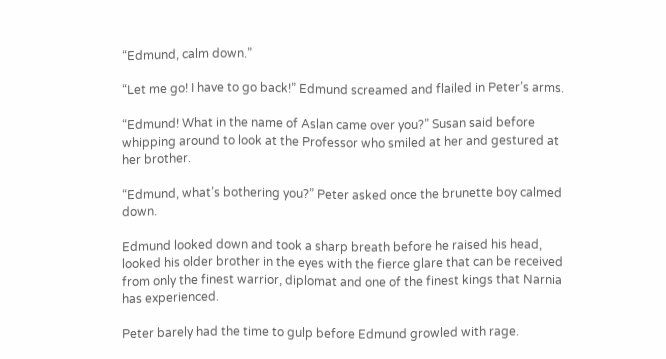“Edmund, calm down.”

“Let me go! I have to go back!” Edmund screamed and flailed in Peter’s arms.

“Edmund! What in the name of Aslan came over you?” Susan said before whipping around to look at the Professor who smiled at her and gestured at her brother.

“Edmund, what’s bothering you?” Peter asked once the brunette boy calmed down.

Edmund looked down and took a sharp breath before he raised his head, looked his older brother in the eyes with the fierce glare that can be received from only the finest warrior, diplomat and one of the finest kings that Narnia has experienced.

Peter barely had the time to gulp before Edmund growled with rage.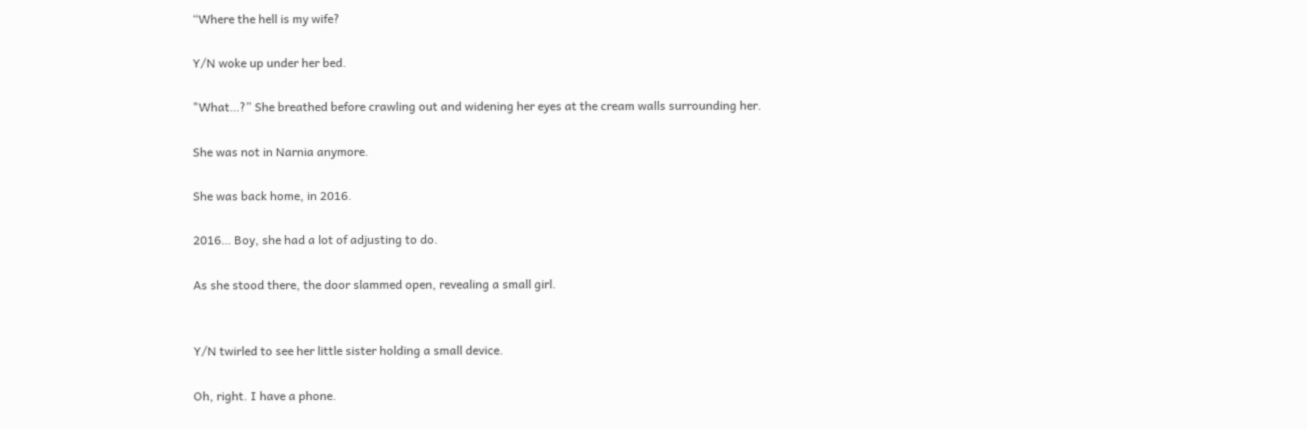“Where the hell is my wife?

Y/N woke up under her bed.

"What…?” She breathed before crawling out and widening her eyes at the cream walls surrounding her.

She was not in Narnia anymore.

She was back home, in 2016.

2016… Boy, she had a lot of adjusting to do.

As she stood there, the door slammed open, revealing a small girl.


Y/N twirled to see her little sister holding a small device.

Oh, right. I have a phone.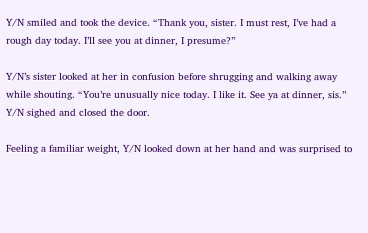Y/N smiled and took the device. “Thank you, sister. I must rest, I’ve had a rough day today. I’ll see you at dinner, I presume?”

Y/N’s sister looked at her in confusion before shrugging and walking away while shouting. “You’re unusually nice today. I like it. See ya at dinner, sis.”
Y/N sighed and closed the door.

Feeling a familiar weight, Y/N looked down at her hand and was surprised to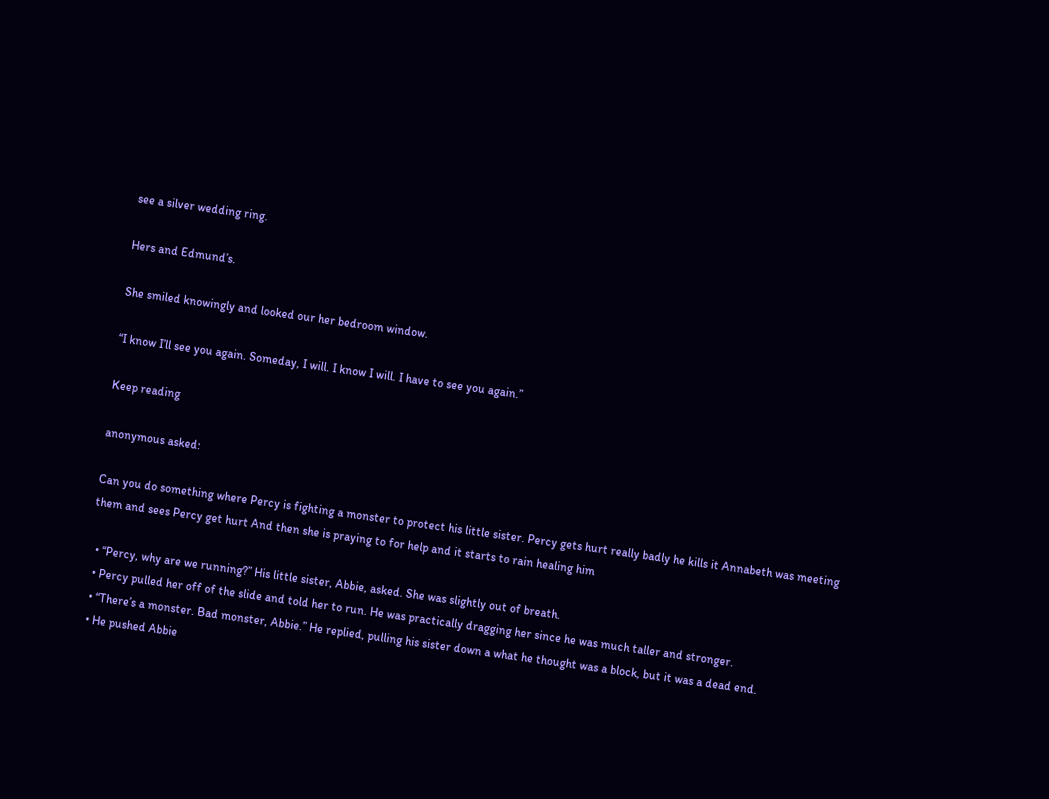see a silver wedding ring.

Hers and Edmund’s.

She smiled knowingly and looked our her bedroom window.

“I know I’ll see you again. Someday, I will. I know I will. I have to see you again.”

Keep reading

anonymous asked:

Can you do something where Percy is fighting a monster to protect his little sister. Percy gets hurt really badly he kills it Annabeth was meeting them and sees Percy get hurt And then she is praying to for help and it starts to rain healing him

  • “Percy, why are we running?” His little sister, Abbie, asked. She was slightly out of breath.
  • Percy pulled her off of the slide and told her to run. He was practically dragging her since he was much taller and stronger.
  • “There’s a monster. Bad monster, Abbie.” He replied, pulling his sister down a what he thought was a block, but it was a dead end.
  • He pushed Abbie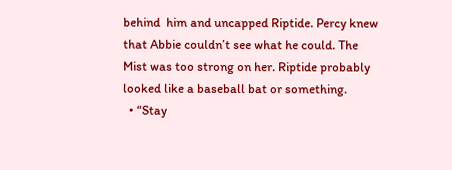behind  him and uncapped Riptide. Percy knew that Abbie couldn’t see what he could. The Mist was too strong on her. Riptide probably looked like a baseball bat or something.
  • “Stay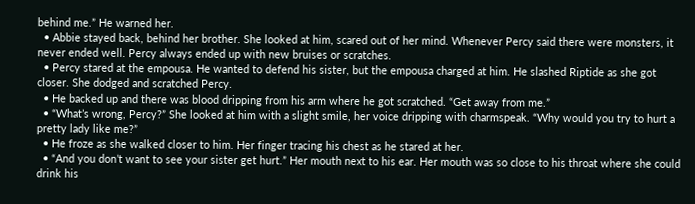behind me.” He warned her.
  • Abbie stayed back, behind her brother. She looked at him, scared out of her mind. Whenever Percy said there were monsters, it never ended well. Percy always ended up with new bruises or scratches.
  • Percy stared at the empousa. He wanted to defend his sister, but the empousa charged at him. He slashed Riptide as she got closer. She dodged and scratched Percy.
  • He backed up and there was blood dripping from his arm where he got scratched. “Get away from me.”
  • “What’s wrong, Percy?” She looked at him with a slight smile, her voice dripping with charmspeak. “Why would you try to hurt a pretty lady like me?”
  • He froze as she walked closer to him. Her finger tracing his chest as he stared at her.
  • “And you don’t want to see your sister get hurt.” Her mouth next to his ear. Her mouth was so close to his throat where she could drink his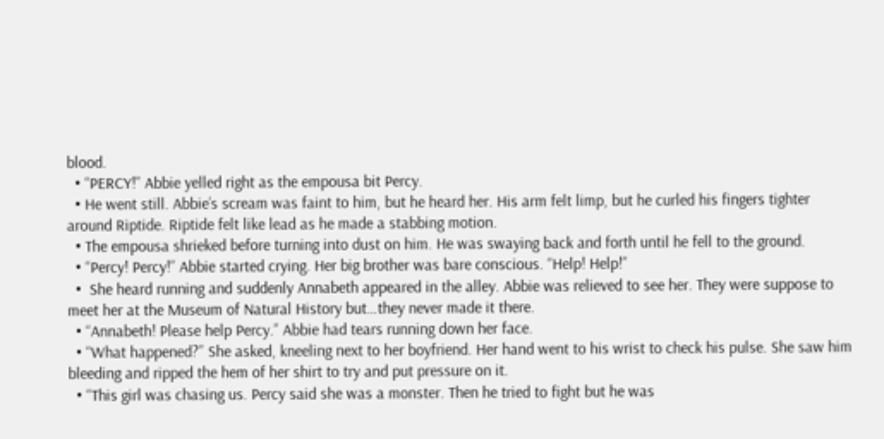blood.
  • “PERCY!” Abbie yelled right as the empousa bit Percy.
  • He went still. Abbie’s scream was faint to him, but he heard her. His arm felt limp, but he curled his fingers tighter around Riptide. Riptide felt like lead as he made a stabbing motion.
  • The empousa shrieked before turning into dust on him. He was swaying back and forth until he fell to the ground.
  • “Percy! Percy!” Abbie started crying. Her big brother was bare conscious. “Help! Help!”
  •  She heard running and suddenly Annabeth appeared in the alley. Abbie was relieved to see her. They were suppose to meet her at the Museum of Natural History but…they never made it there.
  • “Annabeth! Please help Percy.” Abbie had tears running down her face.
  • “What happened?” She asked, kneeling next to her boyfriend. Her hand went to his wrist to check his pulse. She saw him bleeding and ripped the hem of her shirt to try and put pressure on it.
  • “This girl was chasing us. Percy said she was a monster. Then he tried to fight but he was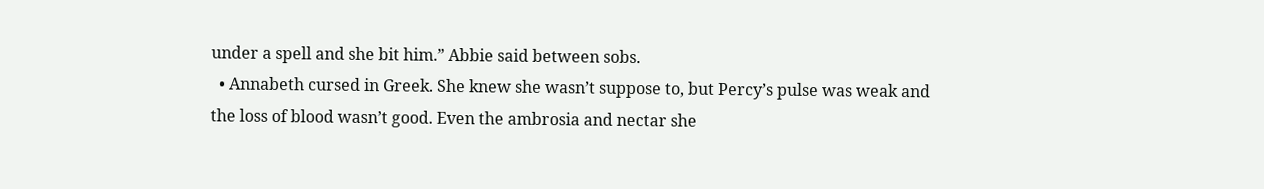under a spell and she bit him.” Abbie said between sobs.
  • Annabeth cursed in Greek. She knew she wasn’t suppose to, but Percy’s pulse was weak and the loss of blood wasn’t good. Even the ambrosia and nectar she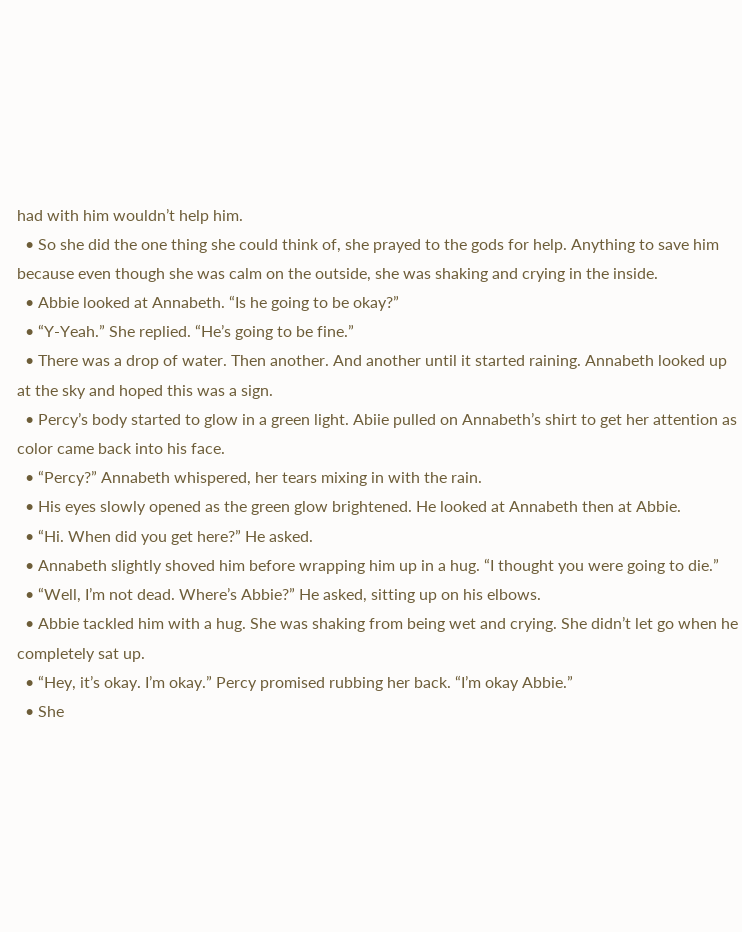had with him wouldn’t help him.
  • So she did the one thing she could think of, she prayed to the gods for help. Anything to save him because even though she was calm on the outside, she was shaking and crying in the inside.
  • Abbie looked at Annabeth. “Is he going to be okay?”
  • “Y-Yeah.” She replied. “He’s going to be fine.”
  • There was a drop of water. Then another. And another until it started raining. Annabeth looked up at the sky and hoped this was a sign.
  • Percy’s body started to glow in a green light. Abiie pulled on Annabeth’s shirt to get her attention as color came back into his face.
  • “Percy?” Annabeth whispered, her tears mixing in with the rain.
  • His eyes slowly opened as the green glow brightened. He looked at Annabeth then at Abbie.
  • “Hi. When did you get here?” He asked.
  • Annabeth slightly shoved him before wrapping him up in a hug. “I thought you were going to die.”
  • “Well, I’m not dead. Where’s Abbie?” He asked, sitting up on his elbows.
  • Abbie tackled him with a hug. She was shaking from being wet and crying. She didn’t let go when he completely sat up.
  • “Hey, it’s okay. I’m okay.” Percy promised rubbing her back. “I’m okay Abbie.”
  • She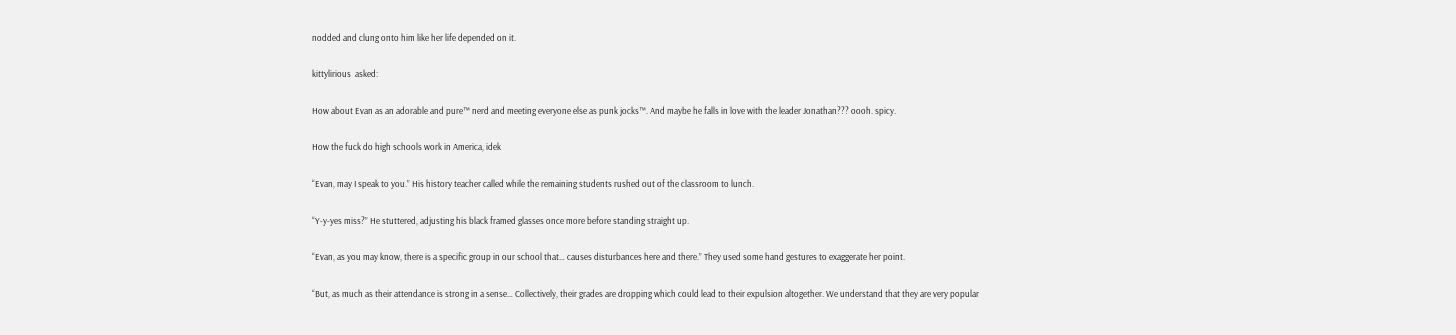nodded and clung onto him like her life depended on it.

kittylirious  asked:

How about Evan as an adorable and pure™ nerd and meeting everyone else as punk jocks™. And maybe he falls in love with the leader Jonathan??? oooh. spicy.

How the fuck do high schools work in America, idek

“Evan, may I speak to you.” His history teacher called while the remaining students rushed out of the classroom to lunch.

“Y-y-yes miss?” He stuttered, adjusting his black framed glasses once more before standing straight up.

“Evan, as you may know, there is a specific group in our school that… causes disturbances here and there.” They used some hand gestures to exaggerate her point.

“But, as much as their attendance is strong in a sense… Collectively, their grades are dropping which could lead to their expulsion altogether. We understand that they are very popular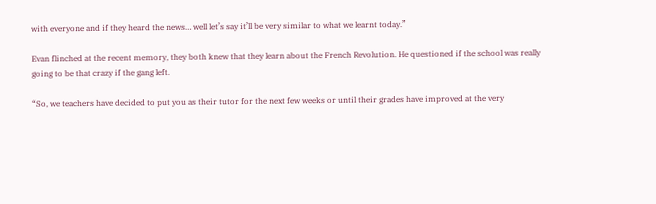with everyone and if they heard the news… well let’s say it’ll be very similar to what we learnt today.”

Evan flinched at the recent memory, they both knew that they learn about the French Revolution. He questioned if the school was really going to be that crazy if the gang left.

“So, we teachers have decided to put you as their tutor for the next few weeks or until their grades have improved at the very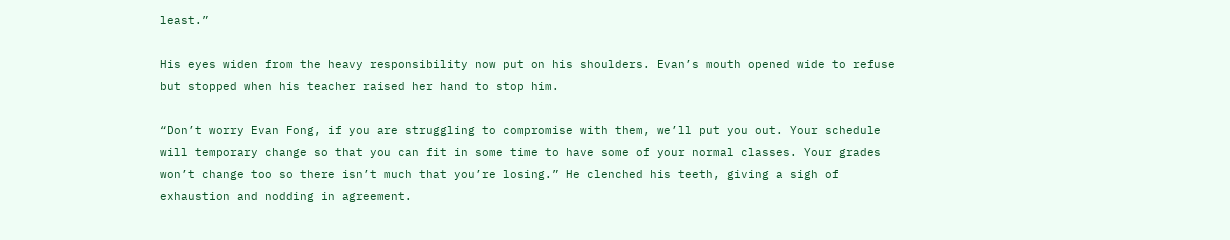least.”

His eyes widen from the heavy responsibility now put on his shoulders. Evan’s mouth opened wide to refuse but stopped when his teacher raised her hand to stop him.

“Don’t worry Evan Fong, if you are struggling to compromise with them, we’ll put you out. Your schedule will temporary change so that you can fit in some time to have some of your normal classes. Your grades won’t change too so there isn’t much that you’re losing.” He clenched his teeth, giving a sigh of exhaustion and nodding in agreement.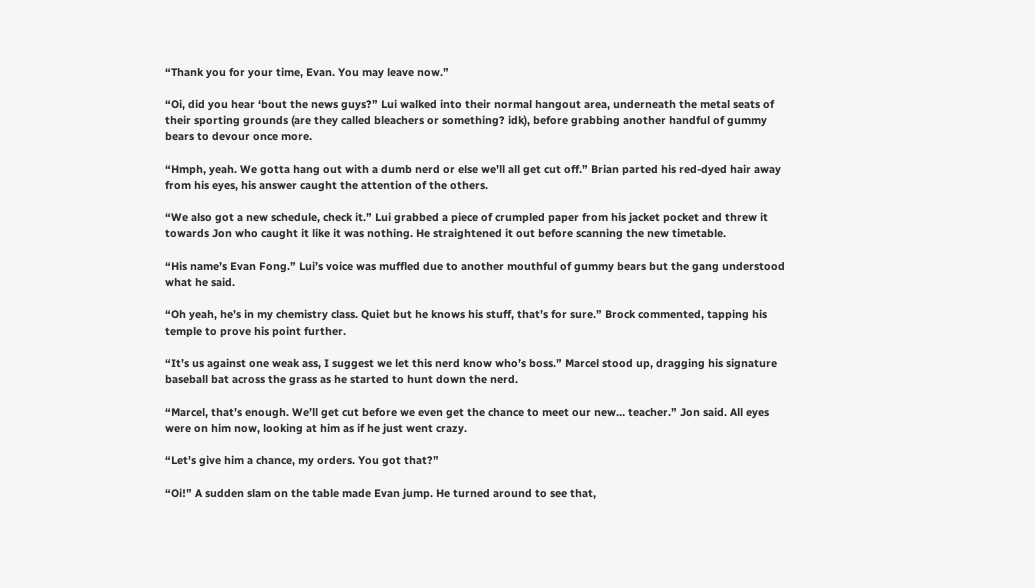“Thank you for your time, Evan. You may leave now.”

“Oi, did you hear ‘bout the news guys?” Lui walked into their normal hangout area, underneath the metal seats of their sporting grounds (are they called bleachers or something? idk), before grabbing another handful of gummy bears to devour once more.

“Hmph, yeah. We gotta hang out with a dumb nerd or else we’ll all get cut off.” Brian parted his red-dyed hair away from his eyes, his answer caught the attention of the others.

“We also got a new schedule, check it.” Lui grabbed a piece of crumpled paper from his jacket pocket and threw it towards Jon who caught it like it was nothing. He straightened it out before scanning the new timetable.

“His name’s Evan Fong.” Lui’s voice was muffled due to another mouthful of gummy bears but the gang understood what he said.

“Oh yeah, he’s in my chemistry class. Quiet but he knows his stuff, that’s for sure.” Brock commented, tapping his temple to prove his point further.

“It’s us against one weak ass, I suggest we let this nerd know who’s boss.” Marcel stood up, dragging his signature baseball bat across the grass as he started to hunt down the nerd.

“Marcel, that’s enough. We’ll get cut before we even get the chance to meet our new… teacher.” Jon said. All eyes were on him now, looking at him as if he just went crazy.

“Let’s give him a chance, my orders. You got that?”

“Oi!” A sudden slam on the table made Evan jump. He turned around to see that,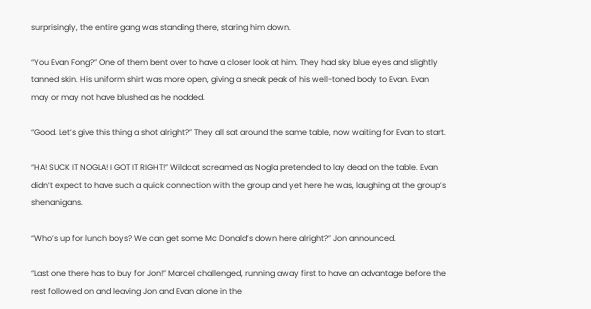surprisingly, the entire gang was standing there, staring him down.

“You Evan Fong?” One of them bent over to have a closer look at him. They had sky blue eyes and slightly tanned skin. His uniform shirt was more open, giving a sneak peak of his well-toned body to Evan. Evan may or may not have blushed as he nodded.

“Good. Let’s give this thing a shot alright?” They all sat around the same table, now waiting for Evan to start.

“HA! SUCK IT NOGLA! I GOT IT RIGHT!” Wildcat screamed as Nogla pretended to lay dead on the table. Evan didn’t expect to have such a quick connection with the group and yet here he was, laughing at the group’s shenanigans.

“Who’s up for lunch boys? We can get some Mc Donald’s down here alright?” Jon announced.

“Last one there has to buy for Jon!” Marcel challenged, running away first to have an advantage before the rest followed on and leaving Jon and Evan alone in the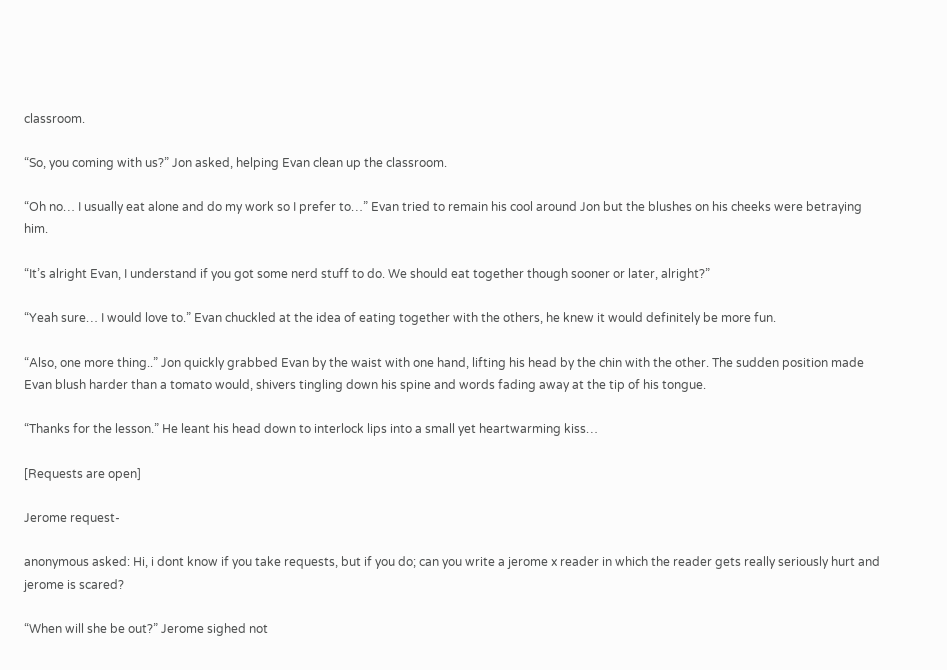classroom.

“So, you coming with us?” Jon asked, helping Evan clean up the classroom.

“Oh no… I usually eat alone and do my work so I prefer to…” Evan tried to remain his cool around Jon but the blushes on his cheeks were betraying him.

“It’s alright Evan, I understand if you got some nerd stuff to do. We should eat together though sooner or later, alright?”

“Yeah sure… I would love to.” Evan chuckled at the idea of eating together with the others, he knew it would definitely be more fun.

“Also, one more thing..” Jon quickly grabbed Evan by the waist with one hand, lifting his head by the chin with the other. The sudden position made Evan blush harder than a tomato would, shivers tingling down his spine and words fading away at the tip of his tongue.

“Thanks for the lesson.” He leant his head down to interlock lips into a small yet heartwarming kiss…

[Requests are open]

Jerome request-

anonymous asked: Hi, i dont know if you take requests, but if you do; can you write a jerome x reader in which the reader gets really seriously hurt and jerome is scared?

“When will she be out?” Jerome sighed not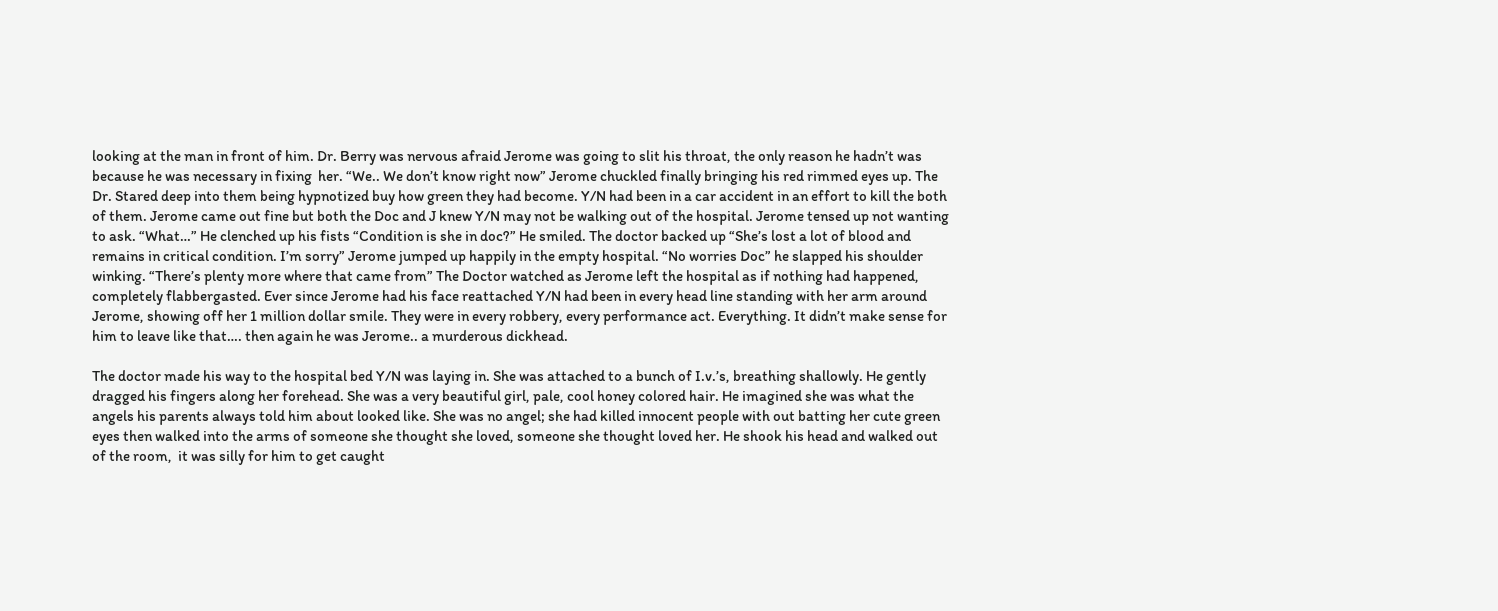looking at the man in front of him. Dr. Berry was nervous afraid Jerome was going to slit his throat, the only reason he hadn’t was because he was necessary in fixing  her. “We.. We don’t know right now” Jerome chuckled finally bringing his red rimmed eyes up. The Dr. Stared deep into them being hypnotized buy how green they had become. Y/N had been in a car accident in an effort to kill the both of them. Jerome came out fine but both the Doc and J knew Y/N may not be walking out of the hospital. Jerome tensed up not wanting to ask. “What…” He clenched up his fists “Condition is she in doc?” He smiled. The doctor backed up “She’s lost a lot of blood and remains in critical condition. I’m sorry” Jerome jumped up happily in the empty hospital. “No worries Doc” he slapped his shoulder winking. “There’s plenty more where that came from” The Doctor watched as Jerome left the hospital as if nothing had happened, completely flabbergasted. Ever since Jerome had his face reattached Y/N had been in every head line standing with her arm around Jerome, showing off her 1 million dollar smile. They were in every robbery, every performance act. Everything. It didn’t make sense for him to leave like that…. then again he was Jerome.. a murderous dickhead.

The doctor made his way to the hospital bed Y/N was laying in. She was attached to a bunch of I.v.’s, breathing shallowly. He gently dragged his fingers along her forehead. She was a very beautiful girl, pale, cool honey colored hair. He imagined she was what the angels his parents always told him about looked like. She was no angel; she had killed innocent people with out batting her cute green eyes then walked into the arms of someone she thought she loved, someone she thought loved her. He shook his head and walked out of the room,  it was silly for him to get caught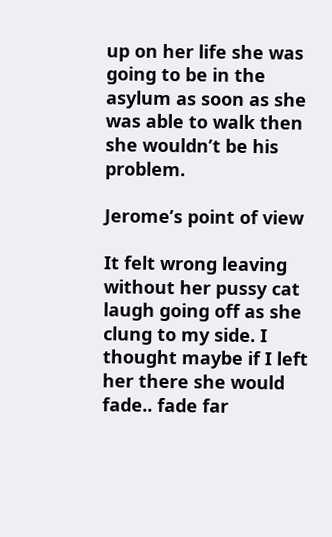up on her life she was going to be in the asylum as soon as she was able to walk then she wouldn’t be his problem.

Jerome’s point of view

It felt wrong leaving without her pussy cat laugh going off as she clung to my side. I thought maybe if I left her there she would fade.. fade far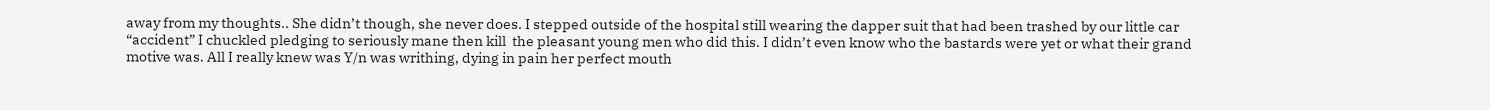away from my thoughts.. She didn’t though, she never does. I stepped outside of the hospital still wearing the dapper suit that had been trashed by our little car “accident” I chuckled pledging to seriously mane then kill  the pleasant young men who did this. I didn’t even know who the bastards were yet or what their grand motive was. All I really knew was Y/n was writhing, dying in pain her perfect mouth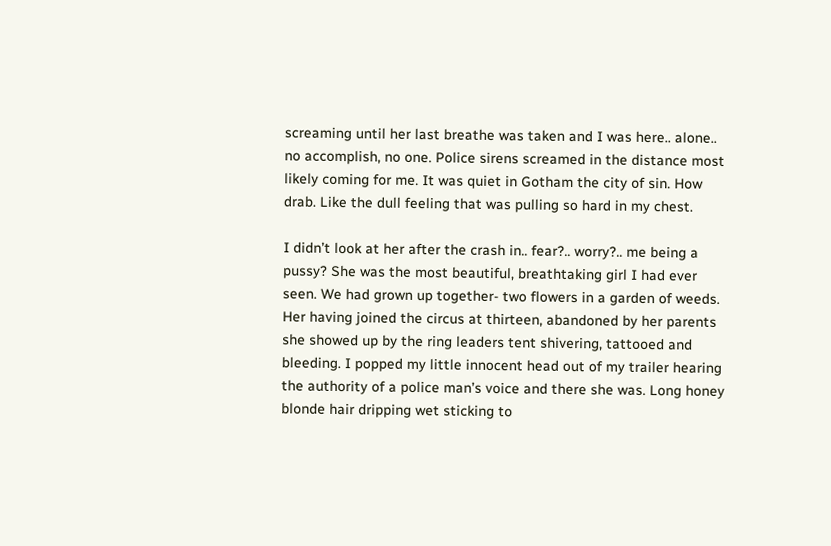screaming until her last breathe was taken and I was here.. alone.. no accomplish, no one. Police sirens screamed in the distance most likely coming for me. It was quiet in Gotham the city of sin. How drab. Like the dull feeling that was pulling so hard in my chest.

I didn’t look at her after the crash in.. fear?.. worry?.. me being a pussy? She was the most beautiful, breathtaking girl I had ever seen. We had grown up together- two flowers in a garden of weeds. Her having joined the circus at thirteen, abandoned by her parents she showed up by the ring leaders tent shivering, tattooed and bleeding. I popped my little innocent head out of my trailer hearing the authority of a police man’s voice and there she was. Long honey blonde hair dripping wet sticking to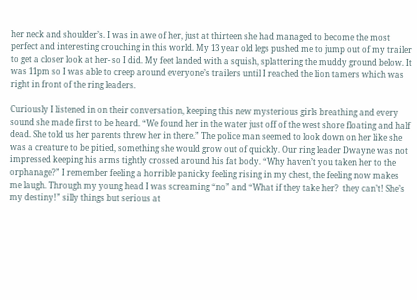her neck and shoulder’s. I was in awe of her, just at thirteen she had managed to become the most perfect and interesting crouching in this world. My 13 year old legs pushed me to jump out of my trailer to get a closer look at her- so I did. My feet landed with a squish, splattering the muddy ground below. It was 11pm so I was able to creep around everyone’s trailers until I reached the lion tamers which was right in front of the ring leaders.

Curiously I listened in on their conversation, keeping this new mysterious girls breathing and every sound she made first to be heard. “We found her in the water just off of the west shore floating and half dead. She told us her parents threw her in there.” The police man seemed to look down on her like she was a creature to be pitied, something she would grow out of quickly. Our ring leader Dwayne was not impressed keeping his arms tightly crossed around his fat body. “Why haven’t you taken her to the orphanage?” I remember feeling a horrible panicky feeling rising in my chest, the feeling now makes me laugh. Through my young head I was screaming “no” and “What if they take her?  they can’t! She’s my destiny!” silly things but serious at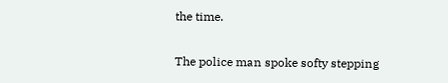the time.

The police man spoke softy stepping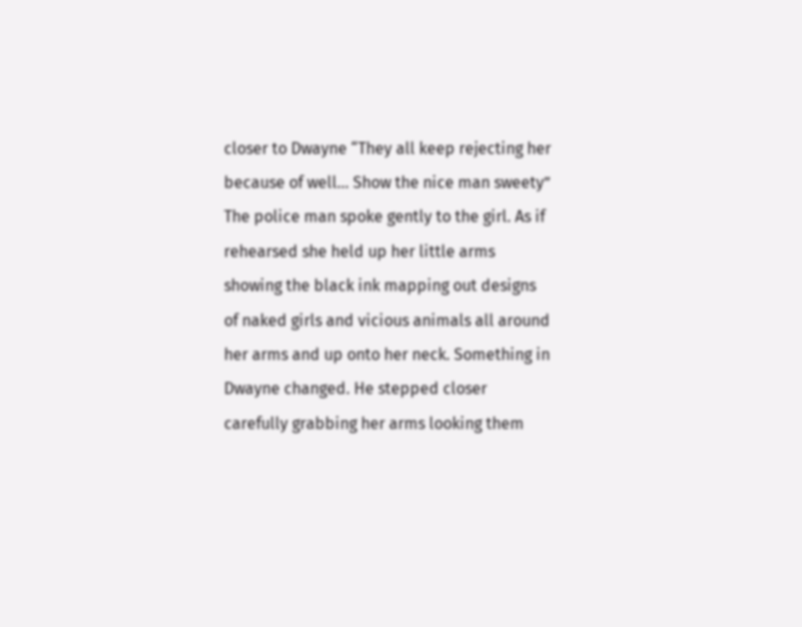closer to Dwayne “They all keep rejecting her because of well… Show the nice man sweety” The police man spoke gently to the girl. As if rehearsed she held up her little arms showing the black ink mapping out designs of naked girls and vicious animals all around her arms and up onto her neck. Something in Dwayne changed. He stepped closer carefully grabbing her arms looking them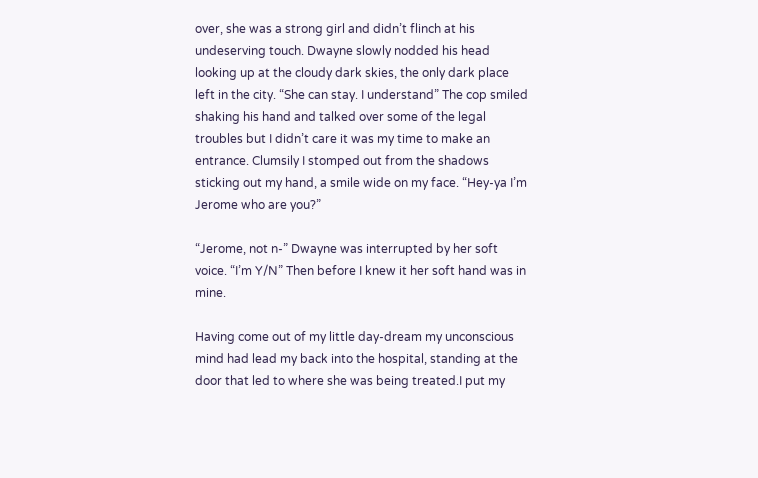over, she was a strong girl and didn’t flinch at his undeserving touch. Dwayne slowly nodded his head looking up at the cloudy dark skies, the only dark place left in the city. “She can stay. I understand” The cop smiled shaking his hand and talked over some of the legal troubles but I didn’t care it was my time to make an entrance. Clumsily I stomped out from the shadows sticking out my hand, a smile wide on my face. “Hey-ya I’m Jerome who are you?”

“Jerome, not n-” Dwayne was interrupted by her soft voice. “I’m Y/N” Then before I knew it her soft hand was in mine.

Having come out of my little day-dream my unconscious mind had lead my back into the hospital, standing at the door that led to where she was being treated.I put my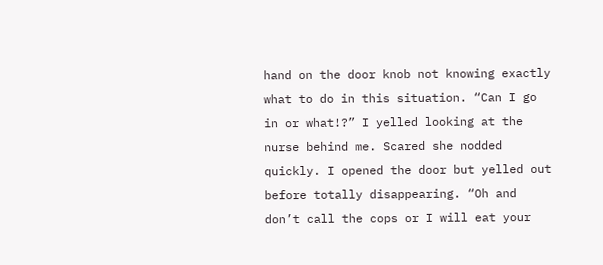hand on the door knob not knowing exactly what to do in this situation. “Can I go in or what!?” I yelled looking at the nurse behind me. Scared she nodded quickly. I opened the door but yelled out before totally disappearing. “Oh and don’t call the cops or I will eat your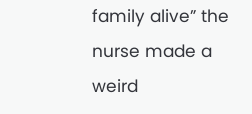family alive” the nurse made a weird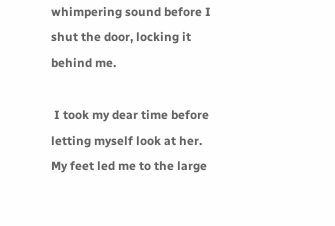whimpering sound before I shut the door, locking it behind me.

 I took my dear time before letting myself look at her. My feet led me to the large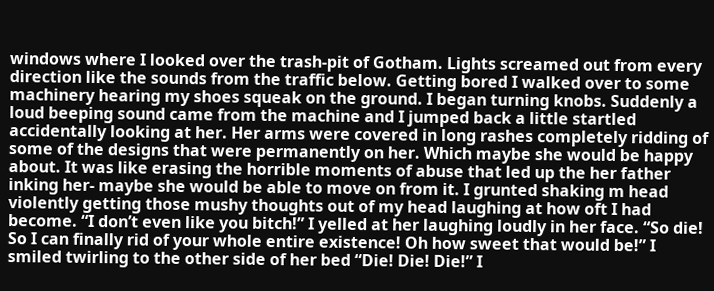windows where I looked over the trash-pit of Gotham. Lights screamed out from every direction like the sounds from the traffic below. Getting bored I walked over to some machinery hearing my shoes squeak on the ground. I began turning knobs. Suddenly a loud beeping sound came from the machine and I jumped back a little startled accidentally looking at her. Her arms were covered in long rashes completely ridding of some of the designs that were permanently on her. Which maybe she would be happy about. It was like erasing the horrible moments of abuse that led up the her father inking her- maybe she would be able to move on from it. I grunted shaking m head violently getting those mushy thoughts out of my head laughing at how oft I had become. “I don’t even like you bitch!” I yelled at her laughing loudly in her face. “So die! So I can finally rid of your whole entire existence! Oh how sweet that would be!” I smiled twirling to the other side of her bed “Die! Die! Die!” I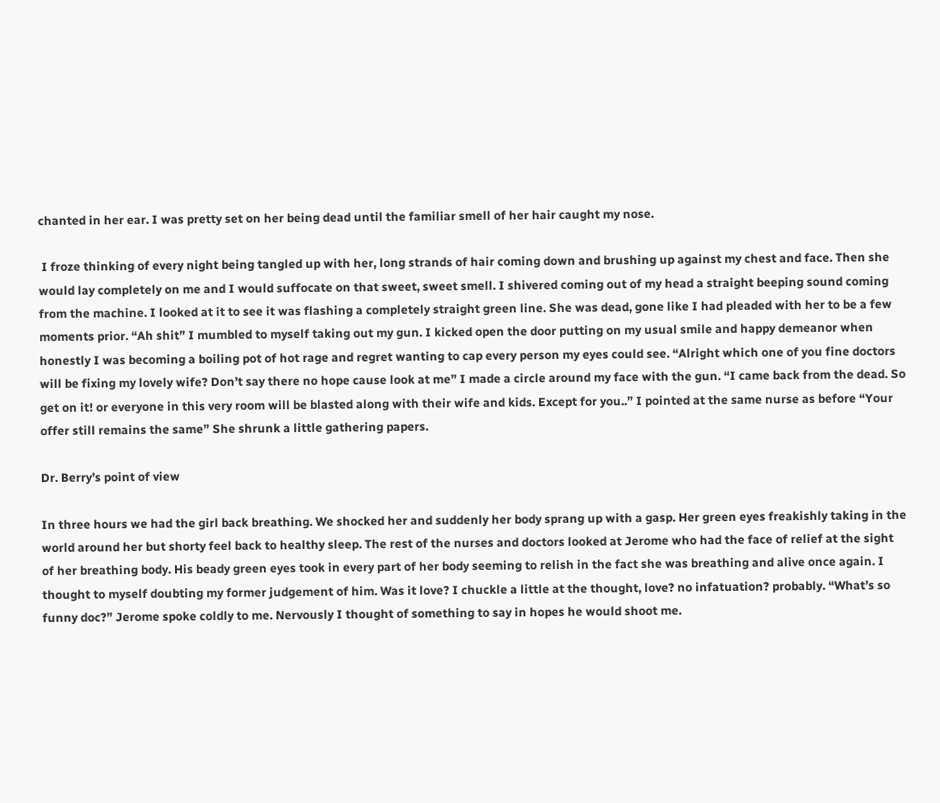chanted in her ear. I was pretty set on her being dead until the familiar smell of her hair caught my nose.

 I froze thinking of every night being tangled up with her, long strands of hair coming down and brushing up against my chest and face. Then she would lay completely on me and I would suffocate on that sweet, sweet smell. I shivered coming out of my head a straight beeping sound coming from the machine. I looked at it to see it was flashing a completely straight green line. She was dead, gone like I had pleaded with her to be a few moments prior. “Ah shit” I mumbled to myself taking out my gun. I kicked open the door putting on my usual smile and happy demeanor when honestly I was becoming a boiling pot of hot rage and regret wanting to cap every person my eyes could see. “Alright which one of you fine doctors will be fixing my lovely wife? Don’t say there no hope cause look at me” I made a circle around my face with the gun. “I came back from the dead. So get on it! or everyone in this very room will be blasted along with their wife and kids. Except for you..” I pointed at the same nurse as before “Your offer still remains the same” She shrunk a little gathering papers.

Dr. Berry’s point of view

In three hours we had the girl back breathing. We shocked her and suddenly her body sprang up with a gasp. Her green eyes freakishly taking in the world around her but shorty feel back to healthy sleep. The rest of the nurses and doctors looked at Jerome who had the face of relief at the sight of her breathing body. His beady green eyes took in every part of her body seeming to relish in the fact she was breathing and alive once again. I thought to myself doubting my former judgement of him. Was it love? I chuckle a little at the thought, love? no infatuation? probably. “What’s so funny doc?” Jerome spoke coldly to me. Nervously I thought of something to say in hopes he would shoot me.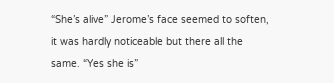“She’s alive” Jerome’s face seemed to soften, it was hardly noticeable but there all the same. “Yes she is”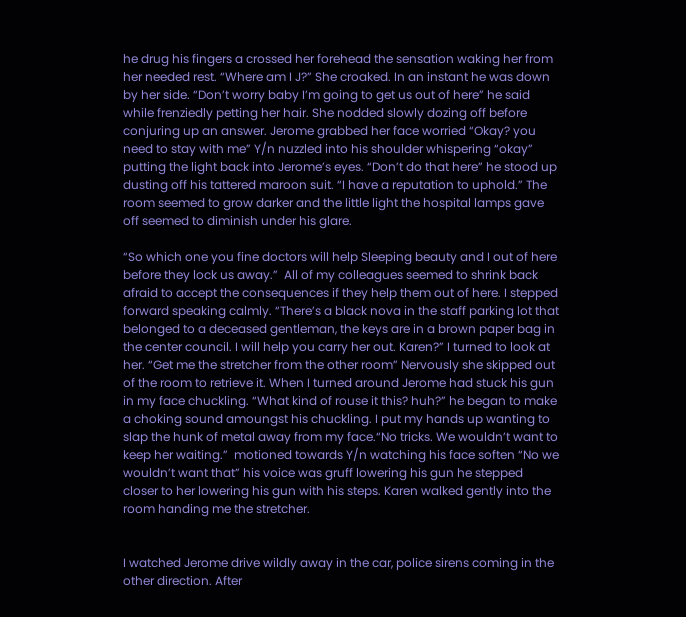he drug his fingers a crossed her forehead the sensation waking her from her needed rest. “Where am I J?” She croaked. In an instant he was down by her side. “Don’t worry baby I’m going to get us out of here” he said while frenziedly petting her hair. She nodded slowly dozing off before conjuring up an answer. Jerome grabbed her face worried “Okay? you need to stay with me” Y/n nuzzled into his shoulder whispering “okay” putting the light back into Jerome’s eyes. “Don’t do that here” he stood up dusting off his tattered maroon suit. “I have a reputation to uphold.” The room seemed to grow darker and the little light the hospital lamps gave off seemed to diminish under his glare.

“So which one you fine doctors will help Sleeping beauty and I out of here before they lock us away.”  All of my colleagues seemed to shrink back afraid to accept the consequences if they help them out of here. I stepped forward speaking calmly. “There’s a black nova in the staff parking lot that belonged to a deceased gentleman, the keys are in a brown paper bag in the center council. I will help you carry her out. Karen?” I turned to look at her. “Get me the stretcher from the other room” Nervously she skipped out of the room to retrieve it. When I turned around Jerome had stuck his gun in my face chuckling. “What kind of rouse it this? huh?” he began to make a choking sound amoungst his chuckling. I put my hands up wanting to slap the hunk of metal away from my face.“No tricks. We wouldn’t want to keep her waiting.”  motioned towards Y/n watching his face soften “No we wouldn’t want that” his voice was gruff lowering his gun he stepped closer to her lowering his gun with his steps. Karen walked gently into the room handing me the stretcher.


I watched Jerome drive wildly away in the car, police sirens coming in the other direction. After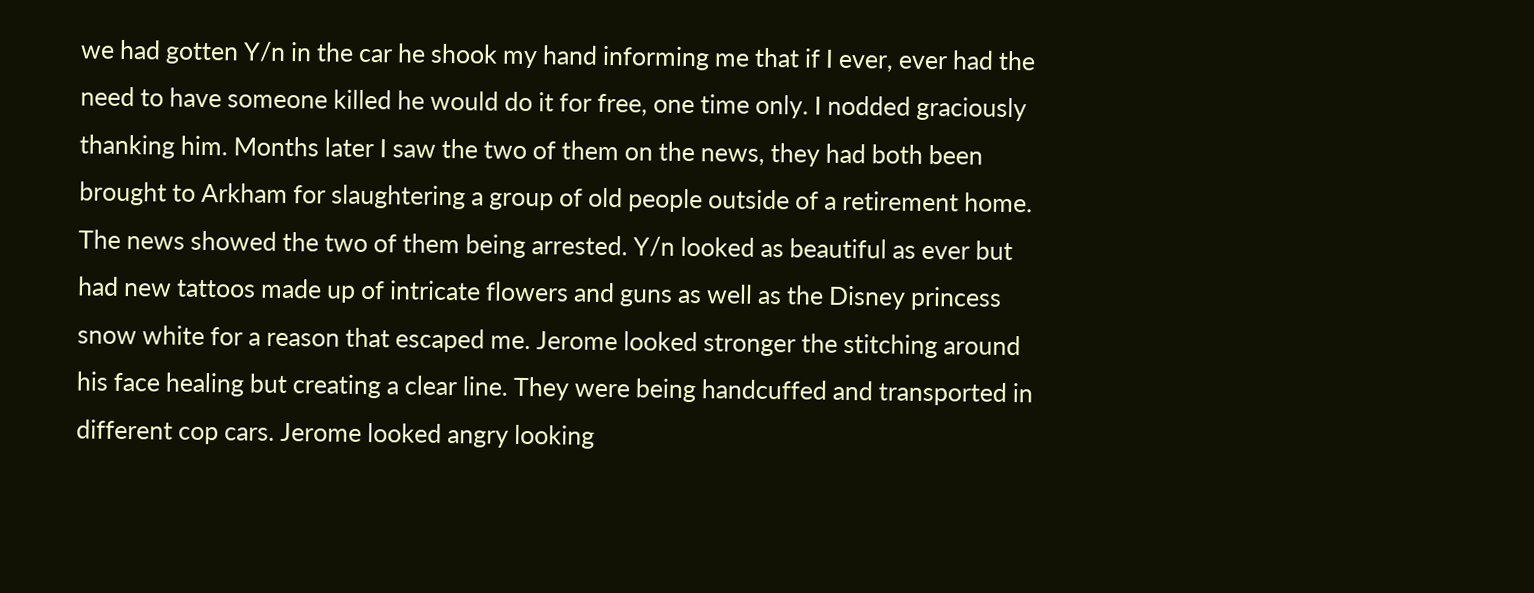we had gotten Y/n in the car he shook my hand informing me that if I ever, ever had the need to have someone killed he would do it for free, one time only. I nodded graciously thanking him. Months later I saw the two of them on the news, they had both been brought to Arkham for slaughtering a group of old people outside of a retirement home. The news showed the two of them being arrested. Y/n looked as beautiful as ever but had new tattoos made up of intricate flowers and guns as well as the Disney princess snow white for a reason that escaped me. Jerome looked stronger the stitching around his face healing but creating a clear line. They were being handcuffed and transported in different cop cars. Jerome looked angry looking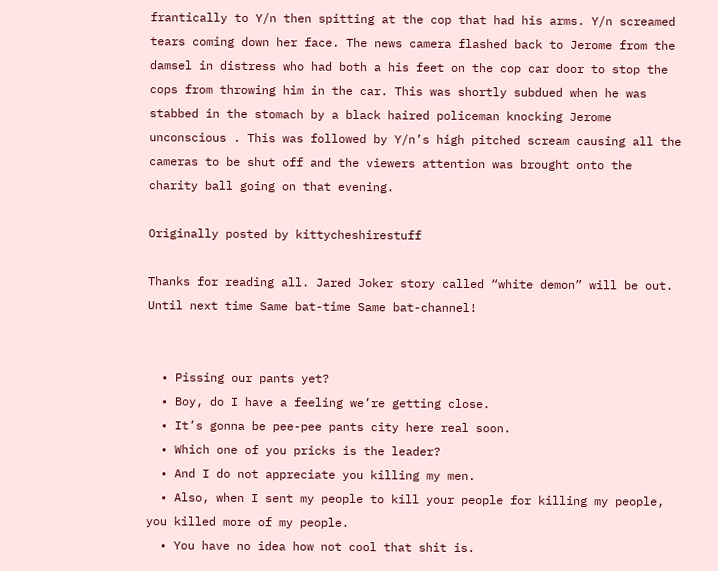frantically to Y/n then spitting at the cop that had his arms. Y/n screamed tears coming down her face. The news camera flashed back to Jerome from the damsel in distress who had both a his feet on the cop car door to stop the cops from throwing him in the car. This was shortly subdued when he was stabbed in the stomach by a black haired policeman knocking Jerome unconscious . This was followed by Y/n’s high pitched scream causing all the cameras to be shut off and the viewers attention was brought onto the charity ball going on that evening.

Originally posted by kittycheshirestuff

Thanks for reading all. Jared Joker story called “white demon” will be out. Until next time Same bat-time Same bat-channel!


  • Pissing our pants yet?
  • Boy, do I have a feeling we’re getting close.
  • It’s gonna be pee-pee pants city here real soon.
  • Which one of you pricks is the leader?
  • And I do not appreciate you killing my men.
  • Also, when I sent my people to kill your people for killing my people, you killed more of my people.
  • You have no idea how not cool that shit is.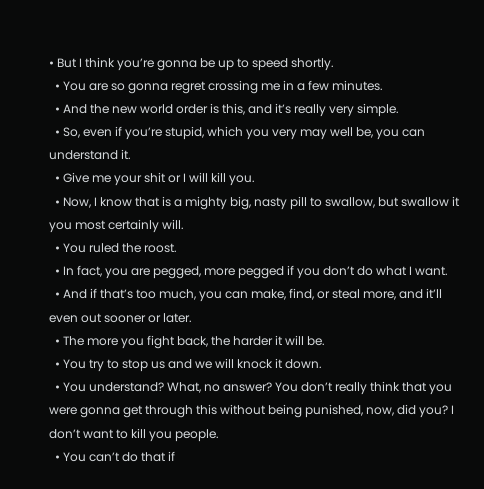• But I think you’re gonna be up to speed shortly.
  • You are so gonna regret crossing me in a few minutes.
  • And the new world order is this, and it’s really very simple.
  • So, even if you’re stupid, which you very may well be, you can understand it.
  • Give me your shit or I will kill you.
  • Now, I know that is a mighty big, nasty pill to swallow, but swallow it you most certainly will.
  • You ruled the roost.
  • In fact, you are pegged, more pegged if you don’t do what I want.
  • And if that’s too much, you can make, find, or steal more, and it’ll even out sooner or later.
  • The more you fight back, the harder it will be.
  • You try to stop us and we will knock it down.
  • You understand? What, no answer? You don’t really think that you were gonna get through this without being punished, now, did you? I don’t want to kill you people.
  • You can’t do that if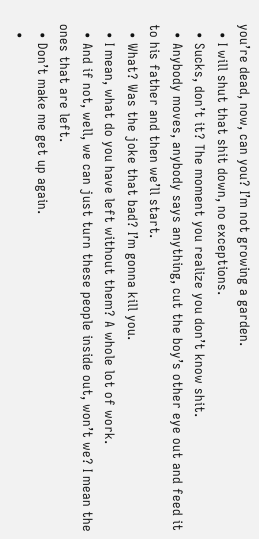you’re dead, now, can you? I’m not growing a garden.
  • I will shut that shit down, no exceptions.
  • Sucks, don’t it? The moment you realize you don’t know shit.
  • Anybody moves, anybody says anything, cut the boy’s other eye out and feed it to his father and then we’ll start.
  • What? Was the joke that bad? I’m gonna kill you.
  • I mean, what do you have left without them? A whole lot of work.
  • And if not, well, we can just turn these people inside out, won’t we? I mean the ones that are left.
  • Don’t make me get up again.
  •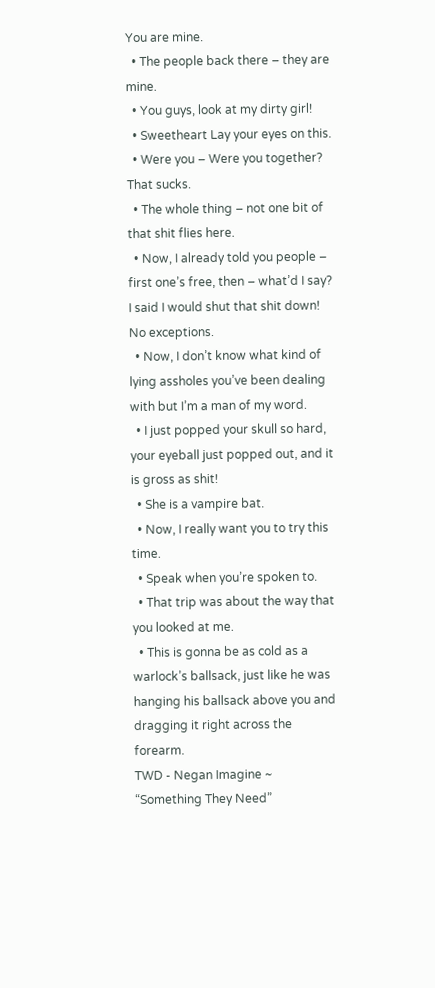You are mine.
  • The people back there – they are mine.
  • You guys, look at my dirty girl!
  • Sweetheart Lay your eyes on this.
  • Were you – Were you together? That sucks.
  • The whole thing – not one bit of that shit flies here.
  • Now, I already told you people – first one’s free, then – what’d I say? I said I would shut that shit down! No exceptions.
  • Now, I don’t know what kind of lying assholes you’ve been dealing with but I’m a man of my word.
  • I just popped your skull so hard, your eyeball just popped out, and it is gross as shit!
  • She is a vampire bat.
  • Now, I really want you to try this time.
  • Speak when you’re spoken to.
  • That trip was about the way that you looked at me.
  • This is gonna be as cold as a warlock’s ballsack, just like he was hanging his ballsack above you and dragging it right across the forearm.
TWD - Negan Imagine ~ “Something They Need”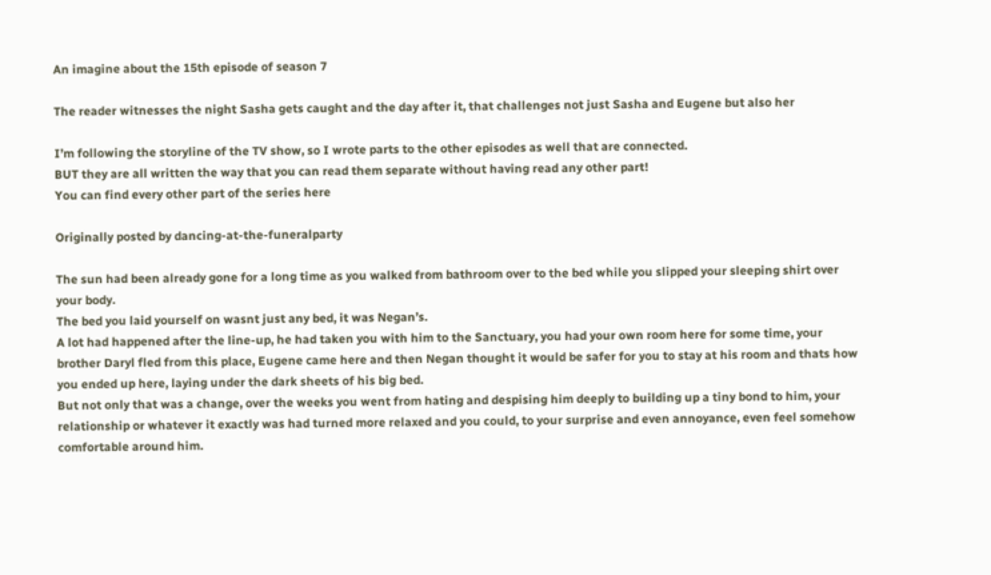An imagine about the 15th episode of season 7

The reader witnesses the night Sasha gets caught and the day after it, that challenges not just Sasha and Eugene but also her

I’m following the storyline of the TV show, so I wrote parts to the other episodes as well that are connected.
BUT they are all written the way that you can read them separate without having read any other part!
You can find every other part of the series here

Originally posted by dancing-at-the-funeralparty

The sun had been already gone for a long time as you walked from bathroom over to the bed while you slipped your sleeping shirt over your body.
The bed you laid yourself on wasnt just any bed, it was Negan’s.
A lot had happened after the line-up, he had taken you with him to the Sanctuary, you had your own room here for some time, your brother Daryl fled from this place, Eugene came here and then Negan thought it would be safer for you to stay at his room and thats how you ended up here, laying under the dark sheets of his big bed.
But not only that was a change, over the weeks you went from hating and despising him deeply to building up a tiny bond to him, your relationship or whatever it exactly was had turned more relaxed and you could, to your surprise and even annoyance, even feel somehow comfortable around him.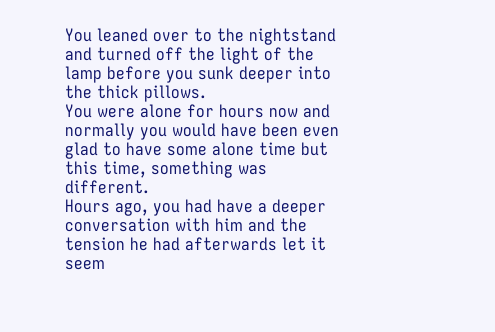You leaned over to the nightstand and turned off the light of the lamp before you sunk deeper into the thick pillows.
You were alone for hours now and normally you would have been even glad to have some alone time but this time, something was different.
Hours ago, you had have a deeper conversation with him and the tension he had afterwards let it seem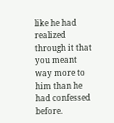like he had realized through it that you meant way more to him than he had confessed before.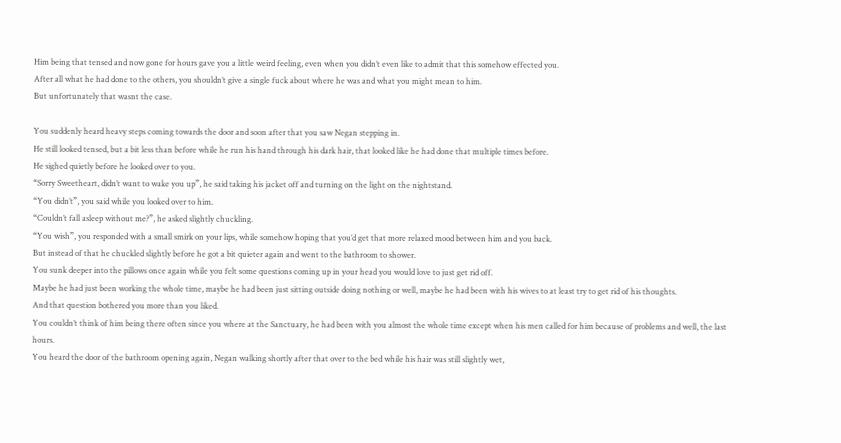Him being that tensed and now gone for hours gave you a little weird feeling, even when you didn’t even like to admit that this somehow effected you.
After all what he had done to the others, you shouldn’t give a single fuck about where he was and what you might mean to him.
But unfortunately that wasnt the case.

You suddenly heard heavy steps coming towards the door and soon after that you saw Negan stepping in.
He still looked tensed, but a bit less than before while he run his hand through his dark hair, that looked like he had done that multiple times before.
He sighed quietly before he looked over to you.
“Sorry Sweetheart, didn’t want to wake you up”, he said taking his jacket off and turning on the light on the nightstand.
“You didn’t”, you said while you looked over to him.
“Couldn’t fall asleep without me?”, he asked slightly chuckling.
“You wish”, you responded with a small smirk on your lips, while somehow hoping that you’d get that more relaxed mood between him and you back.
But instead of that he chuckled slightly before he got a bit quieter again and went to the bathroom to shower.
You sunk deeper into the pillows once again while you felt some questions coming up in your head you would love to just get rid off.
Maybe he had just been working the whole time, maybe he had been just sitting outside doing nothing or well, maybe he had been with his wives to at least try to get rid of his thoughts.
And that question bothered you more than you liked.
You couldn’t think of him being there often since you where at the Sanctuary, he had been with you almost the whole time except when his men called for him because of problems and well, the last hours.
You heard the door of the bathroom opening again, Negan walking shortly after that over to the bed while his hair was still slightly wet,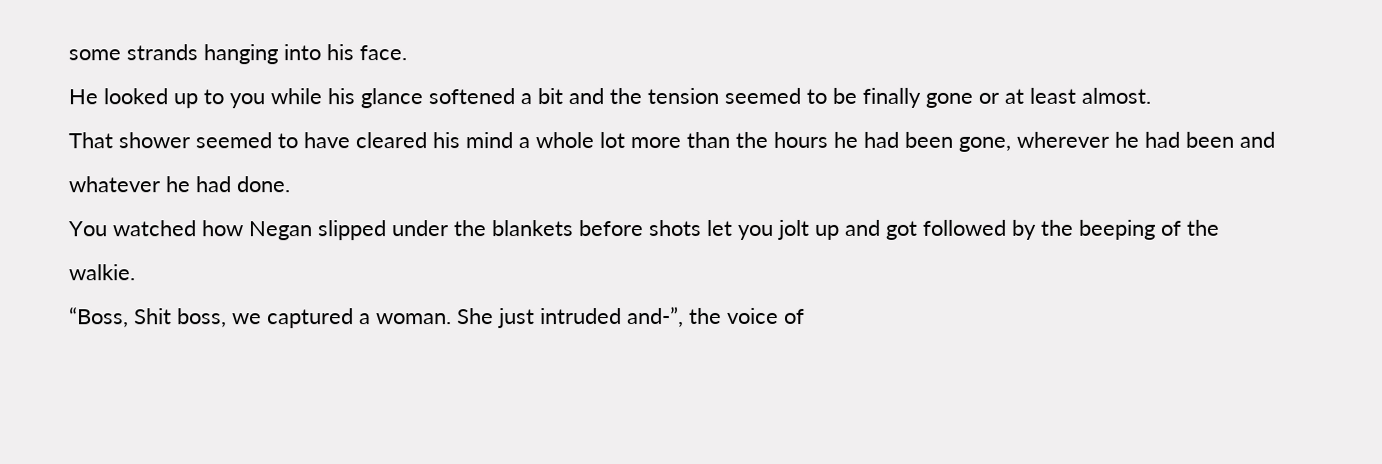some strands hanging into his face.
He looked up to you while his glance softened a bit and the tension seemed to be finally gone or at least almost.
That shower seemed to have cleared his mind a whole lot more than the hours he had been gone, wherever he had been and whatever he had done.
You watched how Negan slipped under the blankets before shots let you jolt up and got followed by the beeping of the walkie.
“Boss, Shit boss, we captured a woman. She just intruded and-”, the voice of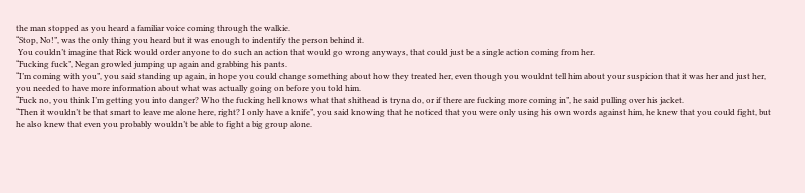the man stopped as you heard a familiar voice coming through the walkie.
“Stop, No!”, was the only thing you heard but it was enough to indentify the person behind it.
 You couldn’t imagine that Rick would order anyone to do such an action that would go wrong anyways, that could just be a single action coming from her.
“Fucking fuck”, Negan growled jumping up again and grabbing his pants.
“I’m coming with you”, you said standing up again, in hope you could change something about how they treated her, even though you wouldnt tell him about your suspicion that it was her and just her, you needed to have more information about what was actually going on before you told him.
“Fuck no, you think I’m getting you into danger? Who the fucking hell knows what that shithead is tryna do, or if there are fucking more coming in”, he said pulling over his jacket.
“Then it wouldn’t be that smart to leave me alone here, right? I only have a knife”, you said knowing that he noticed that you were only using his own words against him, he knew that you could fight, but he also knew that even you probably wouldn’t be able to fight a big group alone.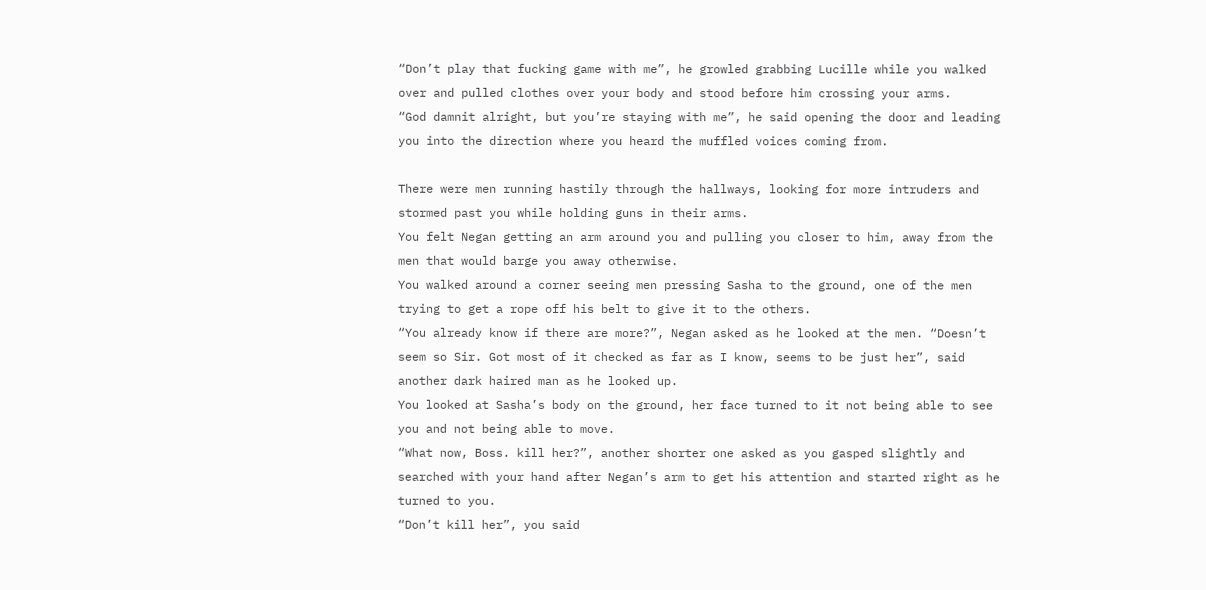“Don’t play that fucking game with me”, he growled grabbing Lucille while you walked over and pulled clothes over your body and stood before him crossing your arms.
“God damnit alright, but you’re staying with me”, he said opening the door and leading you into the direction where you heard the muffled voices coming from.

There were men running hastily through the hallways, looking for more intruders and stormed past you while holding guns in their arms.
You felt Negan getting an arm around you and pulling you closer to him, away from the men that would barge you away otherwise.
You walked around a corner seeing men pressing Sasha to the ground, one of the men trying to get a rope off his belt to give it to the others.
“You already know if there are more?”, Negan asked as he looked at the men. “Doesn’t seem so Sir. Got most of it checked as far as I know, seems to be just her”, said another dark haired man as he looked up.
You looked at Sasha’s body on the ground, her face turned to it not being able to see you and not being able to move.
“What now, Boss. kill her?”, another shorter one asked as you gasped slightly and searched with your hand after Negan’s arm to get his attention and started right as he turned to you.
“Don’t kill her”, you said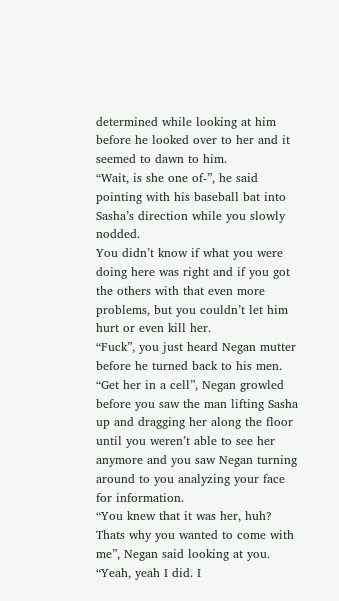determined while looking at him before he looked over to her and it seemed to dawn to him.
“Wait, is she one of-”, he said pointing with his baseball bat into Sasha’s direction while you slowly nodded.
You didn’t know if what you were doing here was right and if you got the others with that even more problems, but you couldn’t let him hurt or even kill her.
“Fuck”, you just heard Negan mutter before he turned back to his men.
“Get her in a cell”, Negan growled before you saw the man lifting Sasha up and dragging her along the floor until you weren’t able to see her anymore and you saw Negan turning around to you analyzing your face for information.
“You knew that it was her, huh? Thats why you wanted to come with me”, Negan said looking at you.
“Yeah, yeah I did. I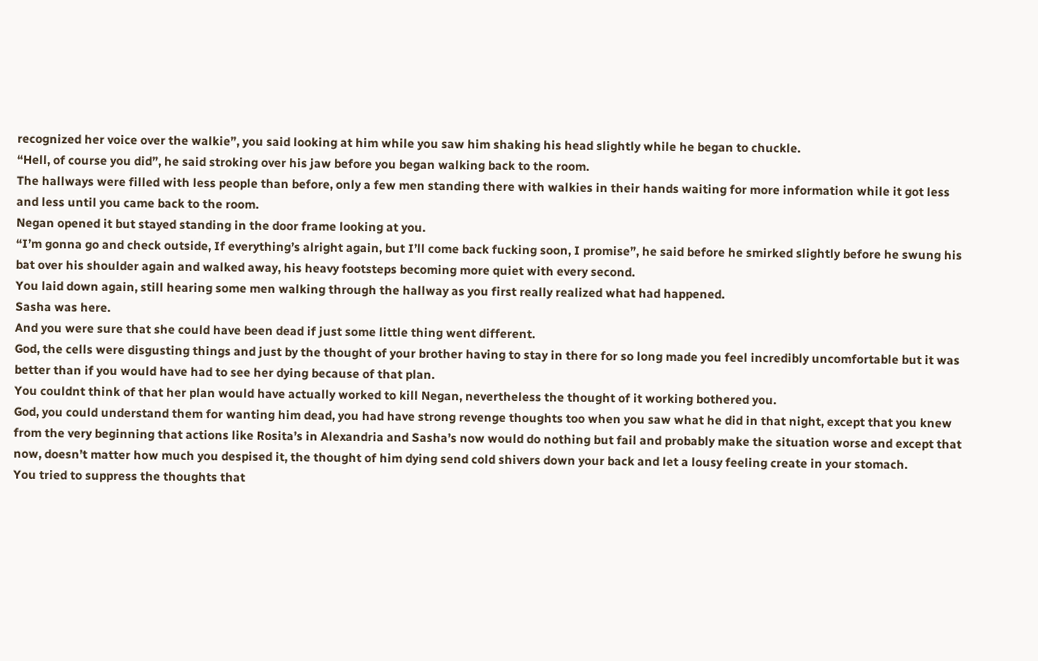recognized her voice over the walkie”, you said looking at him while you saw him shaking his head slightly while he began to chuckle.
“Hell, of course you did”, he said stroking over his jaw before you began walking back to the room.
The hallways were filled with less people than before, only a few men standing there with walkies in their hands waiting for more information while it got less and less until you came back to the room.
Negan opened it but stayed standing in the door frame looking at you.
“I’m gonna go and check outside, If everything’s alright again, but I’ll come back fucking soon, I promise”, he said before he smirked slightly before he swung his bat over his shoulder again and walked away, his heavy footsteps becoming more quiet with every second.
You laid down again, still hearing some men walking through the hallway as you first really realized what had happened.
Sasha was here.
And you were sure that she could have been dead if just some little thing went different.
God, the cells were disgusting things and just by the thought of your brother having to stay in there for so long made you feel incredibly uncomfortable but it was better than if you would have had to see her dying because of that plan.
You couldnt think of that her plan would have actually worked to kill Negan, nevertheless the thought of it working bothered you.
God, you could understand them for wanting him dead, you had have strong revenge thoughts too when you saw what he did in that night, except that you knew from the very beginning that actions like Rosita’s in Alexandria and Sasha’s now would do nothing but fail and probably make the situation worse and except that now, doesn’t matter how much you despised it, the thought of him dying send cold shivers down your back and let a lousy feeling create in your stomach.
You tried to suppress the thoughts that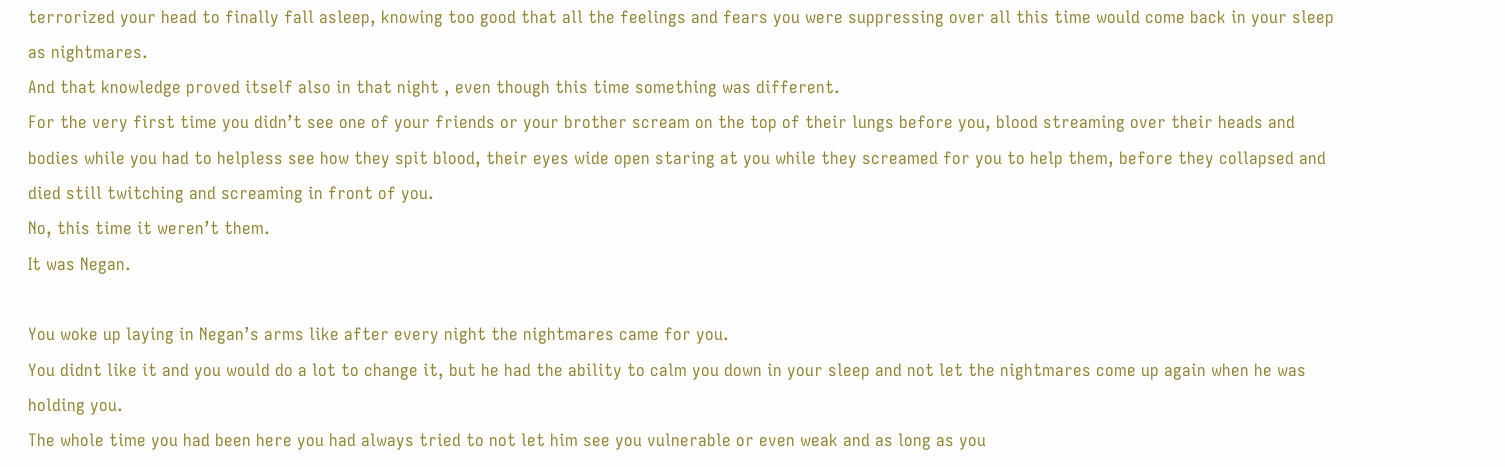terrorized your head to finally fall asleep, knowing too good that all the feelings and fears you were suppressing over all this time would come back in your sleep as nightmares.
And that knowledge proved itself also in that night , even though this time something was different.
For the very first time you didn’t see one of your friends or your brother scream on the top of their lungs before you, blood streaming over their heads and bodies while you had to helpless see how they spit blood, their eyes wide open staring at you while they screamed for you to help them, before they collapsed and died still twitching and screaming in front of you.
No, this time it weren’t them.
It was Negan.

You woke up laying in Negan’s arms like after every night the nightmares came for you.
You didnt like it and you would do a lot to change it, but he had the ability to calm you down in your sleep and not let the nightmares come up again when he was holding you.
The whole time you had been here you had always tried to not let him see you vulnerable or even weak and as long as you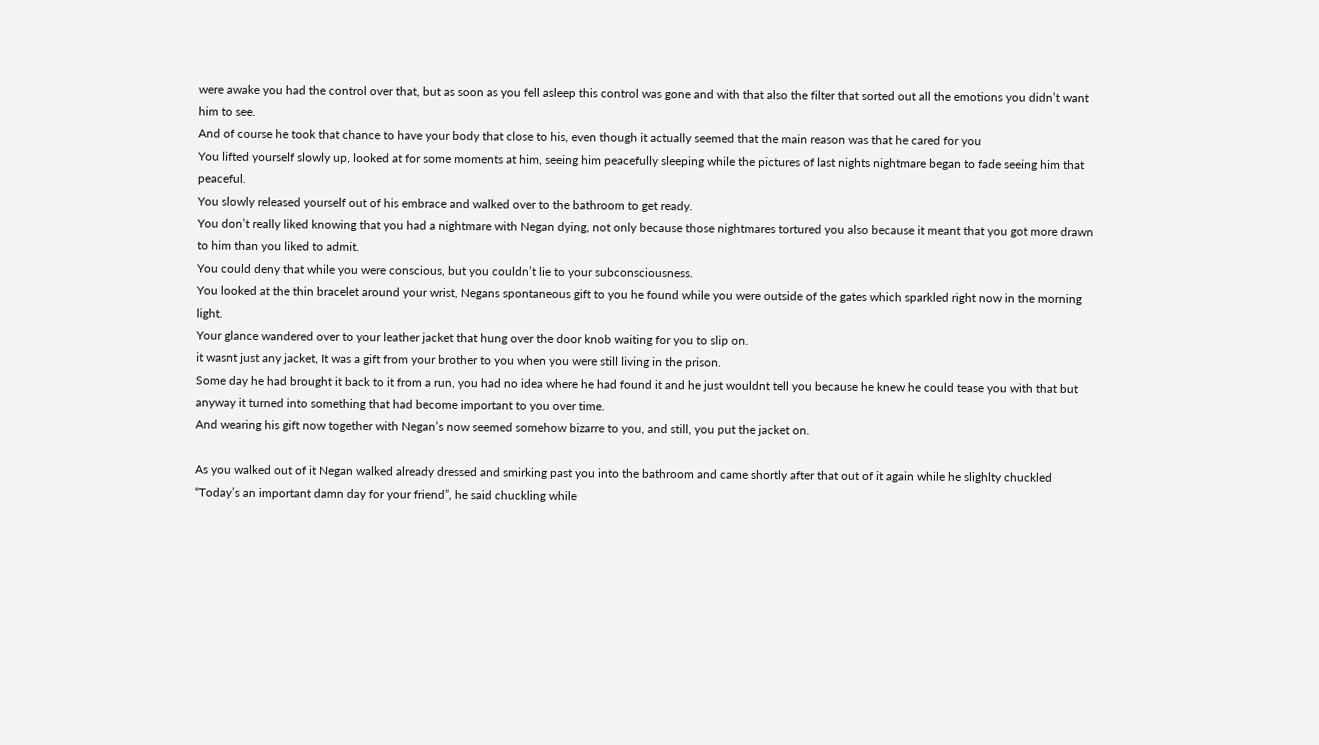were awake you had the control over that, but as soon as you fell asleep this control was gone and with that also the filter that sorted out all the emotions you didn’t want him to see.
And of course he took that chance to have your body that close to his, even though it actually seemed that the main reason was that he cared for you
You lifted yourself slowly up, looked at for some moments at him, seeing him peacefully sleeping while the pictures of last nights nightmare began to fade seeing him that peaceful.
You slowly released yourself out of his embrace and walked over to the bathroom to get ready.
You don’t really liked knowing that you had a nightmare with Negan dying, not only because those nightmares tortured you also because it meant that you got more drawn to him than you liked to admit.
You could deny that while you were conscious, but you couldn’t lie to your subconsciousness.
You looked at the thin bracelet around your wrist, Negans spontaneous gift to you he found while you were outside of the gates which sparkled right now in the morning light.
Your glance wandered over to your leather jacket that hung over the door knob waiting for you to slip on.
it wasnt just any jacket, It was a gift from your brother to you when you were still living in the prison.
Some day he had brought it back to it from a run, you had no idea where he had found it and he just wouldnt tell you because he knew he could tease you with that but anyway it turned into something that had become important to you over time.
And wearing his gift now together with Negan’s now seemed somehow bizarre to you, and still, you put the jacket on.

As you walked out of it Negan walked already dressed and smirking past you into the bathroom and came shortly after that out of it again while he slighlty chuckled
“Today’s an important damn day for your friend”, he said chuckling while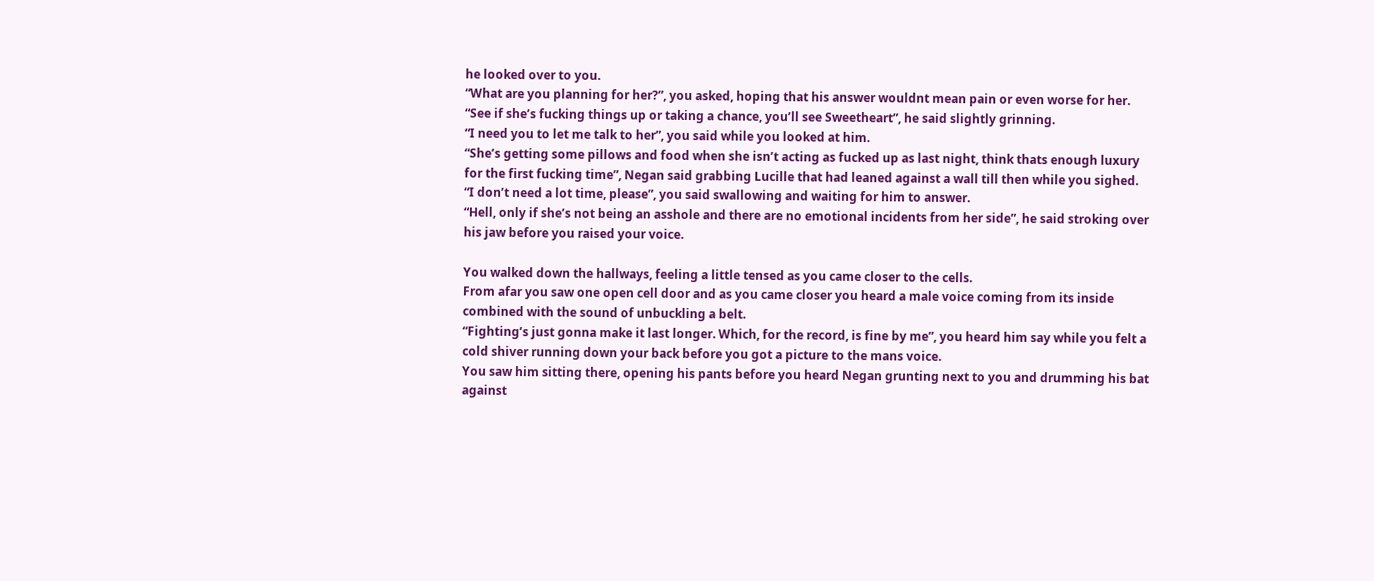he looked over to you.
“What are you planning for her?”, you asked, hoping that his answer wouldnt mean pain or even worse for her.
“See if she’s fucking things up or taking a chance, you’ll see Sweetheart”, he said slightly grinning.
“I need you to let me talk to her”, you said while you looked at him.
“She’s getting some pillows and food when she isn’t acting as fucked up as last night, think thats enough luxury for the first fucking time”, Negan said grabbing Lucille that had leaned against a wall till then while you sighed.
“I don’t need a lot time, please”, you said swallowing and waiting for him to answer.
“Hell, only if she’s not being an asshole and there are no emotional incidents from her side”, he said stroking over his jaw before you raised your voice.

You walked down the hallways, feeling a little tensed as you came closer to the cells.
From afar you saw one open cell door and as you came closer you heard a male voice coming from its inside combined with the sound of unbuckling a belt.
“Fighting’s just gonna make it last longer. Which, for the record, is fine by me”, you heard him say while you felt a cold shiver running down your back before you got a picture to the mans voice.
You saw him sitting there, opening his pants before you heard Negan grunting next to you and drumming his bat against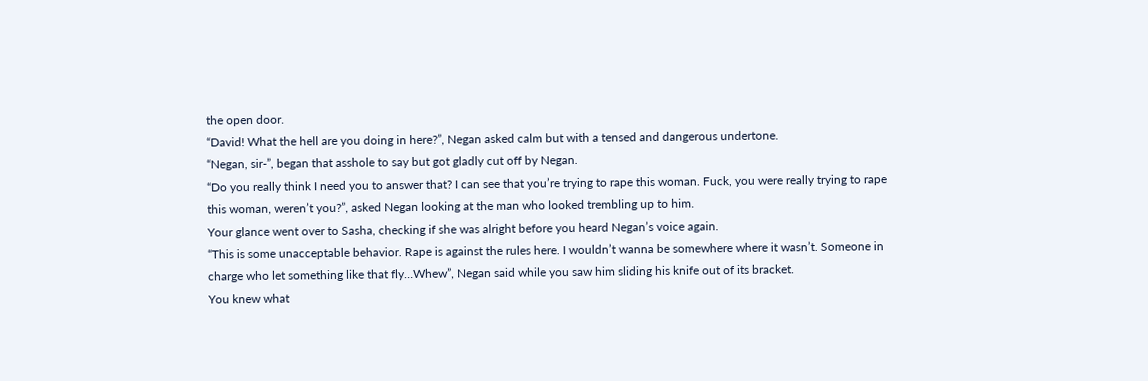the open door.
“David! What the hell are you doing in here?”, Negan asked calm but with a tensed and dangerous undertone.
“Negan, sir-”, began that asshole to say but got gladly cut off by Negan.
“Do you really think I need you to answer that? I can see that you’re trying to rape this woman. Fuck, you were really trying to rape this woman, weren’t you?”, asked Negan looking at the man who looked trembling up to him.
Your glance went over to Sasha, checking if she was alright before you heard Negan’s voice again.
“This is some unacceptable behavior. Rape is against the rules here. I wouldn’t wanna be somewhere where it wasn’t. Someone in charge who let something like that fly…Whew”, Negan said while you saw him sliding his knife out of its bracket.
You knew what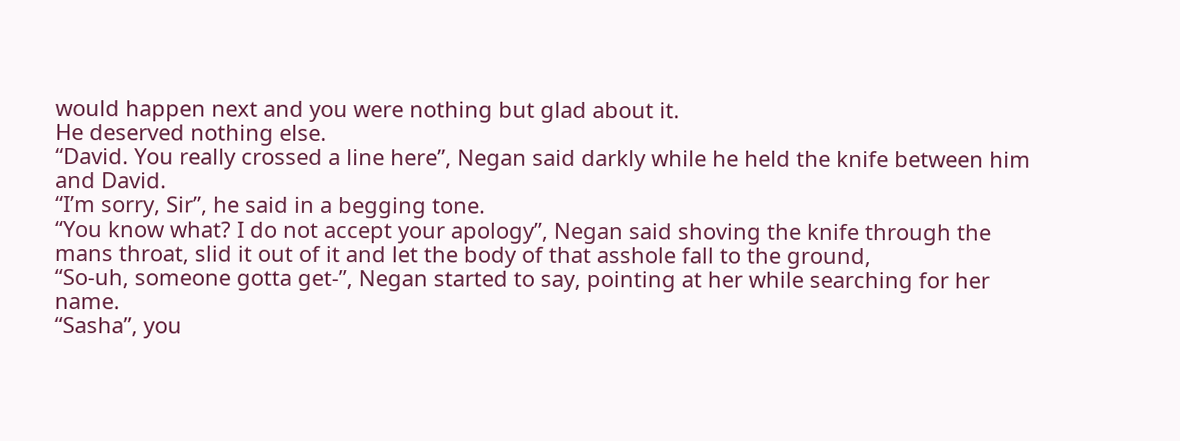would happen next and you were nothing but glad about it.
He deserved nothing else.
“David. You really crossed a line here”, Negan said darkly while he held the knife between him and David.
“I’m sorry, Sir”, he said in a begging tone.
“You know what? I do not accept your apology”, Negan said shoving the knife through the mans throat, slid it out of it and let the body of that asshole fall to the ground,
“So-uh, someone gotta get-”, Negan started to say, pointing at her while searching for her name.
“Sasha”, you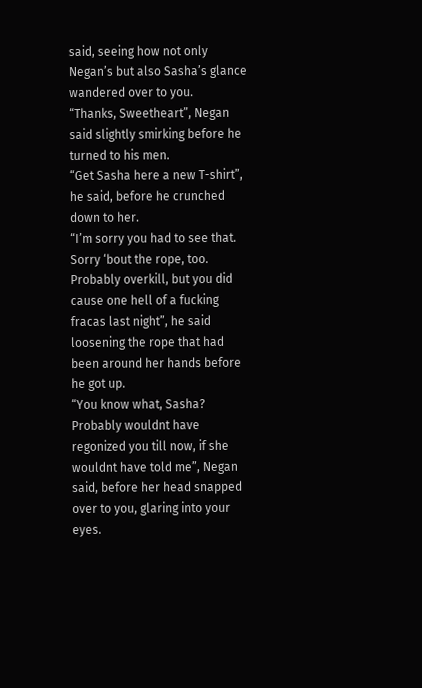said, seeing how not only Negan’s but also Sasha’s glance wandered over to you.
“Thanks, Sweetheart”, Negan said slightly smirking before he turned to his men.
“Get Sasha here a new T-shirt”, he said, before he crunched down to her.
“I’m sorry you had to see that. Sorry ‘bout the rope, too. Probably overkill, but you did cause one hell of a fucking fracas last night”, he said loosening the rope that had been around her hands before he got up.
“You know what, Sasha? Probably wouldnt have regonized you till now, if she wouldnt have told me”, Negan said, before her head snapped over to you, glaring into your eyes.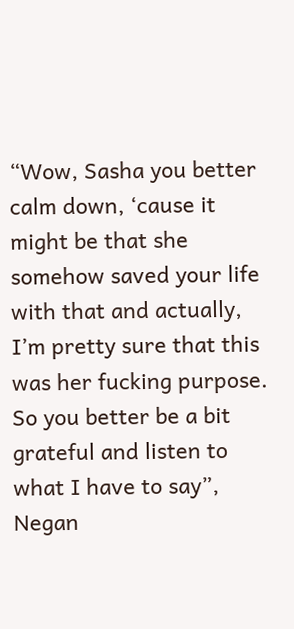“Wow, Sasha you better calm down, ‘cause it might be that she somehow saved your life with that and actually, I’m pretty sure that this was her fucking purpose. So you better be a bit grateful and listen to what I have to say”, Negan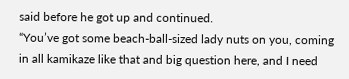said before he got up and continued.
“You’ve got some beach-ball-sized lady nuts on you, coming in all kamikaze like that and big question here, and I need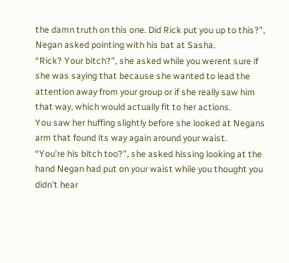the damn truth on this one. Did Rick put you up to this?”, Negan asked pointing with his bat at Sasha.
“Rick? Your bitch?”, she asked while you werent sure if she was saying that because she wanted to lead the attention away from your group or if she really saw him that way, which would actually fit to her actions.
You saw her huffing slightly before she looked at Negans arm that found its way again around your waist.
“You’re his bitch too?”, she asked hissing looking at the hand Negan had put on your waist while you thought you didn’t hear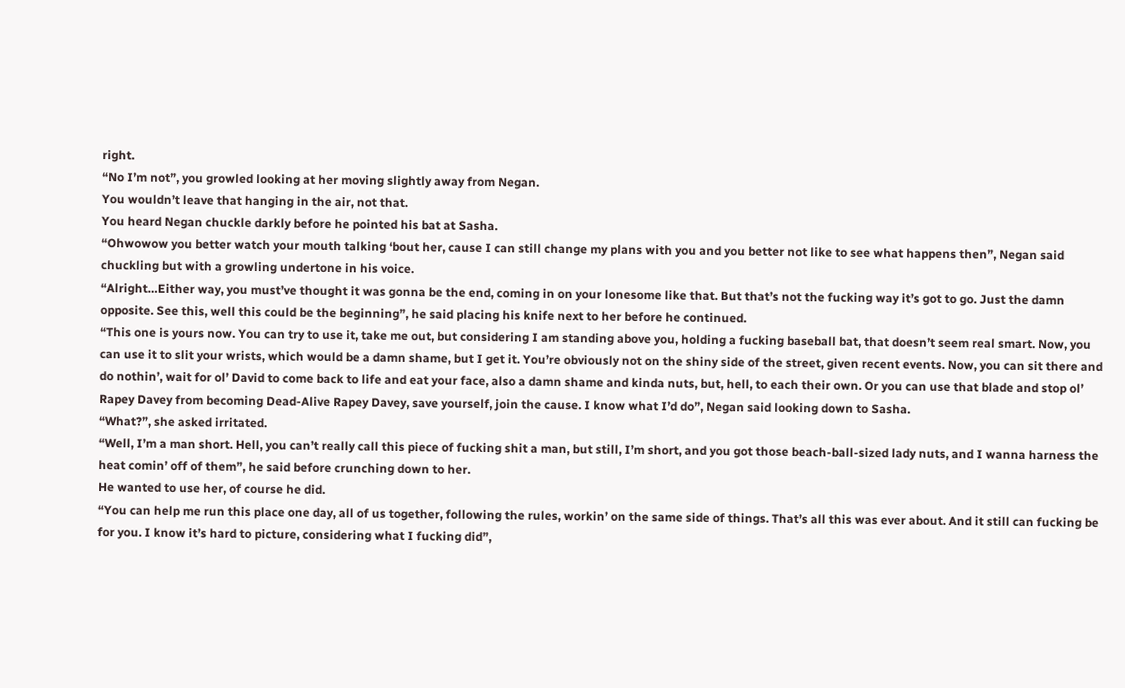right.
“No I’m not”, you growled looking at her moving slightly away from Negan.
You wouldn’t leave that hanging in the air, not that.
You heard Negan chuckle darkly before he pointed his bat at Sasha.
“Ohwowow you better watch your mouth talking ‘bout her, cause I can still change my plans with you and you better not like to see what happens then”, Negan said chuckling but with a growling undertone in his voice.
“Alright…Either way, you must’ve thought it was gonna be the end, coming in on your lonesome like that. But that’s not the fucking way it’s got to go. Just the damn opposite. See this, well this could be the beginning”, he said placing his knife next to her before he continued.
“This one is yours now. You can try to use it, take me out, but considering I am standing above you, holding a fucking baseball bat, that doesn’t seem real smart. Now, you can use it to slit your wrists, which would be a damn shame, but I get it. You’re obviously not on the shiny side of the street, given recent events. Now, you can sit there and do nothin’, wait for ol’ David to come back to life and eat your face, also a damn shame and kinda nuts, but, hell, to each their own. Or you can use that blade and stop ol’ Rapey Davey from becoming Dead-Alive Rapey Davey, save yourself, join the cause. I know what I’d do”, Negan said looking down to Sasha.
“What?”, she asked irritated.
“Well, I’m a man short. Hell, you can’t really call this piece of fucking shit a man, but still, I’m short, and you got those beach-ball-sized lady nuts, and I wanna harness the heat comin’ off of them”, he said before crunching down to her.
He wanted to use her, of course he did.
“You can help me run this place one day, all of us together, following the rules, workin’ on the same side of things. That’s all this was ever about. And it still can fucking be for you. I know it’s hard to picture, considering what I fucking did”,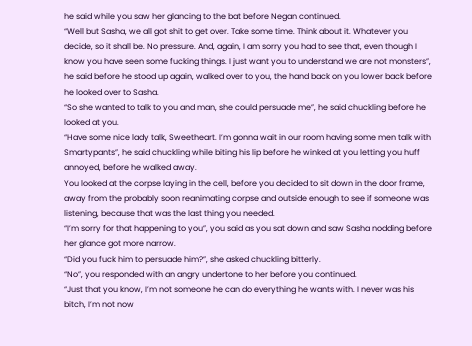he said while you saw her glancing to the bat before Negan continued.
“Well but Sasha, we all got shit to get over. Take some time. Think about it. Whatever you decide, so it shall be. No pressure. And, again, I am sorry you had to see that, even though I know you have seen some fucking things. I just want you to understand we are not monsters”, he said before he stood up again, walked over to you, the hand back on you lower back before he looked over to Sasha.
“So she wanted to talk to you and man, she could persuade me”, he said chuckling before he looked at you.
“Have some nice lady talk, Sweetheart. I’m gonna wait in our room having some men talk with Smartypants”, he said chuckling while biting his lip before he winked at you letting you huff annoyed, before he walked away.
You looked at the corpse laying in the cell, before you decided to sit down in the door frame, away from the probably soon reanimating corpse and outside enough to see if someone was listening, because that was the last thing you needed.
“I’m sorry for that happening to you”, you said as you sat down and saw Sasha nodding before her glance got more narrow.
“Did you fuck him to persuade him?”, she asked chuckling bitterly.
“No”, you responded with an angry undertone to her before you continued.
“Just that you know, I’m not someone he can do everything he wants with. I never was his bitch, I’m not now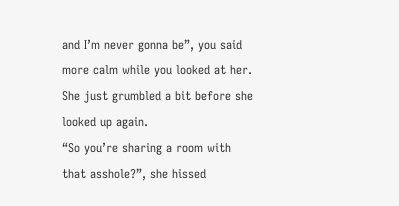and I’m never gonna be”, you said more calm while you looked at her.
She just grumbled a bit before she looked up again.
“So you’re sharing a room with that asshole?”, she hissed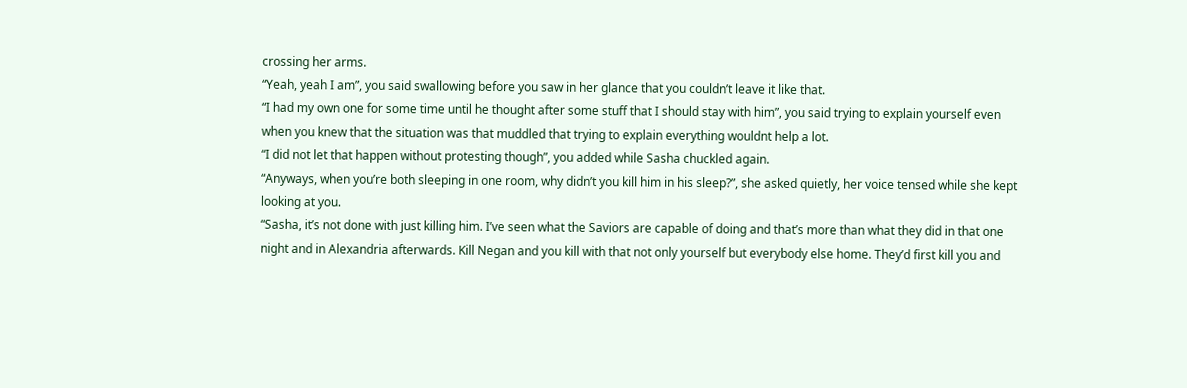crossing her arms.
“Yeah, yeah I am”, you said swallowing before you saw in her glance that you couldn’t leave it like that.
“I had my own one for some time until he thought after some stuff that I should stay with him”, you said trying to explain yourself even when you knew that the situation was that muddled that trying to explain everything wouldnt help a lot.
“I did not let that happen without protesting though”, you added while Sasha chuckled again.
“Anyways, when you’re both sleeping in one room, why didn’t you kill him in his sleep?”, she asked quietly, her voice tensed while she kept looking at you.
“Sasha, it’s not done with just killing him. I’ve seen what the Saviors are capable of doing and that’s more than what they did in that one night and in Alexandria afterwards. Kill Negan and you kill with that not only yourself but everybody else home. They’d first kill you and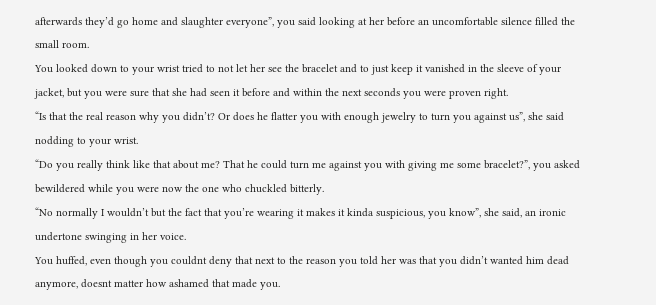afterwards they’d go home and slaughter everyone”, you said looking at her before an uncomfortable silence filled the small room.
You looked down to your wrist tried to not let her see the bracelet and to just keep it vanished in the sleeve of your jacket, but you were sure that she had seen it before and within the next seconds you were proven right.
“Is that the real reason why you didn’t? Or does he flatter you with enough jewelry to turn you against us”, she said nodding to your wrist.
“Do you really think like that about me? That he could turn me against you with giving me some bracelet?”, you asked bewildered while you were now the one who chuckled bitterly.
“No normally I wouldn’t but the fact that you’re wearing it makes it kinda suspicious, you know”, she said, an ironic undertone swinging in her voice.
You huffed, even though you couldnt deny that next to the reason you told her was that you didn’t wanted him dead anymore, doesnt matter how ashamed that made you.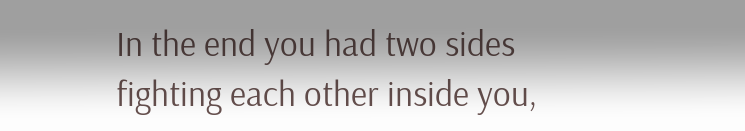In the end you had two sides fighting each other inside you,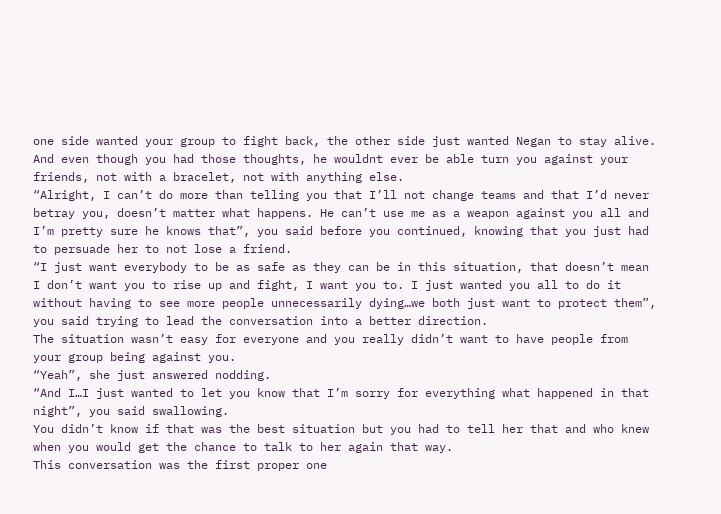one side wanted your group to fight back, the other side just wanted Negan to stay alive.
And even though you had those thoughts, he wouldnt ever be able turn you against your friends, not with a bracelet, not with anything else.
“Alright, I can’t do more than telling you that I’ll not change teams and that I’d never betray you, doesn’t matter what happens. He can’t use me as a weapon against you all and I’m pretty sure he knows that”, you said before you continued, knowing that you just had to persuade her to not lose a friend.
“I just want everybody to be as safe as they can be in this situation, that doesn’t mean I don’t want you to rise up and fight, I want you to. I just wanted you all to do it without having to see more people unnecessarily dying…we both just want to protect them”, you said trying to lead the conversation into a better direction.
The situation wasn’t easy for everyone and you really didn’t want to have people from your group being against you.
“Yeah”, she just answered nodding.
“And I…I just wanted to let you know that I’m sorry for everything what happened in that night”, you said swallowing.
You didn’t know if that was the best situation but you had to tell her that and who knew when you would get the chance to talk to her again that way.
This conversation was the first proper one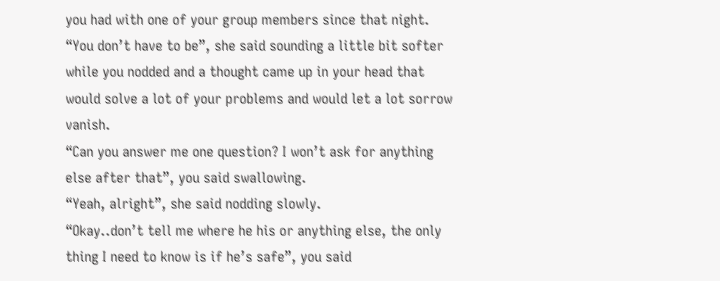you had with one of your group members since that night.
“You don’t have to be”, she said sounding a little bit softer while you nodded and a thought came up in your head that would solve a lot of your problems and would let a lot sorrow vanish.
“Can you answer me one question? I won’t ask for anything else after that”, you said swallowing.
“Yeah, alright”, she said nodding slowly.
“Okay..don’t tell me where he his or anything else, the only thing I need to know is if he’s safe”, you said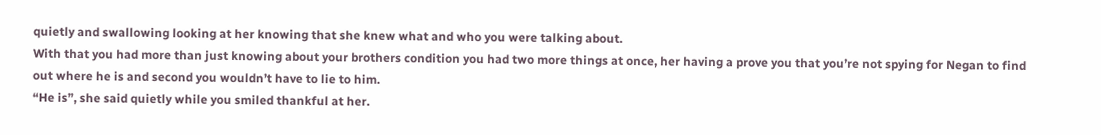quietly and swallowing looking at her knowing that she knew what and who you were talking about.
With that you had more than just knowing about your brothers condition you had two more things at once, her having a prove you that you’re not spying for Negan to find out where he is and second you wouldn’t have to lie to him.
“He is”, she said quietly while you smiled thankful at her.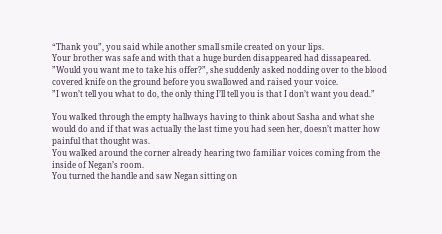“Thank you”, you said while another small smile created on your lips.
Your brother was safe and with that a huge burden disappeared had dissapeared.
”Would you want me to take his offer?”, she suddenly asked nodding over to the blood covered knife on the ground before you swallowed and raised your voice.
”I won’t tell you what to do, the only thing I’ll tell you is that I don’t want you dead.”

You walked through the empty hallways having to think about Sasha and what she would do and if that was actually the last time you had seen her, doesn’t matter how painful that thought was.
You walked around the corner already hearing two familiar voices coming from the inside of Negan’s room.
You turned the handle and saw Negan sitting on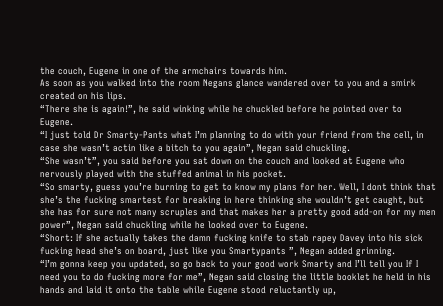the couch, Eugene in one of the armchairs towards him.
As soon as you walked into the room Negans glance wandered over to you and a smirk created on his lips.
“There she is again!”, he said winking while he chuckled before he pointed over to Eugene.
“I just told Dr Smarty-Pants what I’m planning to do with your friend from the cell, in case she wasn’t actin like a bitch to you again”, Negan said chuckling.
“She wasn’t”, you said before you sat down on the couch and looked at Eugene who nervously played with the stuffed animal in his pocket.
“So smarty, guess you’re burning to get to know my plans for her. Well, I dont think that she’s the fucking smartest for breaking in here thinking she wouldn’t get caught, but she has for sure not many scruples and that makes her a pretty good add-on for my men power”, Negan said chuckling while he looked over to Eugene.
“Short: If she actually takes the damn fucking knife to stab rapey Davey into his sick fucking head she’s on board, just like you Smartypants ”, Negan added grinning.
“I’m gonna keep you updated, so go back to your good work Smarty and I’ll tell you If I need you to do fucking more for me”, Negan said closing the little booklet he held in his hands and laid it onto the table while Eugene stood reluctantly up,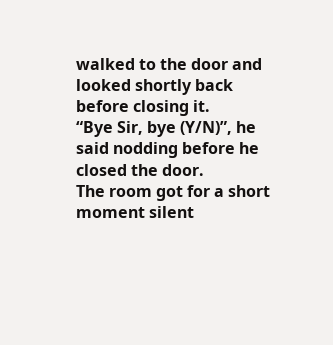walked to the door and looked shortly back before closing it.
“Bye Sir, bye (Y/N)”, he said nodding before he closed the door.
The room got for a short moment silent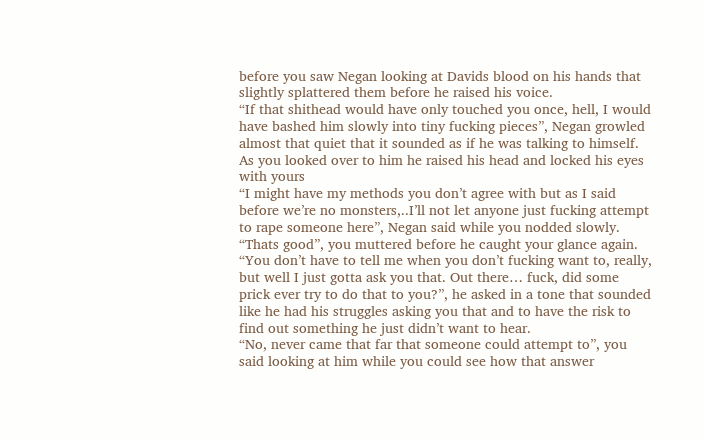before you saw Negan looking at Davids blood on his hands that slightly splattered them before he raised his voice.
“If that shithead would have only touched you once, hell, I would have bashed him slowly into tiny fucking pieces”, Negan growled almost that quiet that it sounded as if he was talking to himself.
As you looked over to him he raised his head and locked his eyes with yours
“I might have my methods you don’t agree with but as I said before we’re no monsters,..I’ll not let anyone just fucking attempt to rape someone here”, Negan said while you nodded slowly.
“Thats good”, you muttered before he caught your glance again.
“You don’t have to tell me when you don’t fucking want to, really, but well I just gotta ask you that. Out there… fuck, did some prick ever try to do that to you?”, he asked in a tone that sounded like he had his struggles asking you that and to have the risk to find out something he just didn’t want to hear.
“No, never came that far that someone could attempt to”, you said looking at him while you could see how that answer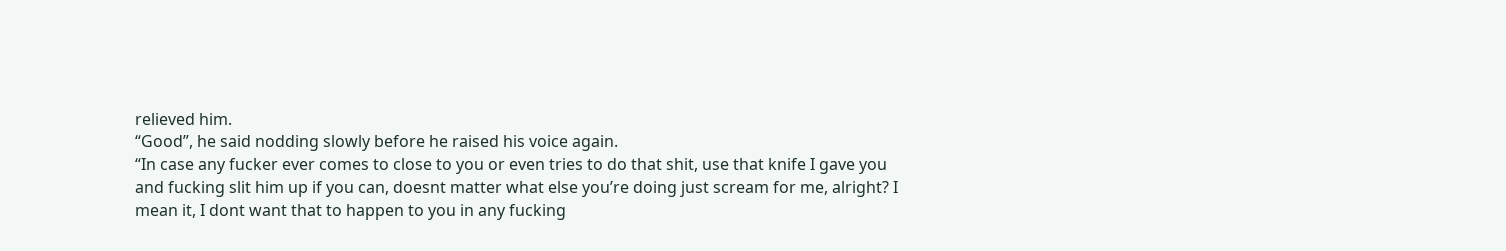relieved him.
“Good”, he said nodding slowly before he raised his voice again.
“In case any fucker ever comes to close to you or even tries to do that shit, use that knife I gave you and fucking slit him up if you can, doesnt matter what else you’re doing just scream for me, alright? I mean it, I dont want that to happen to you in any fucking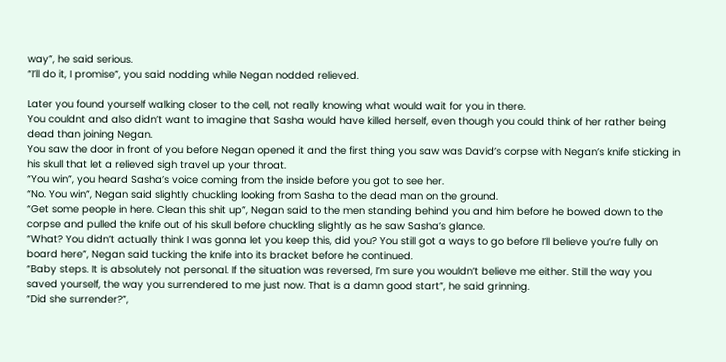way”, he said serious.
“I’ll do it, I promise”, you said nodding while Negan nodded relieved.

Later you found yourself walking closer to the cell, not really knowing what would wait for you in there.
You couldnt and also didn’t want to imagine that Sasha would have killed herself, even though you could think of her rather being dead than joining Negan.
You saw the door in front of you before Negan opened it and the first thing you saw was David’s corpse with Negan’s knife sticking in his skull that let a relieved sigh travel up your throat.
“You win”, you heard Sasha’s voice coming from the inside before you got to see her.
“No. You win”, Negan said slightly chuckling looking from Sasha to the dead man on the ground.
“Get some people in here. Clean this shit up”, Negan said to the men standing behind you and him before he bowed down to the corpse and pulled the knife out of his skull before chuckling slightly as he saw Sasha’s glance.
“What? You didn’t actually think I was gonna let you keep this, did you? You still got a ways to go before I’ll believe you’re fully on board here”, Negan said tucking the knife into its bracket before he continued.
“Baby steps. It is absolutely not personal. If the situation was reversed, I’m sure you wouldn’t believe me either. Still the way you saved yourself, the way you surrendered to me just now. That is a damn good start”, he said grinning.
“Did she surrender?”,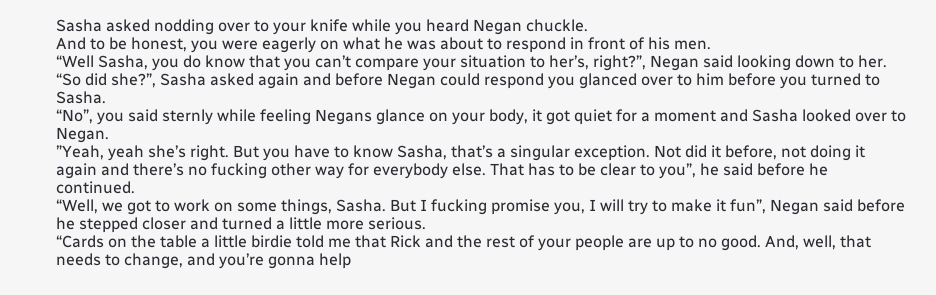Sasha asked nodding over to your knife while you heard Negan chuckle.
And to be honest, you were eagerly on what he was about to respond in front of his men.
“Well Sasha, you do know that you can’t compare your situation to her’s, right?”, Negan said looking down to her.
“So did she?”, Sasha asked again and before Negan could respond you glanced over to him before you turned to Sasha.
“No”, you said sternly while feeling Negans glance on your body, it got quiet for a moment and Sasha looked over to Negan.
”Yeah, yeah she’s right. But you have to know Sasha, that’s a singular exception. Not did it before, not doing it again and there’s no fucking other way for everybody else. That has to be clear to you”, he said before he continued.
“Well, we got to work on some things, Sasha. But I fucking promise you, I will try to make it fun”, Negan said before he stepped closer and turned a little more serious.
“Cards on the table a little birdie told me that Rick and the rest of your people are up to no good. And, well, that needs to change, and you’re gonna help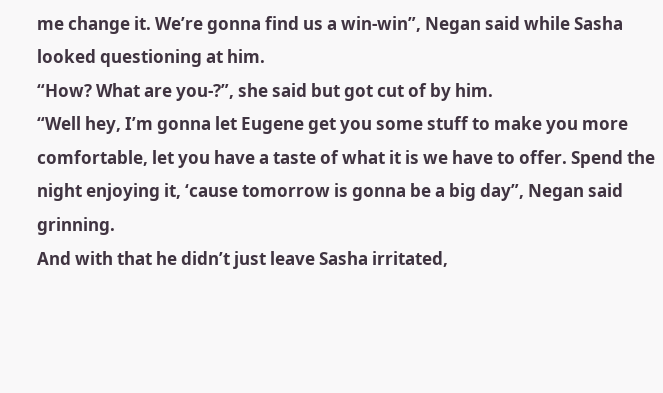me change it. We’re gonna find us a win-win”, Negan said while Sasha looked questioning at him.
“How? What are you-?”, she said but got cut of by him.
“Well hey, I’m gonna let Eugene get you some stuff to make you more comfortable, let you have a taste of what it is we have to offer. Spend the night enjoying it, ‘cause tomorrow is gonna be a big day”, Negan said grinning.
And with that he didn’t just leave Sasha irritated,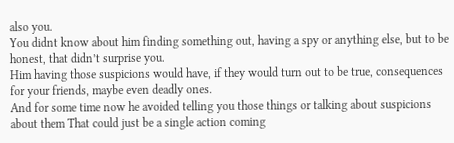also you.
You didnt know about him finding something out, having a spy or anything else, but to be honest, that didn’t surprise you.
Him having those suspicions would have, if they would turn out to be true, consequences for your friends, maybe even deadly ones.
And for some time now he avoided telling you those things or talking about suspicions about them That could just be a single action coming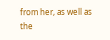from her, as well as the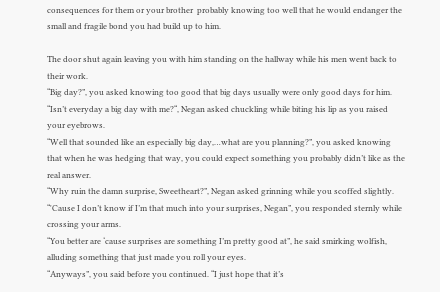consequences for them or your brother  probably knowing too well that he would endanger the small and fragile bond you had build up to him.

The door shut again leaving you with him standing on the hallway while his men went back to their work.
“Big day?”, you asked knowing too good that big days usually were only good days for him.
“Isn’t everyday a big day with me?“, Negan asked chuckling while biting his lip as you raised your eyebrows.
“Well that sounded like an especially big day,…what are you planning?”, you asked knowing that when he was hedging that way, you could expect something you probably didn’t like as the real answer.
“Why ruin the damn surprise, Sweetheart?”, Negan asked grinning while you scoffed slightly.
“'Cause I don’t know if I’m that much into your surprises, Negan”, you responded sternly while crossing your arms.
“You better are ‘cause surprises are something I’m pretty good at”, he said smirking wolfish, alluding something that just made you roll your eyes.
“Anyways”, you said before you continued. “I just hope that it’s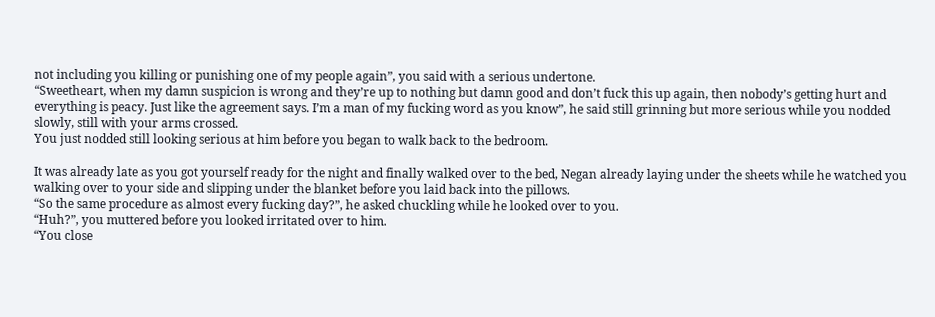not including you killing or punishing one of my people again”, you said with a serious undertone.
“Sweetheart, when my damn suspicion is wrong and they’re up to nothing but damn good and don’t fuck this up again, then nobody’s getting hurt and everything is peacy. Just like the agreement says. I’m a man of my fucking word as you know”, he said still grinning but more serious while you nodded slowly, still with your arms crossed.
You just nodded still looking serious at him before you began to walk back to the bedroom.

It was already late as you got yourself ready for the night and finally walked over to the bed, Negan already laying under the sheets while he watched you walking over to your side and slipping under the blanket before you laid back into the pillows.
“So the same procedure as almost every fucking day?”, he asked chuckling while he looked over to you.
“Huh?”, you muttered before you looked irritated over to him.
“You close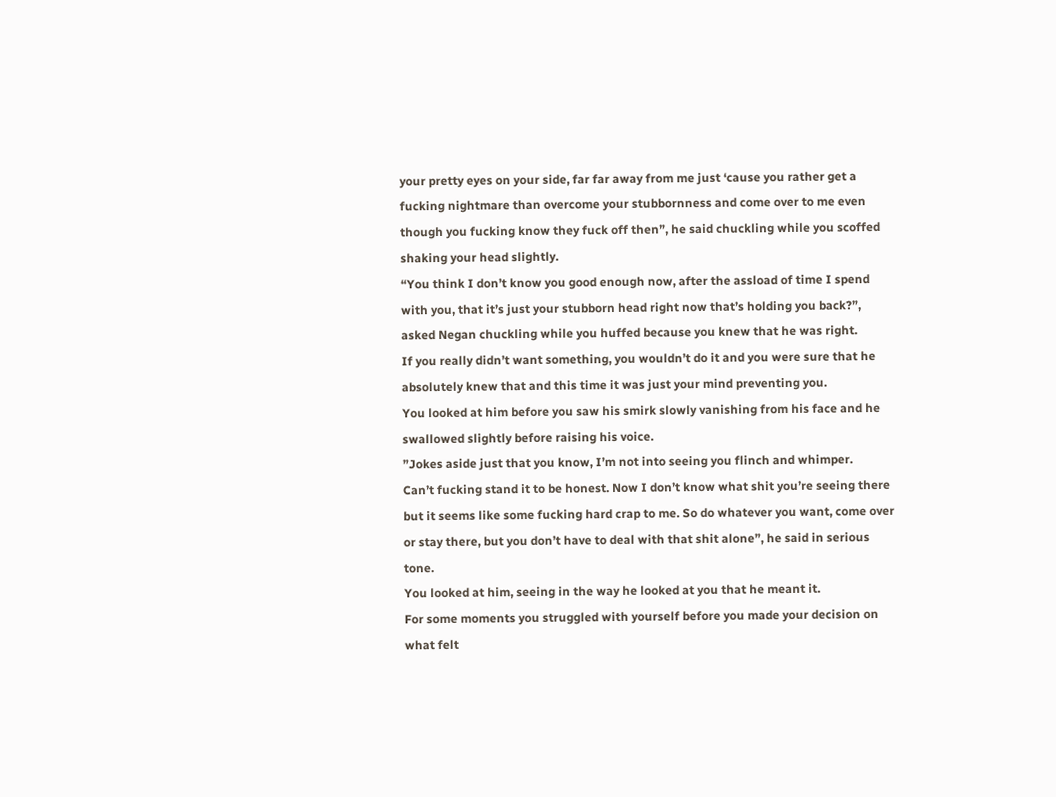your pretty eyes on your side, far far away from me just ‘cause you rather get a fucking nightmare than overcome your stubbornness and come over to me even though you fucking know they fuck off then”, he said chuckling while you scoffed shaking your head slightly.
“You think I don’t know you good enough now, after the assload of time I spend with you, that it’s just your stubborn head right now that’s holding you back?”, asked Negan chuckling while you huffed because you knew that he was right.
If you really didn’t want something, you wouldn’t do it and you were sure that he absolutely knew that and this time it was just your mind preventing you.
You looked at him before you saw his smirk slowly vanishing from his face and he swallowed slightly before raising his voice.
”Jokes aside just that you know, I’m not into seeing you flinch and whimper.
Can’t fucking stand it to be honest. Now I don’t know what shit you’re seeing there but it seems like some fucking hard crap to me. So do whatever you want, come over or stay there, but you don’t have to deal with that shit alone”, he said in serious tone.
You looked at him, seeing in the way he looked at you that he meant it.
For some moments you struggled with yourself before you made your decision on what felt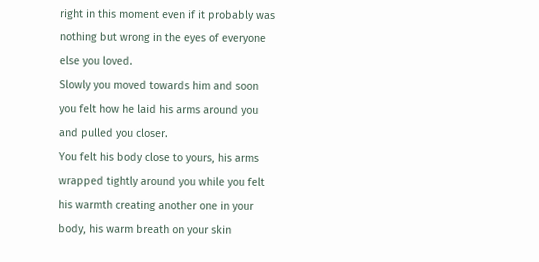right in this moment even if it probably was nothing but wrong in the eyes of everyone else you loved.
Slowly you moved towards him and soon you felt how he laid his arms around you and pulled you closer.
You felt his body close to yours, his arms wrapped tightly around you while you felt his warmth creating another one in your body, his warm breath on your skin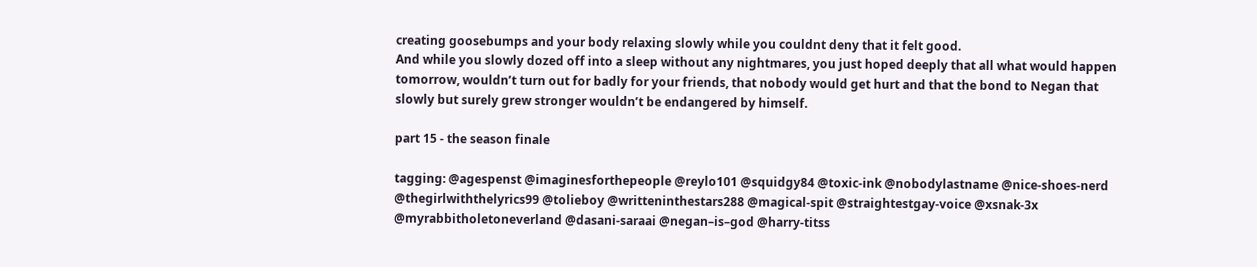creating goosebumps and your body relaxing slowly while you couldnt deny that it felt good.
And while you slowly dozed off into a sleep without any nightmares, you just hoped deeply that all what would happen tomorrow, wouldn’t turn out for badly for your friends, that nobody would get hurt and that the bond to Negan that slowly but surely grew stronger wouldn’t be endangered by himself.

part 15 - the season finale

tagging: @agespenst @imaginesforthepeople @reylo101 @squidgy84 @toxic-ink @nobodylastname @nice-shoes-nerd @thegirlwiththelyrics99 @tolieboy @writteninthestars288 @magical-spit @straightestgay-voice @xsnak-3x @myrabbitholetoneverland @dasani-saraai @negan–is–god @harry-titss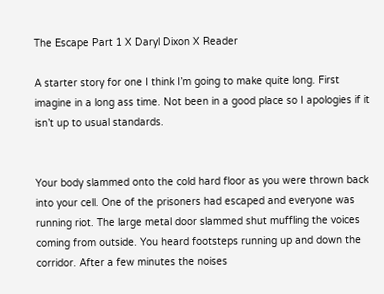The Escape Part 1 X Daryl Dixon X Reader

A starter story for one I think I’m going to make quite long. First imagine in a long ass time. Not been in a good place so I apologies if it isn’t up to usual standards.


Your body slammed onto the cold hard floor as you were thrown back into your cell. One of the prisoners had escaped and everyone was running riot. The large metal door slammed shut muffling the voices coming from outside. You heard footsteps running up and down the corridor. After a few minutes the noises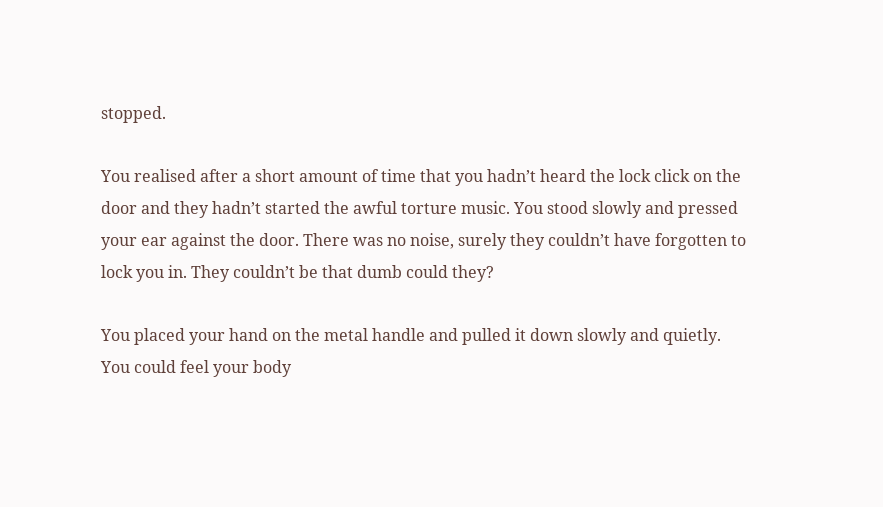stopped.

You realised after a short amount of time that you hadn’t heard the lock click on the door and they hadn’t started the awful torture music. You stood slowly and pressed your ear against the door. There was no noise, surely they couldn’t have forgotten to lock you in. They couldn’t be that dumb could they?

You placed your hand on the metal handle and pulled it down slowly and quietly. You could feel your body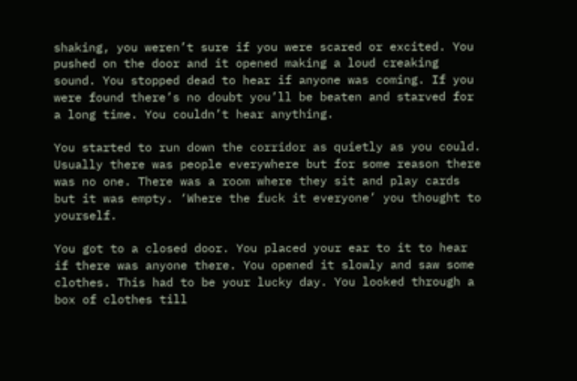shaking, you weren’t sure if you were scared or excited. You pushed on the door and it opened making a loud creaking sound. You stopped dead to hear if anyone was coming. If you were found there’s no doubt you’ll be beaten and starved for a long time. You couldn’t hear anything.

You started to run down the corridor as quietly as you could. Usually there was people everywhere but for some reason there was no one. There was a room where they sit and play cards but it was empty. ‘Where the fuck it everyone’ you thought to yourself.

You got to a closed door. You placed your ear to it to hear if there was anyone there. You opened it slowly and saw some clothes. This had to be your lucky day. You looked through a box of clothes till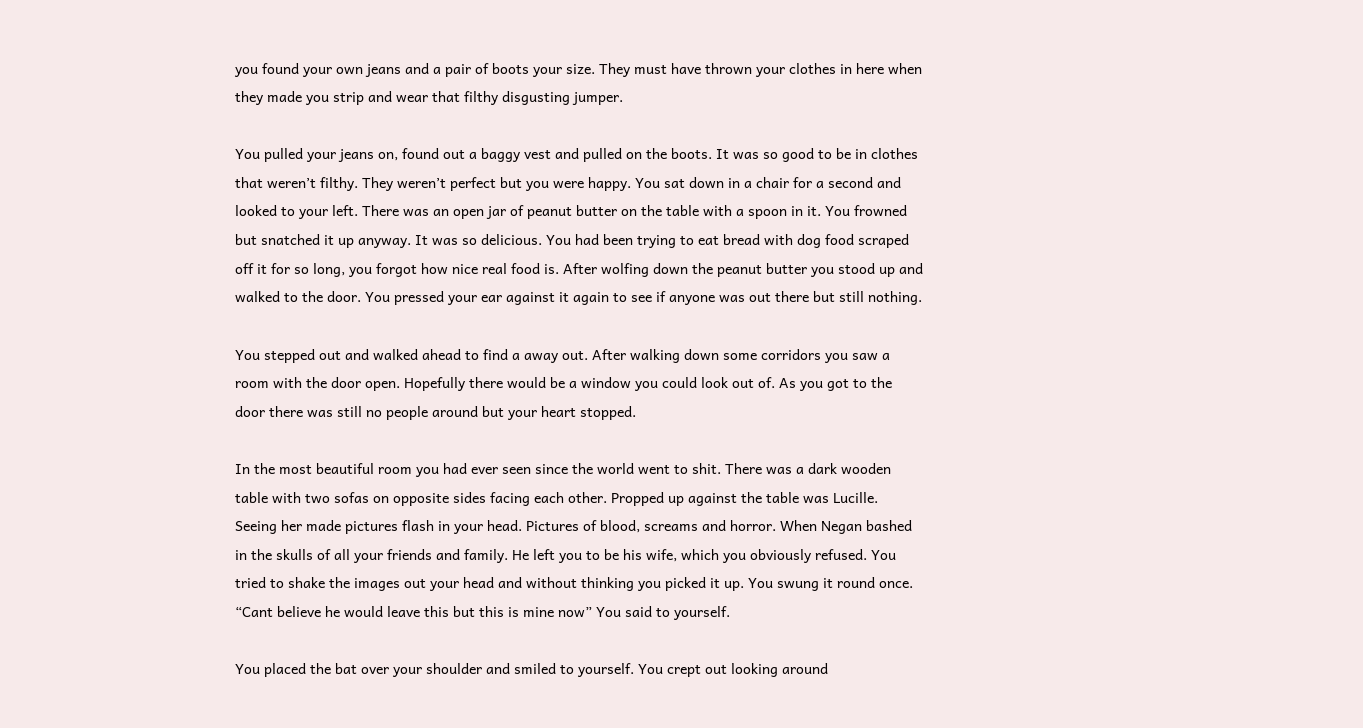you found your own jeans and a pair of boots your size. They must have thrown your clothes in here when they made you strip and wear that filthy disgusting jumper.

You pulled your jeans on, found out a baggy vest and pulled on the boots. It was so good to be in clothes that weren’t filthy. They weren’t perfect but you were happy. You sat down in a chair for a second and looked to your left. There was an open jar of peanut butter on the table with a spoon in it. You frowned but snatched it up anyway. It was so delicious. You had been trying to eat bread with dog food scraped off it for so long, you forgot how nice real food is. After wolfing down the peanut butter you stood up and walked to the door. You pressed your ear against it again to see if anyone was out there but still nothing.

You stepped out and walked ahead to find a away out. After walking down some corridors you saw a room with the door open. Hopefully there would be a window you could look out of. As you got to the door there was still no people around but your heart stopped.

In the most beautiful room you had ever seen since the world went to shit. There was a dark wooden table with two sofas on opposite sides facing each other. Propped up against the table was Lucille. Seeing her made pictures flash in your head. Pictures of blood, screams and horror. When Negan bashed in the skulls of all your friends and family. He left you to be his wife, which you obviously refused. You tried to shake the images out your head and without thinking you picked it up. You swung it round once. “Cant believe he would leave this but this is mine now” You said to yourself.

You placed the bat over your shoulder and smiled to yourself. You crept out looking around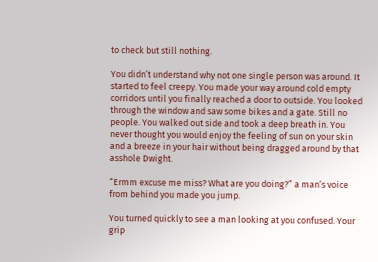to check but still nothing.

You didn’t understand why not one single person was around. It started to feel creepy. You made your way around cold empty corridors until you finally reached a door to outside. You looked through the window and saw some bikes and a gate. Still no people. You walked out side and took a deep breath in. You never thought you would enjoy the feeling of sun on your skin and a breeze in your hair without being dragged around by that asshole Dwight.

“Ermm excuse me miss? What are you doing?” a man’s voice from behind you made you jump.

You turned quickly to see a man looking at you confused. Your grip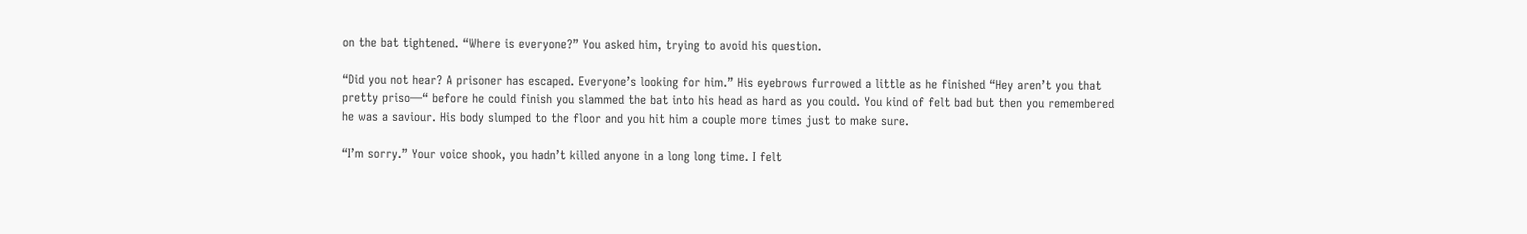on the bat tightened. “Where is everyone?” You asked him, trying to avoid his question.

“Did you not hear? A prisoner has escaped. Everyone’s looking for him.” His eyebrows furrowed a little as he finished “Hey aren’t you that pretty priso—“ before he could finish you slammed the bat into his head as hard as you could. You kind of felt bad but then you remembered he was a saviour. His body slumped to the floor and you hit him a couple more times just to make sure.

“I’m sorry.” Your voice shook, you hadn’t killed anyone in a long long time. I felt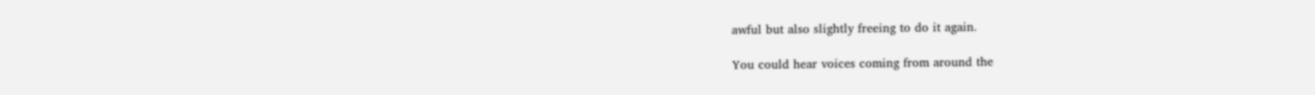awful but also slightly freeing to do it again.

You could hear voices coming from around the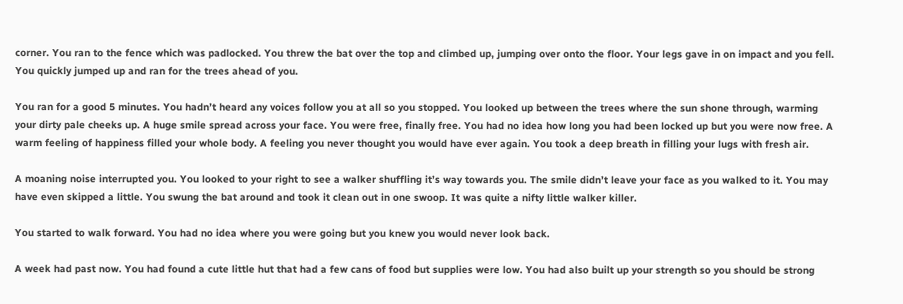corner. You ran to the fence which was padlocked. You threw the bat over the top and climbed up, jumping over onto the floor. Your legs gave in on impact and you fell. You quickly jumped up and ran for the trees ahead of you.

You ran for a good 5 minutes. You hadn’t heard any voices follow you at all so you stopped. You looked up between the trees where the sun shone through, warming your dirty pale cheeks up. A huge smile spread across your face. You were free, finally free. You had no idea how long you had been locked up but you were now free. A warm feeling of happiness filled your whole body. A feeling you never thought you would have ever again. You took a deep breath in filling your lugs with fresh air.

A moaning noise interrupted you. You looked to your right to see a walker shuffling it’s way towards you. The smile didn’t leave your face as you walked to it. You may have even skipped a little. You swung the bat around and took it clean out in one swoop. It was quite a nifty little walker killer.

You started to walk forward. You had no idea where you were going but you knew you would never look back.

A week had past now. You had found a cute little hut that had a few cans of food but supplies were low. You had also built up your strength so you should be strong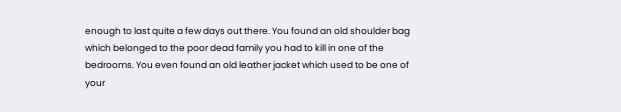enough to last quite a few days out there. You found an old shoulder bag which belonged to the poor dead family you had to kill in one of the bedrooms. You even found an old leather jacket which used to be one of your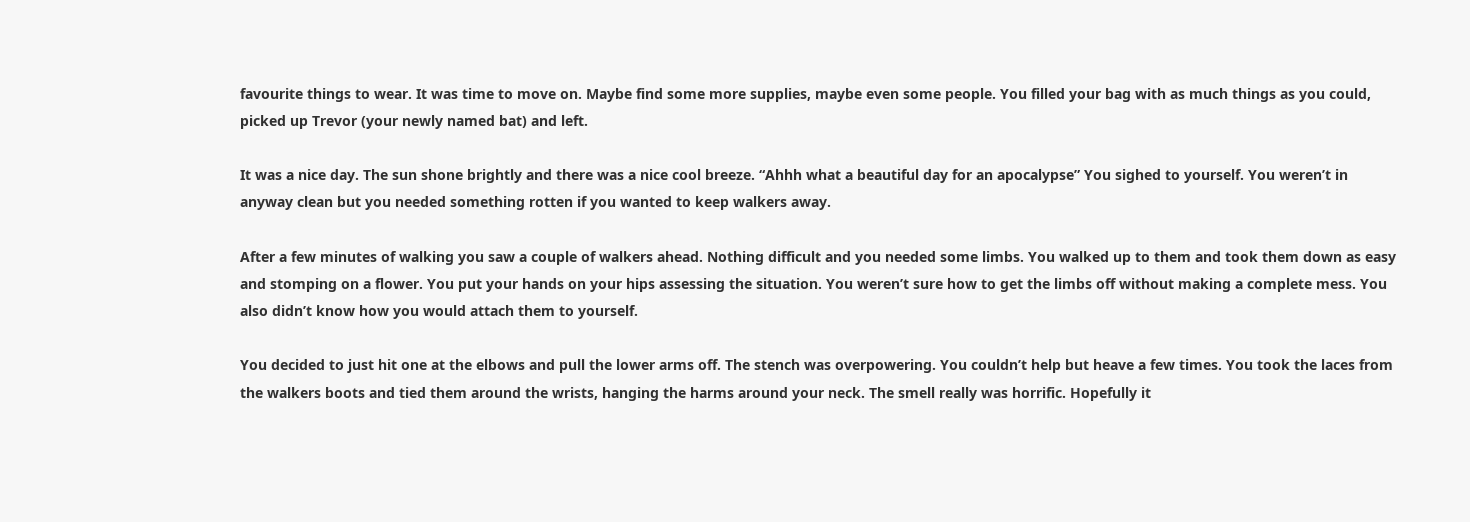favourite things to wear. It was time to move on. Maybe find some more supplies, maybe even some people. You filled your bag with as much things as you could, picked up Trevor (your newly named bat) and left.

It was a nice day. The sun shone brightly and there was a nice cool breeze. “Ahhh what a beautiful day for an apocalypse” You sighed to yourself. You weren’t in anyway clean but you needed something rotten if you wanted to keep walkers away.

After a few minutes of walking you saw a couple of walkers ahead. Nothing difficult and you needed some limbs. You walked up to them and took them down as easy and stomping on a flower. You put your hands on your hips assessing the situation. You weren’t sure how to get the limbs off without making a complete mess. You also didn’t know how you would attach them to yourself.

You decided to just hit one at the elbows and pull the lower arms off. The stench was overpowering. You couldn’t help but heave a few times. You took the laces from the walkers boots and tied them around the wrists, hanging the harms around your neck. The smell really was horrific. Hopefully it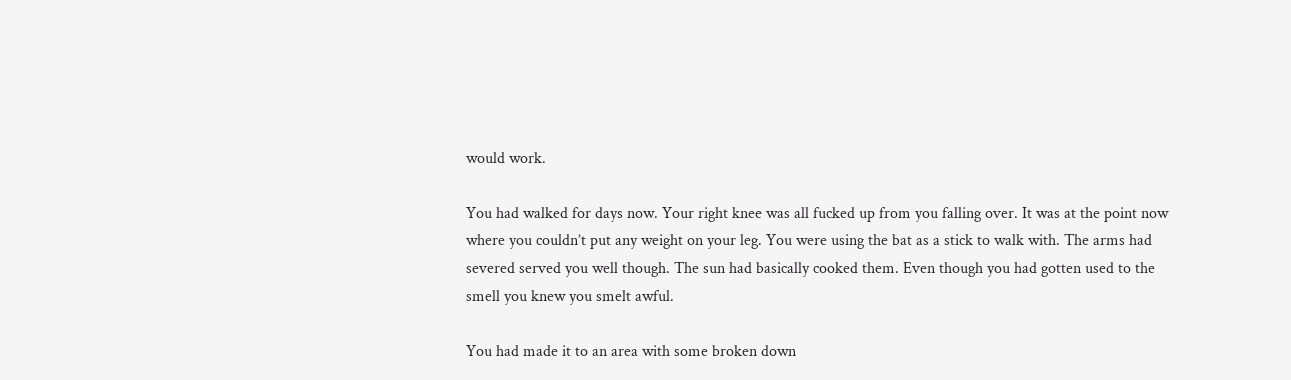would work.

You had walked for days now. Your right knee was all fucked up from you falling over. It was at the point now where you couldn’t put any weight on your leg. You were using the bat as a stick to walk with. The arms had severed served you well though. The sun had basically cooked them. Even though you had gotten used to the smell you knew you smelt awful.

You had made it to an area with some broken down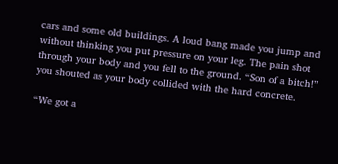cars and some old buildings. A loud bang made you jump and without thinking you put pressure on your leg. The pain shot through your body and you fell to the ground. “Son of a bitch!” you shouted as your body collided with the hard concrete.

“We got a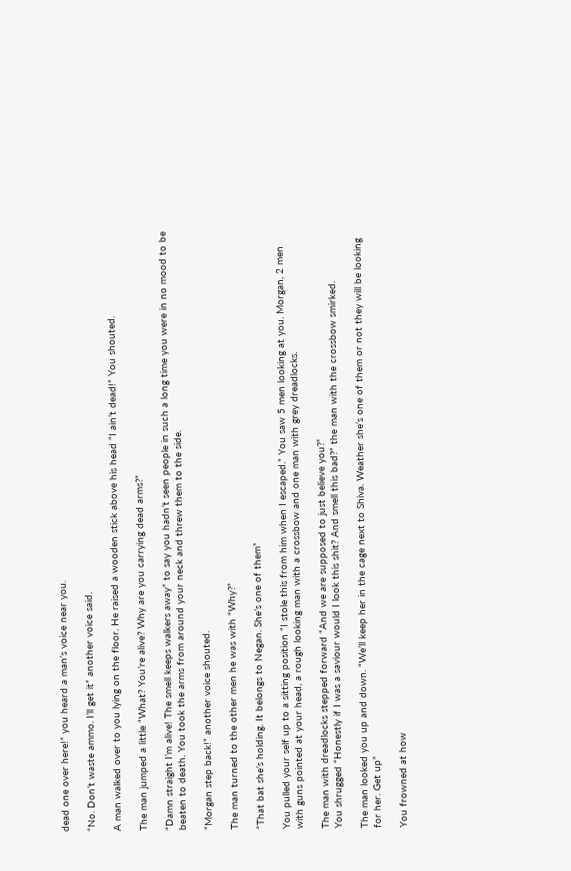dead one over here!” you heard a man’s voice near you.

“No. Don’t waste ammo. I’ll get it” another voice said.

A man walked over to you lying on the floor. He raised a wooden stick above his head “I ain’t dead!” You shouted.

The man jumped a little “What? You’re alive? Why are you carrying dead arms?”

“Damn straight I’m alive! The smell keeps walkers away” to say you hadn’t seen people in such a long time you were in no mood to be beaten to death. You took the arms from around your neck and threw them to the side.

“Morgan step back!” another voice shouted.

The man turned to the other men he was with “Why?”

“That bat she’s holding. It belongs to Negan. She’s one of them”

You pulled your self up to a sitting position “I stole this from him when I escaped.” You saw 5 men looking at you. Morgan, 2 men with guns pointed at your head, a rough looking man with a crossbow and one man with grey dreadlocks.

The man with dreadlocks stepped forward “And we are supposed to just believe you?”
You shrugged “Honestly if I was a saviour would I look this shit? And smell this bad?” the man with the crossbow smirked.

The man looked you up and down. “We’ll keep her in the cage next to Shiva. Weather she’s one of them or not they will be looking for her. Get up”

You frowned at how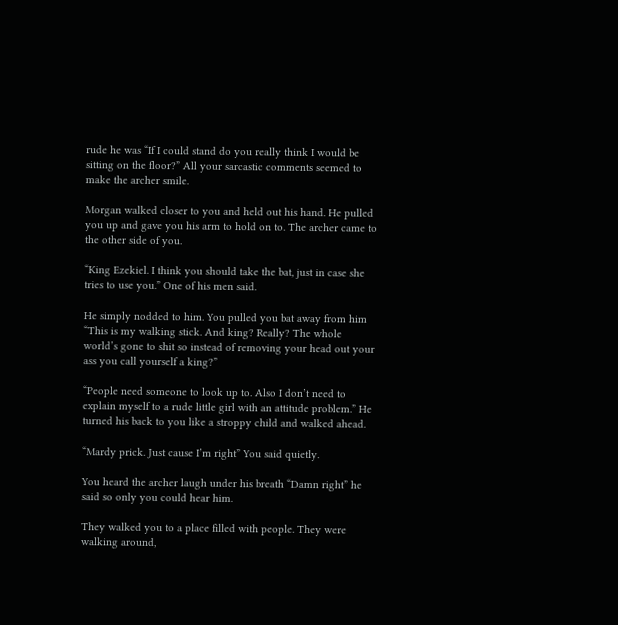rude he was “If I could stand do you really think I would be sitting on the floor?” All your sarcastic comments seemed to make the archer smile.

Morgan walked closer to you and held out his hand. He pulled you up and gave you his arm to hold on to. The archer came to the other side of you.

“King Ezekiel. I think you should take the bat, just in case she tries to use you.” One of his men said.

He simply nodded to him. You pulled you bat away from him “This is my walking stick. And king? Really? The whole world’s gone to shit so instead of removing your head out your ass you call yourself a king?”

“People need someone to look up to. Also I don’t need to explain myself to a rude little girl with an attitude problem.” He turned his back to you like a stroppy child and walked ahead.

“Mardy prick. Just cause I’m right” You said quietly.

You heard the archer laugh under his breath “Damn right” he said so only you could hear him.

They walked you to a place filled with people. They were walking around,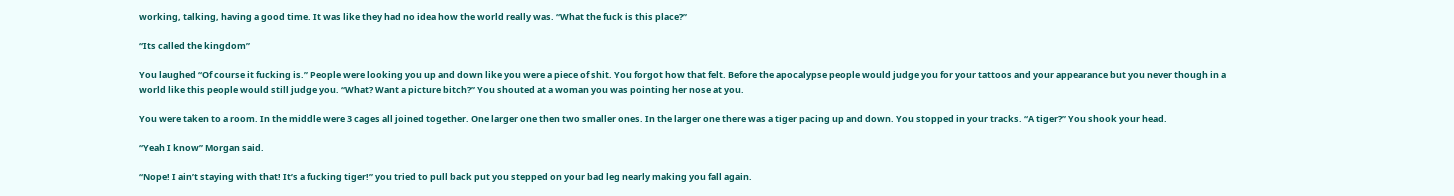working, talking, having a good time. It was like they had no idea how the world really was. “What the fuck is this place?”

“Its called the kingdom”

You laughed “Of course it fucking is.” People were looking you up and down like you were a piece of shit. You forgot how that felt. Before the apocalypse people would judge you for your tattoos and your appearance but you never though in a world like this people would still judge you. “What? Want a picture bitch?” You shouted at a woman you was pointing her nose at you.

You were taken to a room. In the middle were 3 cages all joined together. One larger one then two smaller ones. In the larger one there was a tiger pacing up and down. You stopped in your tracks. “A tiger?” You shook your head.

“Yeah I know” Morgan said.

“Nope! I ain’t staying with that! It’s a fucking tiger!” you tried to pull back put you stepped on your bad leg nearly making you fall again.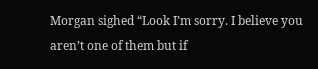Morgan sighed “Look I’m sorry. I believe you aren’t one of them but if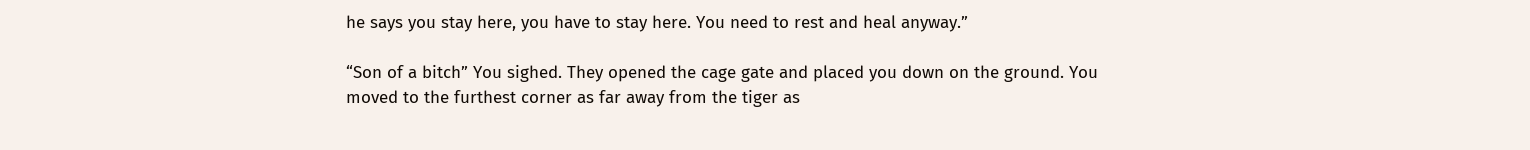he says you stay here, you have to stay here. You need to rest and heal anyway.”

“Son of a bitch” You sighed. They opened the cage gate and placed you down on the ground. You moved to the furthest corner as far away from the tiger as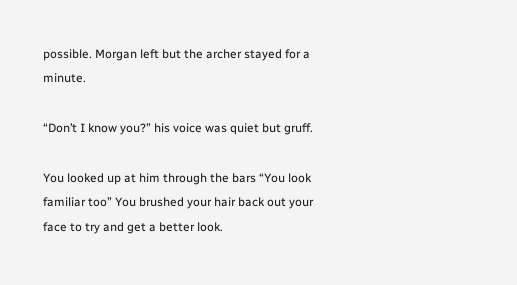possible. Morgan left but the archer stayed for a minute.

“Don’t I know you?” his voice was quiet but gruff.

You looked up at him through the bars “You look familiar too” You brushed your hair back out your face to try and get a better look.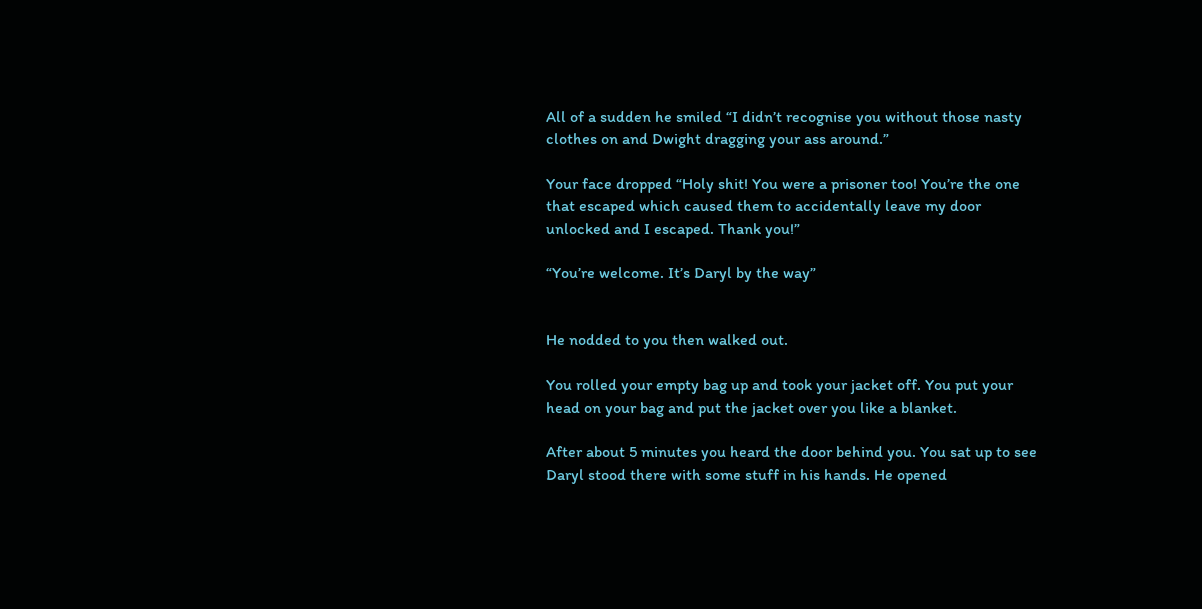All of a sudden he smiled “I didn’t recognise you without those nasty clothes on and Dwight dragging your ass around.”

Your face dropped “Holy shit! You were a prisoner too! You’re the one that escaped which caused them to accidentally leave my door unlocked and I escaped. Thank you!”

“You’re welcome. It’s Daryl by the way”


He nodded to you then walked out.

You rolled your empty bag up and took your jacket off. You put your head on your bag and put the jacket over you like a blanket.

After about 5 minutes you heard the door behind you. You sat up to see Daryl stood there with some stuff in his hands. He opened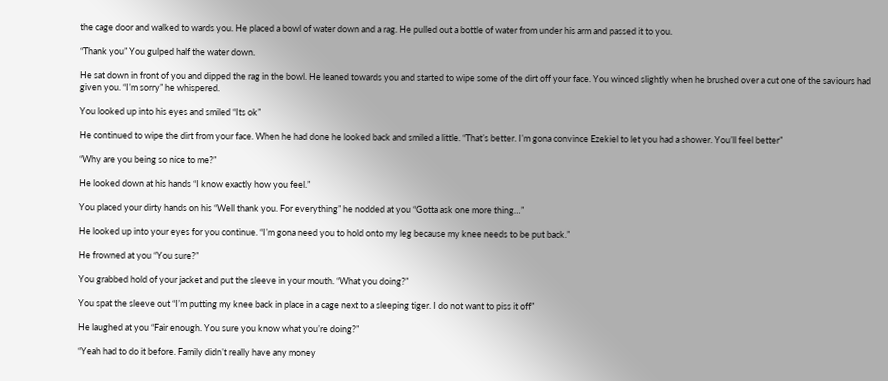the cage door and walked to wards you. He placed a bowl of water down and a rag. He pulled out a bottle of water from under his arm and passed it to you.

“Thank you” You gulped half the water down.

He sat down in front of you and dipped the rag in the bowl. He leaned towards you and started to wipe some of the dirt off your face. You winced slightly when he brushed over a cut one of the saviours had given you. “I’m sorry” he whispered.

You looked up into his eyes and smiled “Its ok”

He continued to wipe the dirt from your face. When he had done he looked back and smiled a little. “That’s better. I’m gona convince Ezekiel to let you had a shower. You’ll feel better”

“Why are you being so nice to me?”

He looked down at his hands “I know exactly how you feel.”

You placed your dirty hands on his “Well thank you. For everything” he nodded at you “Gotta ask one more thing…”

He looked up into your eyes for you continue. “I’m gona need you to hold onto my leg because my knee needs to be put back.”

He frowned at you “You sure?”

You grabbed hold of your jacket and put the sleeve in your mouth. “What you doing?”

You spat the sleeve out “I’m putting my knee back in place in a cage next to a sleeping tiger. I do not want to piss it off”

He laughed at you “Fair enough. You sure you know what you’re doing?”

“Yeah had to do it before. Family didn’t really have any money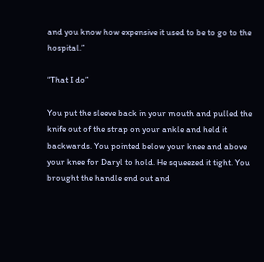and you know how expensive it used to be to go to the hospital.”

“That I do”

You put the sleeve back in your mouth and pulled the knife out of the strap on your ankle and held it backwards. You pointed below your knee and above your knee for Daryl to hold. He squeezed it tight. You brought the handle end out and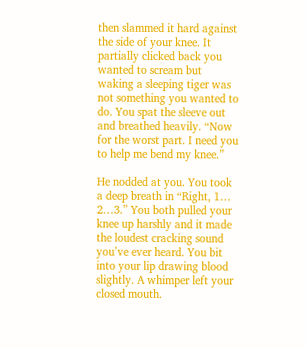then slammed it hard against the side of your knee. It partially clicked back you wanted to scream but waking a sleeping tiger was not something you wanted to do. You spat the sleeve out and breathed heavily. “Now for the worst part. I need you to help me bend my knee.”

He nodded at you. You took a deep breath in “Right, 1… 2…3.” You both pulled your knee up harshly and it made the loudest cracking sound you’ve ever heard. You bit into your lip drawing blood slightly. A whimper left your closed mouth.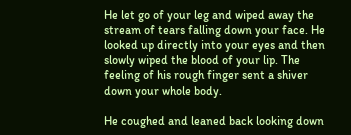He let go of your leg and wiped away the stream of tears falling down your face. He looked up directly into your eyes and then slowly wiped the blood of your lip. The feeling of his rough finger sent a shiver down your whole body.

He coughed and leaned back looking down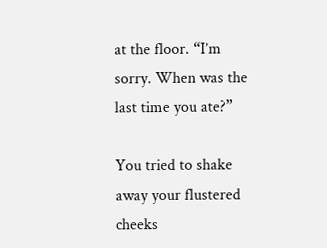at the floor. “I’m sorry. When was the last time you ate?”

You tried to shake away your flustered cheeks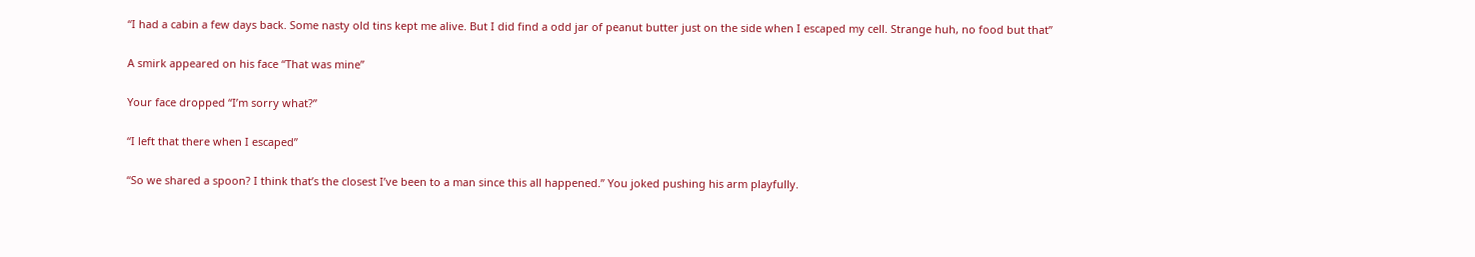“I had a cabin a few days back. Some nasty old tins kept me alive. But I did find a odd jar of peanut butter just on the side when I escaped my cell. Strange huh, no food but that”

A smirk appeared on his face “That was mine”

Your face dropped “I’m sorry what?”

“I left that there when I escaped”

“So we shared a spoon? I think that’s the closest I’ve been to a man since this all happened.” You joked pushing his arm playfully.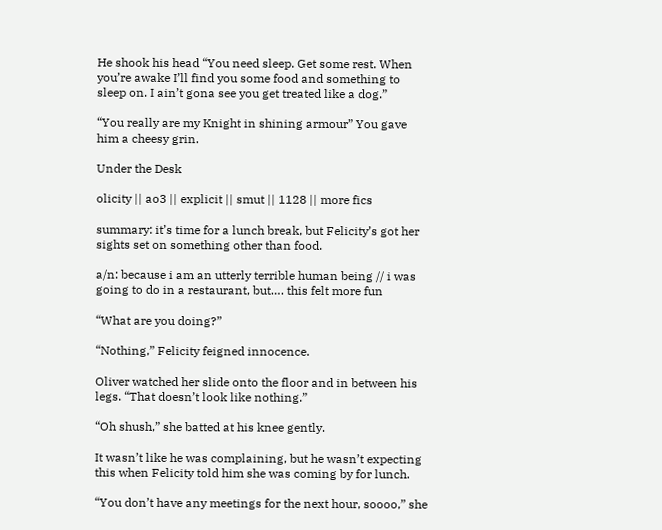He shook his head “You need sleep. Get some rest. When you’re awake I’ll find you some food and something to sleep on. I ain’t gona see you get treated like a dog.”

“You really are my Knight in shining armour” You gave him a cheesy grin.

Under the Desk

olicity || ao3 || explicit || smut || 1128 || more fics

summary: it’s time for a lunch break, but Felicity’s got her sights set on something other than food.

a/n: because i am an utterly terrible human being // i was going to do in a restaurant, but…. this felt more fun

“What are you doing?”

“Nothing,” Felicity feigned innocence.

Oliver watched her slide onto the floor and in between his legs. “That doesn’t look like nothing.”

“Oh shush,” she batted at his knee gently.

It wasn’t like he was complaining, but he wasn’t expecting this when Felicity told him she was coming by for lunch.

“You don’t have any meetings for the next hour, soooo,” she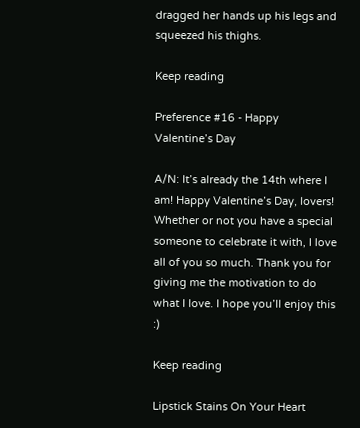dragged her hands up his legs and squeezed his thighs.

Keep reading

Preference #16 - Happy Valentine’s Day

A/N: It’s already the 14th where I am! Happy Valentine’s Day, lovers! Whether or not you have a special someone to celebrate it with, I love all of you so much. Thank you for giving me the motivation to do what I love. I hope you’ll enjoy this :)

Keep reading

Lipstick Stains On Your Heart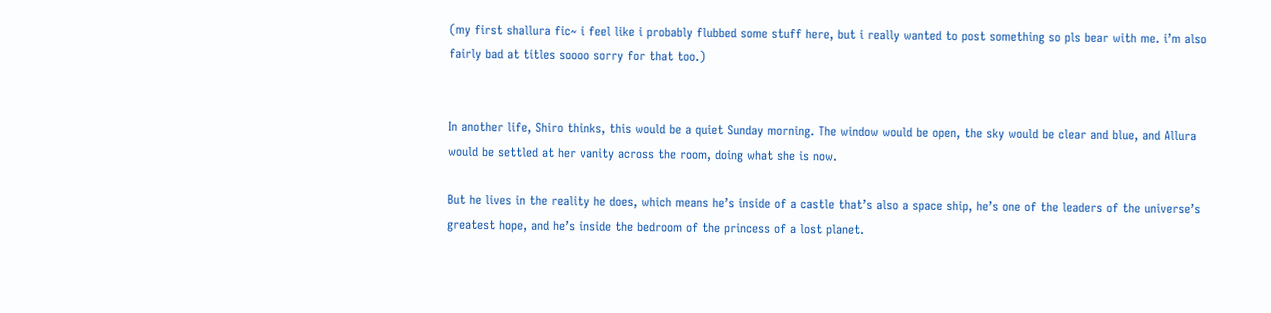(my first shallura fic~ i feel like i probably flubbed some stuff here, but i really wanted to post something so pls bear with me. i’m also fairly bad at titles soooo sorry for that too.)


In another life, Shiro thinks, this would be a quiet Sunday morning. The window would be open, the sky would be clear and blue, and Allura would be settled at her vanity across the room, doing what she is now.

But he lives in the reality he does, which means he’s inside of a castle that’s also a space ship, he’s one of the leaders of the universe’s greatest hope, and he’s inside the bedroom of the princess of a lost planet.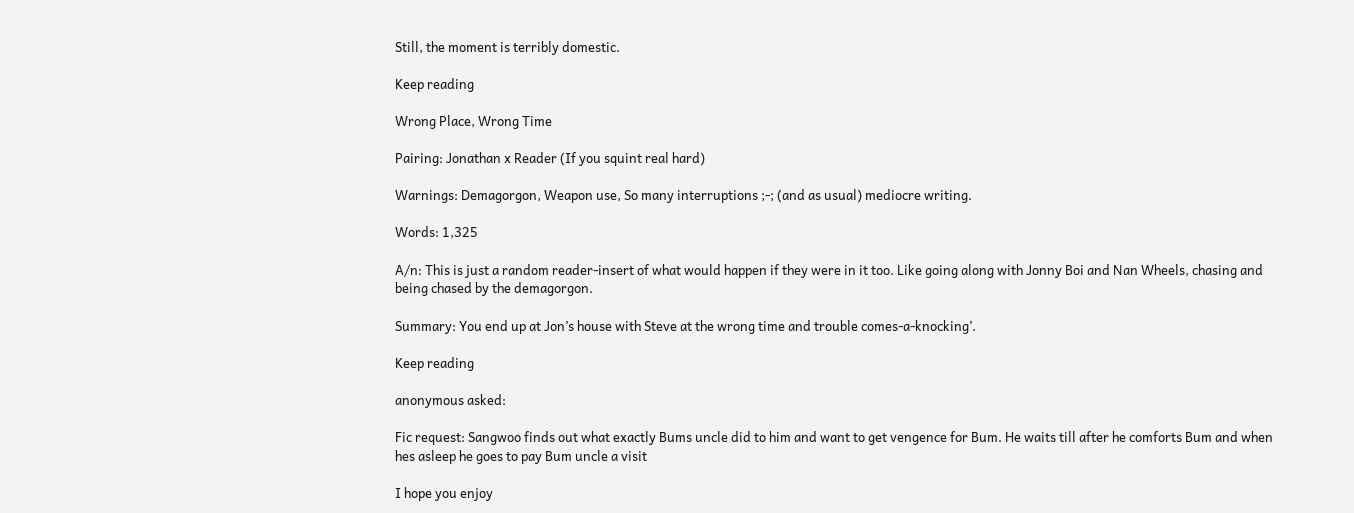Still, the moment is terribly domestic.

Keep reading

Wrong Place, Wrong Time

Pairing: Jonathan x Reader (If you squint real hard)

Warnings: Demagorgon, Weapon use, So many interruptions ;-; (and as usual) mediocre writing.

Words: 1,325

A/n: This is just a random reader-insert of what would happen if they were in it too. Like going along with Jonny Boi and Nan Wheels, chasing and being chased by the demagorgon.

Summary: You end up at Jon’s house with Steve at the wrong time and trouble comes-a-knocking’.

Keep reading

anonymous asked:

Fic request: Sangwoo finds out what exactly Bums uncle did to him and want to get vengence for Bum. He waits till after he comforts Bum and when hes asleep he goes to pay Bum uncle a visit

I hope you enjoy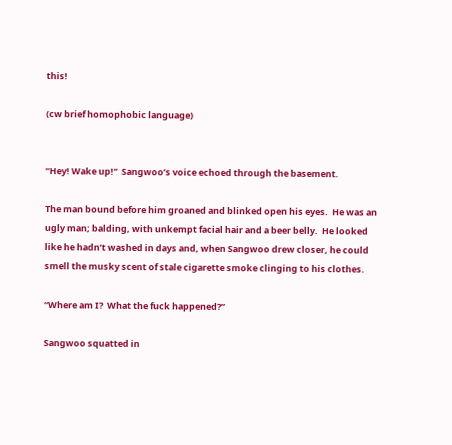this!

(cw brief homophobic language)


“Hey! Wake up!”  Sangwoo’s voice echoed through the basement.

The man bound before him groaned and blinked open his eyes.  He was an ugly man; balding, with unkempt facial hair and a beer belly.  He looked like he hadn’t washed in days and, when Sangwoo drew closer, he could smell the musky scent of stale cigarette smoke clinging to his clothes.

“Where am I?  What the fuck happened?”

Sangwoo squatted in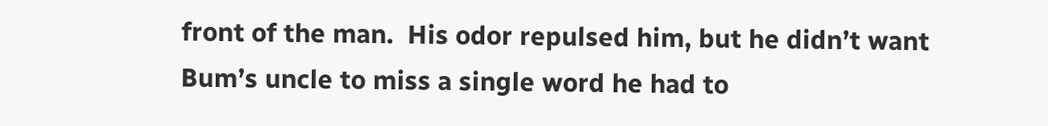front of the man.  His odor repulsed him, but he didn’t want Bum’s uncle to miss a single word he had to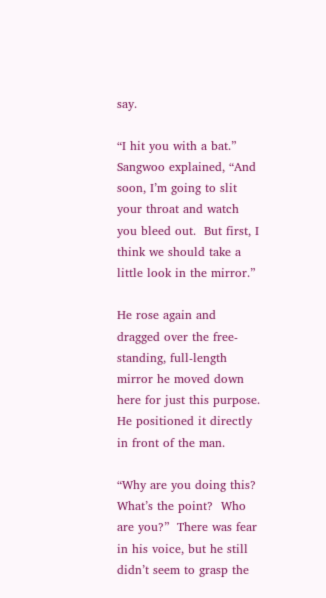say.

“I hit you with a bat.” Sangwoo explained, “And soon, I’m going to slit your throat and watch you bleed out.  But first, I think we should take a little look in the mirror.”

He rose again and dragged over the free-standing, full-length mirror he moved down here for just this purpose.  He positioned it directly in front of the man.

“Why are you doing this?  What’s the point?  Who are you?”  There was fear in his voice, but he still didn’t seem to grasp the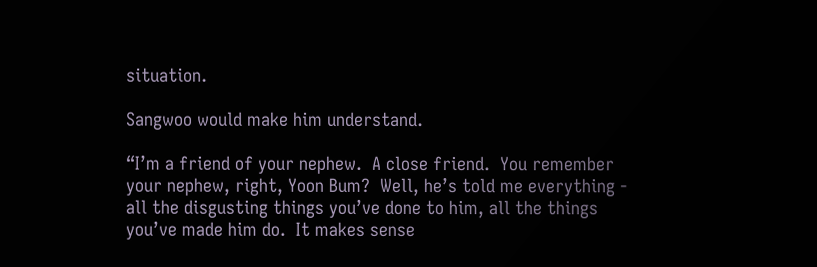situation.

Sangwoo would make him understand.

“I’m a friend of your nephew.  A close friend.  You remember your nephew, right, Yoon Bum?  Well, he’s told me everything - all the disgusting things you’ve done to him, all the things you’ve made him do.  It makes sense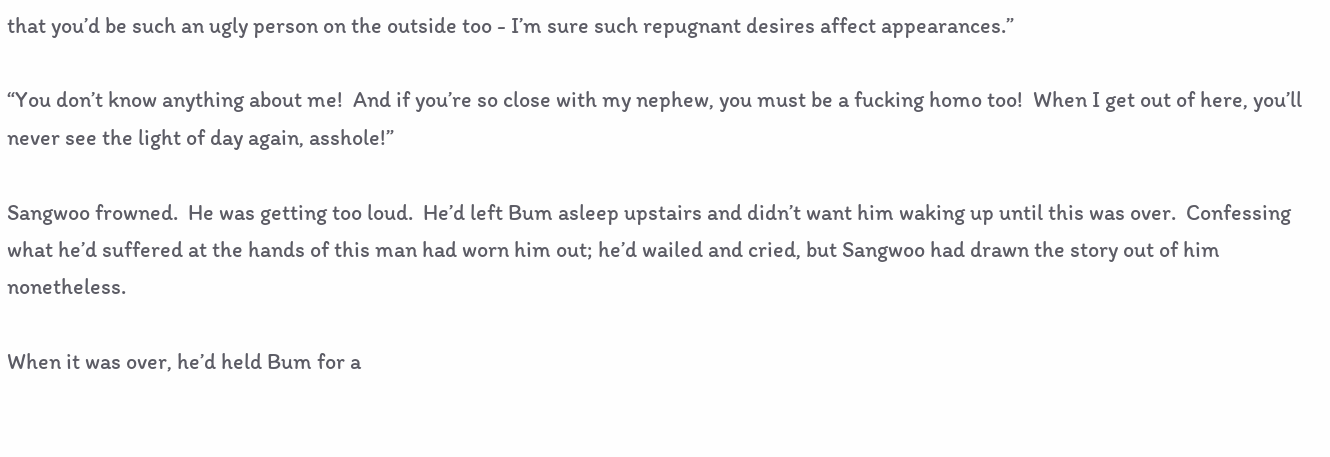that you’d be such an ugly person on the outside too - I’m sure such repugnant desires affect appearances.”

“You don’t know anything about me!  And if you’re so close with my nephew, you must be a fucking homo too!  When I get out of here, you’ll never see the light of day again, asshole!”

Sangwoo frowned.  He was getting too loud.  He’d left Bum asleep upstairs and didn’t want him waking up until this was over.  Confessing what he’d suffered at the hands of this man had worn him out; he’d wailed and cried, but Sangwoo had drawn the story out of him nonetheless.

When it was over, he’d held Bum for a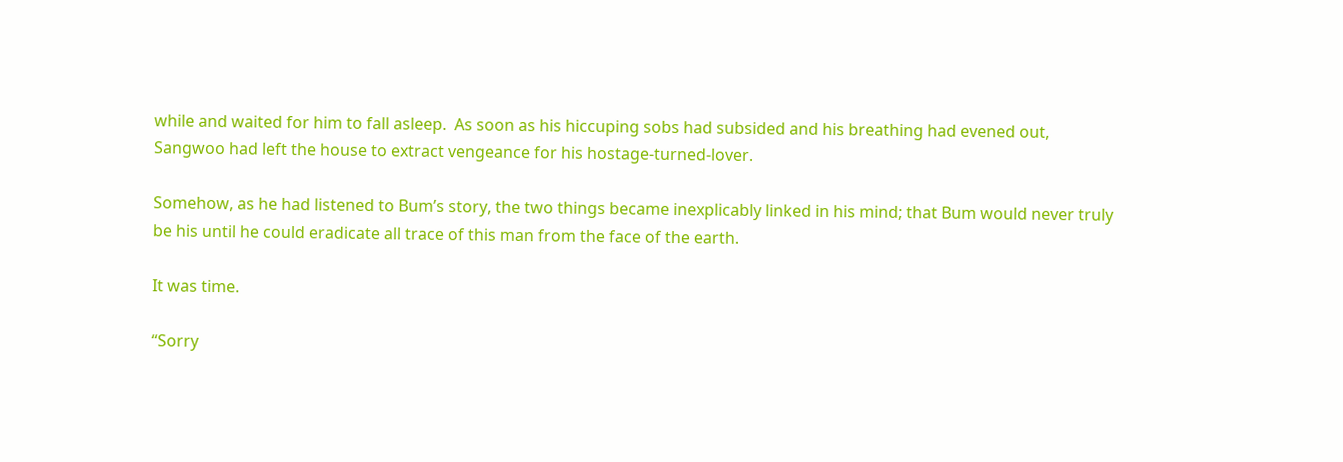while and waited for him to fall asleep.  As soon as his hiccuping sobs had subsided and his breathing had evened out, Sangwoo had left the house to extract vengeance for his hostage-turned-lover.

Somehow, as he had listened to Bum’s story, the two things became inexplicably linked in his mind; that Bum would never truly be his until he could eradicate all trace of this man from the face of the earth.

It was time.

“Sorry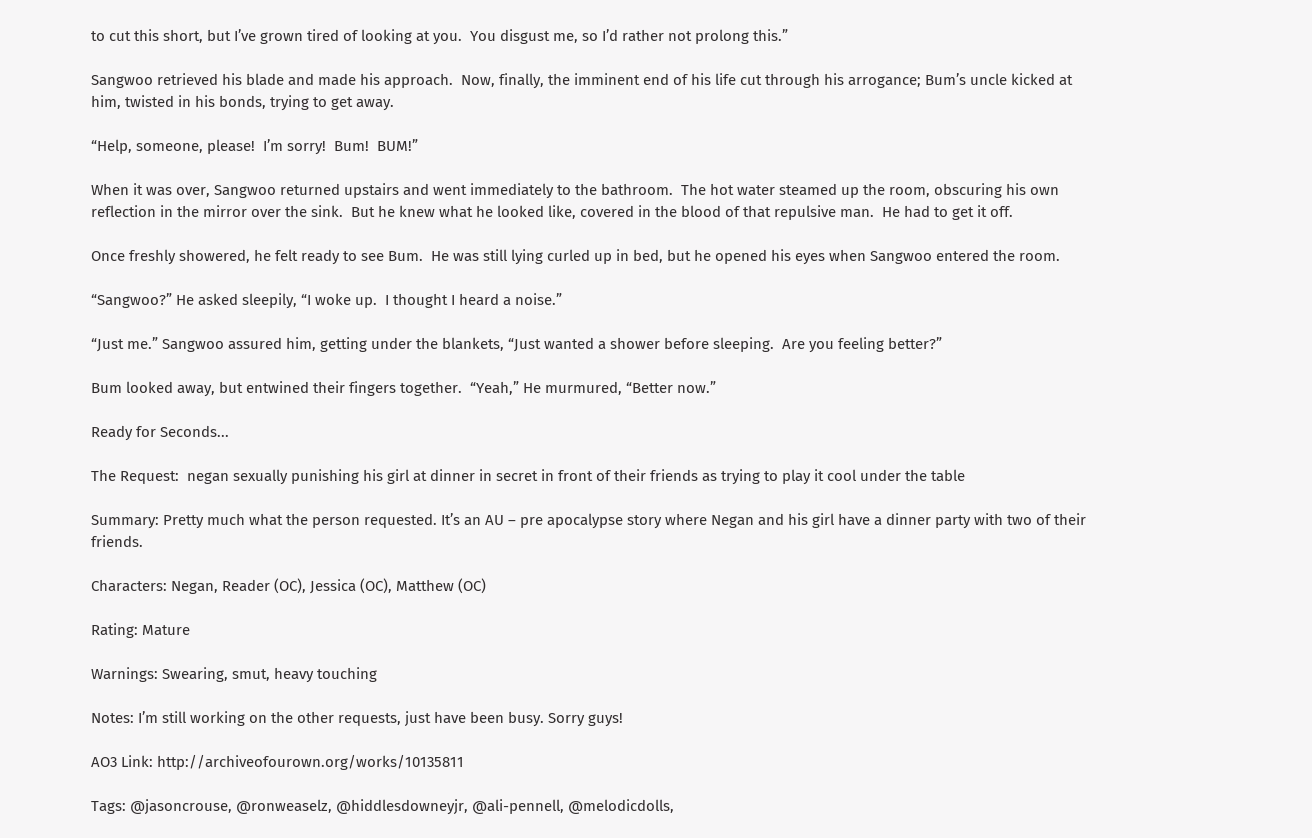to cut this short, but I’ve grown tired of looking at you.  You disgust me, so I’d rather not prolong this.”

Sangwoo retrieved his blade and made his approach.  Now, finally, the imminent end of his life cut through his arrogance; Bum’s uncle kicked at him, twisted in his bonds, trying to get away.

“Help, someone, please!  I’m sorry!  Bum!  BUM!”

When it was over, Sangwoo returned upstairs and went immediately to the bathroom.  The hot water steamed up the room, obscuring his own reflection in the mirror over the sink.  But he knew what he looked like, covered in the blood of that repulsive man.  He had to get it off.

Once freshly showered, he felt ready to see Bum.  He was still lying curled up in bed, but he opened his eyes when Sangwoo entered the room.

“Sangwoo?” He asked sleepily, “I woke up.  I thought I heard a noise.”

“Just me.” Sangwoo assured him, getting under the blankets, “Just wanted a shower before sleeping.  Are you feeling better?”

Bum looked away, but entwined their fingers together.  “Yeah,” He murmured, “Better now.”

Ready for Seconds...

The Request:  negan sexually punishing his girl at dinner in secret in front of their friends as trying to play it cool under the table

Summary: Pretty much what the person requested. It’s an AU – pre apocalypse story where Negan and his girl have a dinner party with two of their friends.

Characters: Negan, Reader (OC), Jessica (OC), Matthew (OC)

Rating: Mature

Warnings: Swearing, smut, heavy touching

Notes: I’m still working on the other requests, just have been busy. Sorry guys!

AO3 Link: http://archiveofourown.org/works/10135811

Tags: @jasoncrouse, @ronweaselz, @hiddlesdowneyjr, @ali-pennell, @melodicdolls,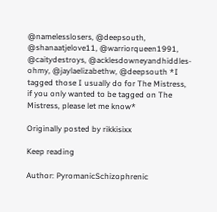@namelesslosers, @deepsouth, @shanaatjelove11, @warriorqueen1991, @caitydestroys, @acklesdowneyandhiddles-ohmy, @jaylaelizabethw, @deepsouth *I tagged those I usually do for The Mistress, if you only wanted to be tagged on The Mistress, please let me know*

Originally posted by rikkisixx

Keep reading

Author: PyromanicSchizophrenic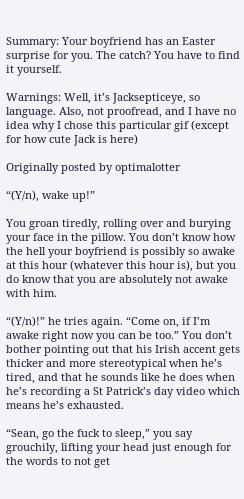Summary: Your boyfriend has an Easter surprise for you. The catch? You have to find it yourself.

Warnings: Well, it’s Jacksepticeye, so language. Also, not proofread, and I have no idea why I chose this particular gif (except for how cute Jack is here)

Originally posted by optimalotter

“(Y/n), wake up!”

You groan tiredly, rolling over and burying your face in the pillow. You don’t know how the hell your boyfriend is possibly so awake at this hour (whatever this hour is), but you do know that you are absolutely not awake with him.

“(Y/n)!” he tries again. “Come on, if I’m awake right now you can be too.” You don’t bother pointing out that his Irish accent gets thicker and more stereotypical when he’s tired, and that he sounds like he does when he’s recording a St Patrick’s day video which means he’s exhausted.

“Sean, go the fuck to sleep,” you say grouchily, lifting your head just enough for the words to not get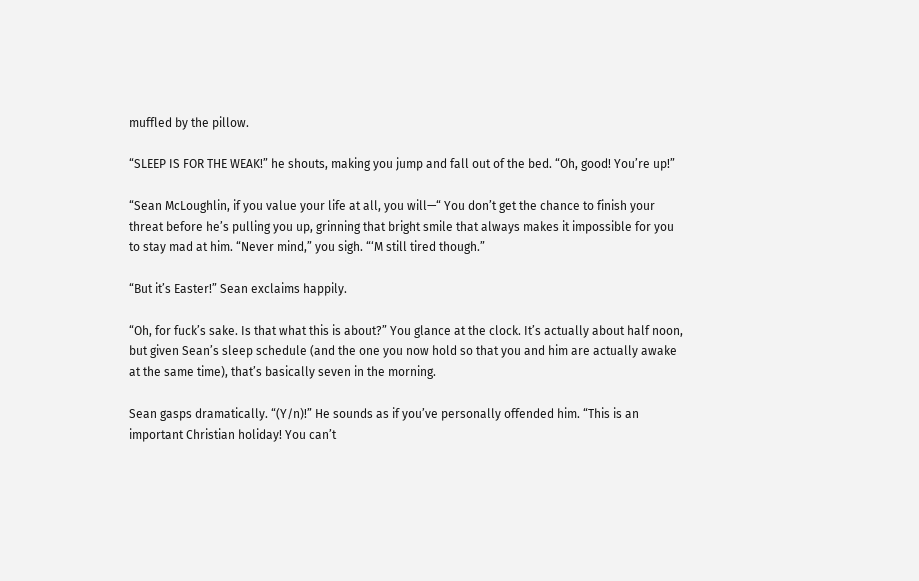muffled by the pillow.

“SLEEP IS FOR THE WEAK!” he shouts, making you jump and fall out of the bed. “Oh, good! You’re up!”

“Sean McLoughlin, if you value your life at all, you will—“ You don’t get the chance to finish your threat before he’s pulling you up, grinning that bright smile that always makes it impossible for you to stay mad at him. “Never mind,” you sigh. “‘M still tired though.”

“But it’s Easter!” Sean exclaims happily.

“Oh, for fuck’s sake. Is that what this is about?” You glance at the clock. It’s actually about half noon, but given Sean’s sleep schedule (and the one you now hold so that you and him are actually awake at the same time), that’s basically seven in the morning.

Sean gasps dramatically. “(Y/n)!” He sounds as if you’ve personally offended him. “This is an important Christian holiday! You can’t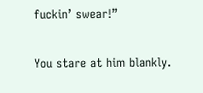fuckin’ swear!”

You stare at him blankly.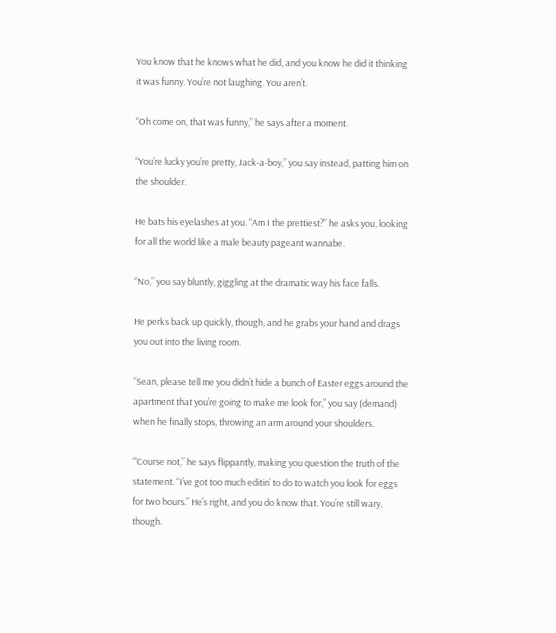You know that he knows what he did, and you know he did it thinking it was funny. You’re not laughing. You aren’t.

“Oh come on, that was funny,” he says after a moment.

“You’re lucky you’re pretty, Jack-a-boy,” you say instead, patting him on the shoulder.

He bats his eyelashes at you. “Am I the prettiest?” he asks you, looking for all the world like a male beauty pageant wannabe.

“No,” you say bluntly, giggling at the dramatic way his face falls.

He perks back up quickly, though, and he grabs your hand and drags you out into the living room.

“Sean, please tell me you didn’t hide a bunch of Easter eggs around the apartment that you’re going to make me look for,” you say (demand) when he finally stops, throwing an arm around your shoulders.

“‘Course not,” he says flippantly, making you question the truth of the statement. “I’ve got too much editin’ to do to watch you look for eggs for two hours.” He’s right, and you do know that. You’re still wary, though.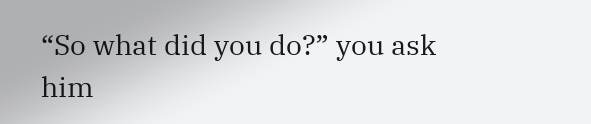“So what did you do?” you ask him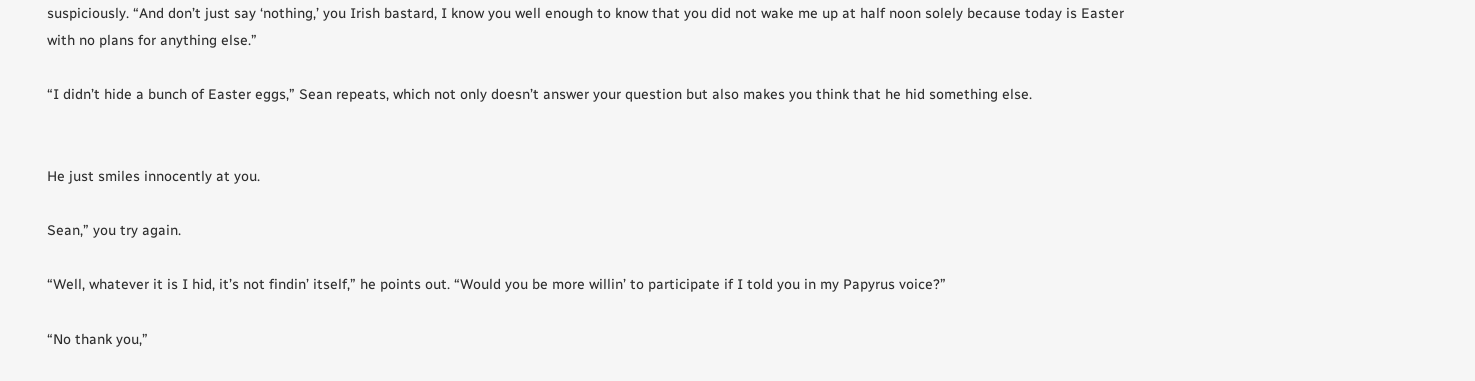suspiciously. “And don’t just say ‘nothing,’ you Irish bastard, I know you well enough to know that you did not wake me up at half noon solely because today is Easter with no plans for anything else.”

“I didn’t hide a bunch of Easter eggs,” Sean repeats, which not only doesn’t answer your question but also makes you think that he hid something else.


He just smiles innocently at you.

Sean,” you try again.

“Well, whatever it is I hid, it’s not findin’ itself,” he points out. “Would you be more willin’ to participate if I told you in my Papyrus voice?”

“No thank you,”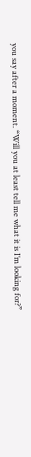you say after a moment. “Will you at least tell me what it is I’m looking for?”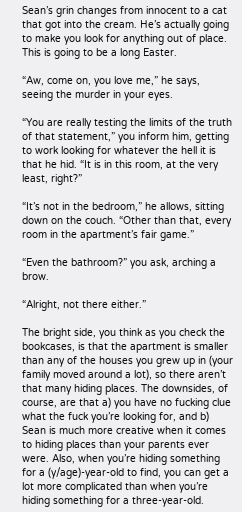Sean’s grin changes from innocent to a cat that got into the cream. He’s actually going to make you look for anything out of place. This is going to be a long Easter.

“Aw, come on, you love me,” he says, seeing the murder in your eyes.

“You are really testing the limits of the truth of that statement,” you inform him, getting to work looking for whatever the hell it is that he hid. “It is in this room, at the very least, right?”

“It’s not in the bedroom,” he allows, sitting down on the couch. “Other than that, every room in the apartment’s fair game.”

“Even the bathroom?” you ask, arching a brow.

“Alright, not there either.”

The bright side, you think as you check the bookcases, is that the apartment is smaller than any of the houses you grew up in (your family moved around a lot), so there aren’t that many hiding places. The downsides, of course, are that a) you have no fucking clue what the fuck you’re looking for, and b) Sean is much more creative when it comes to hiding places than your parents ever were. Also, when you’re hiding something for a (y/age)-year-old to find, you can get a lot more complicated than when you’re hiding something for a three-year-old.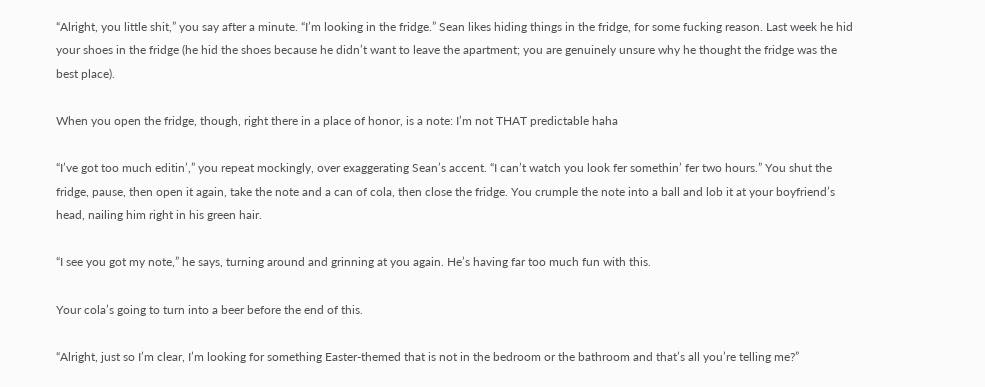“Alright, you little shit,” you say after a minute. “I’m looking in the fridge.” Sean likes hiding things in the fridge, for some fucking reason. Last week he hid your shoes in the fridge (he hid the shoes because he didn’t want to leave the apartment; you are genuinely unsure why he thought the fridge was the best place).

When you open the fridge, though, right there in a place of honor, is a note: I’m not THAT predictable haha

“I’ve got too much editin’,” you repeat mockingly, over exaggerating Sean’s accent. “I can’t watch you look fer somethin’ fer two hours.” You shut the fridge, pause, then open it again, take the note and a can of cola, then close the fridge. You crumple the note into a ball and lob it at your boyfriend’s head, nailing him right in his green hair.

“I see you got my note,” he says, turning around and grinning at you again. He’s having far too much fun with this.

Your cola’s going to turn into a beer before the end of this.

“Alright, just so I’m clear, I’m looking for something Easter-themed that is not in the bedroom or the bathroom and that’s all you’re telling me?”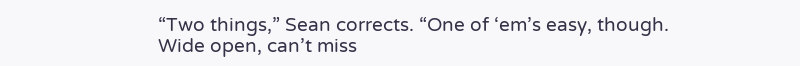“Two things,” Sean corrects. “One of ‘em’s easy, though. Wide open, can’t miss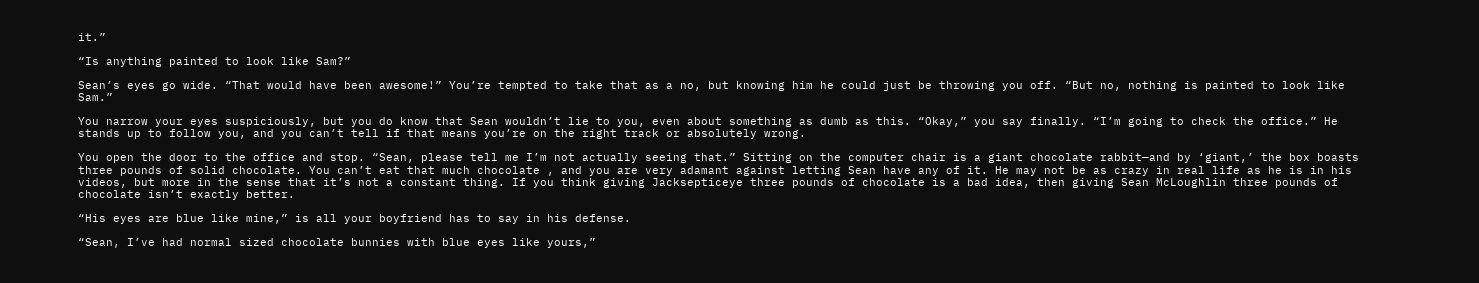it.”

“Is anything painted to look like Sam?”

Sean’s eyes go wide. “That would have been awesome!” You’re tempted to take that as a no, but knowing him he could just be throwing you off. “But no, nothing is painted to look like Sam.”

You narrow your eyes suspiciously, but you do know that Sean wouldn’t lie to you, even about something as dumb as this. “Okay,” you say finally. “I’m going to check the office.” He stands up to follow you, and you can’t tell if that means you’re on the right track or absolutely wrong.

You open the door to the office and stop. “Sean, please tell me I’m not actually seeing that.” Sitting on the computer chair is a giant chocolate rabbit—and by ‘giant,’ the box boasts three pounds of solid chocolate. You can’t eat that much chocolate , and you are very adamant against letting Sean have any of it. He may not be as crazy in real life as he is in his videos, but more in the sense that it’s not a constant thing. If you think giving Jacksepticeye three pounds of chocolate is a bad idea, then giving Sean McLoughlin three pounds of chocolate isn’t exactly better.

“His eyes are blue like mine,” is all your boyfriend has to say in his defense.

“Sean, I’ve had normal sized chocolate bunnies with blue eyes like yours,”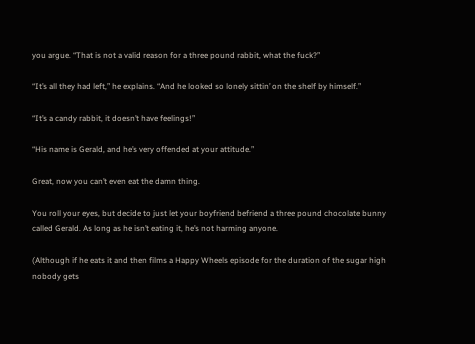you argue. “That is not a valid reason for a three pound rabbit, what the fuck?”

“It’s all they had left,” he explains. “And he looked so lonely sittin’ on the shelf by himself.”

“It’s a candy rabbit, it doesn’t have feelings!”

“His name is Gerald, and he’s very offended at your attitude.”

Great, now you can’t even eat the damn thing.

You roll your eyes, but decide to just let your boyfriend befriend a three pound chocolate bunny called Gerald. As long as he isn’t eating it, he’s not harming anyone.

(Although if he eats it and then films a Happy Wheels episode for the duration of the sugar high nobody gets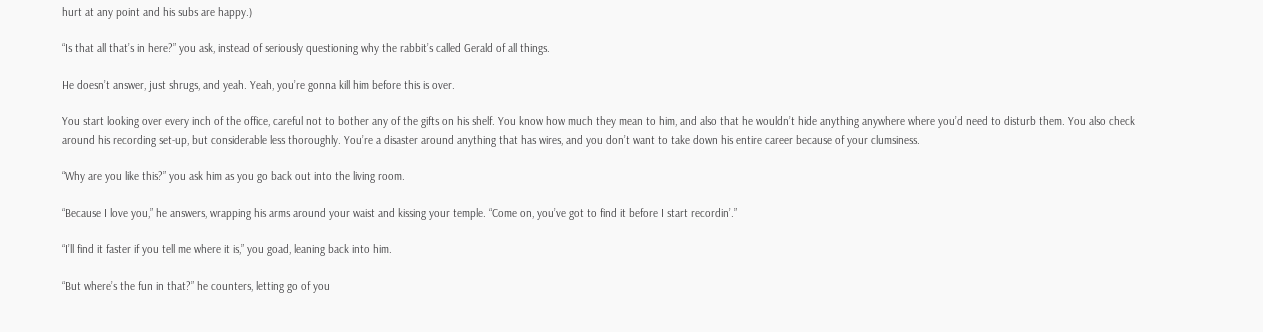hurt at any point and his subs are happy.)

“Is that all that’s in here?” you ask, instead of seriously questioning why the rabbit’s called Gerald of all things.

He doesn’t answer, just shrugs, and yeah. Yeah, you’re gonna kill him before this is over.

You start looking over every inch of the office, careful not to bother any of the gifts on his shelf. You know how much they mean to him, and also that he wouldn’t hide anything anywhere where you’d need to disturb them. You also check around his recording set-up, but considerable less thoroughly. You’re a disaster around anything that has wires, and you don’t want to take down his entire career because of your clumsiness.

“Why are you like this?” you ask him as you go back out into the living room.

“Because I love you,” he answers, wrapping his arms around your waist and kissing your temple. “Come on, you’ve got to find it before I start recordin’.”

“I’ll find it faster if you tell me where it is,” you goad, leaning back into him.

“But where’s the fun in that?” he counters, letting go of you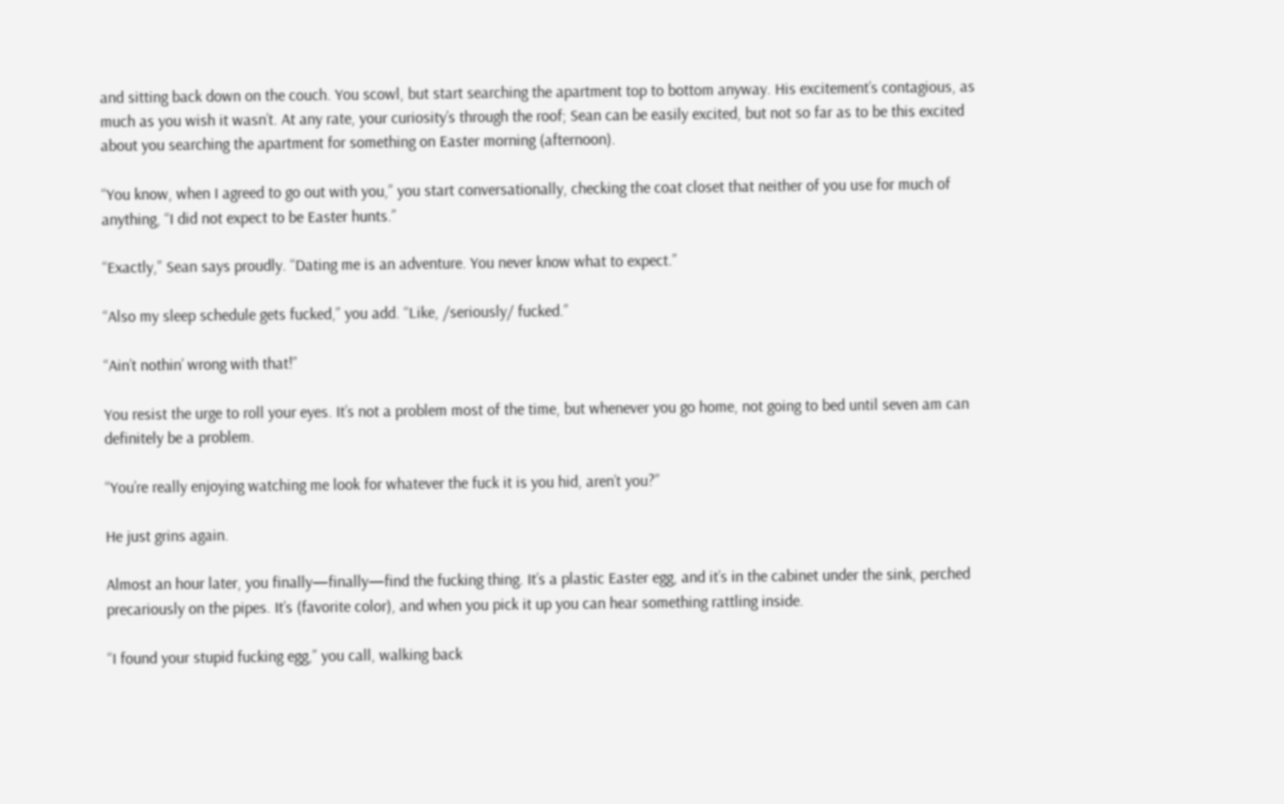and sitting back down on the couch. You scowl, but start searching the apartment top to bottom anyway. His excitement’s contagious, as much as you wish it wasn’t. At any rate, your curiosity’s through the roof; Sean can be easily excited, but not so far as to be this excited about you searching the apartment for something on Easter morning (afternoon).

“You know, when I agreed to go out with you,” you start conversationally, checking the coat closet that neither of you use for much of anything, “I did not expect to be Easter hunts.”

“Exactly,” Sean says proudly. “Dating me is an adventure. You never know what to expect.”

“Also my sleep schedule gets fucked,” you add. “Like, /seriously/ fucked.”

“Ain’t nothin’ wrong with that!”

You resist the urge to roll your eyes. It’s not a problem most of the time, but whenever you go home, not going to bed until seven am can definitely be a problem.

“You’re really enjoying watching me look for whatever the fuck it is you hid, aren’t you?”

He just grins again.

Almost an hour later, you finally—finally—find the fucking thing. It’s a plastic Easter egg, and it’s in the cabinet under the sink, perched precariously on the pipes. It’s (favorite color), and when you pick it up you can hear something rattling inside.

“I found your stupid fucking egg,” you call, walking back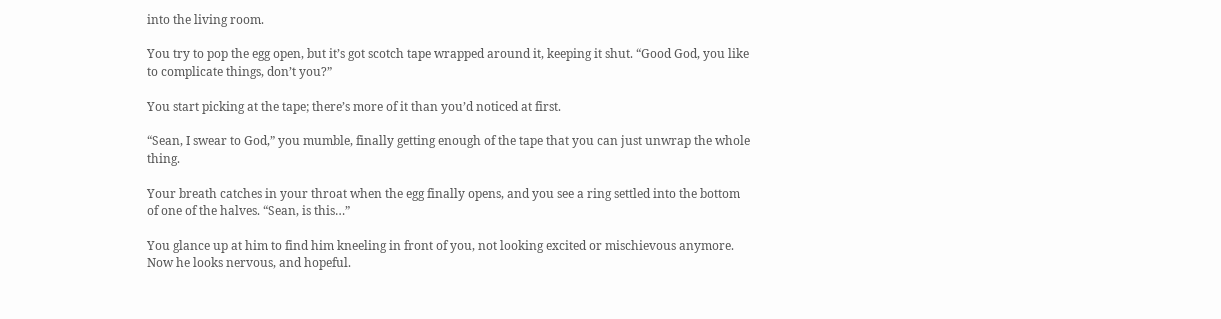into the living room.

You try to pop the egg open, but it’s got scotch tape wrapped around it, keeping it shut. “Good God, you like to complicate things, don’t you?”

You start picking at the tape; there’s more of it than you’d noticed at first.

“Sean, I swear to God,” you mumble, finally getting enough of the tape that you can just unwrap the whole thing.

Your breath catches in your throat when the egg finally opens, and you see a ring settled into the bottom of one of the halves. “Sean, is this…”

You glance up at him to find him kneeling in front of you, not looking excited or mischievous anymore. Now he looks nervous, and hopeful.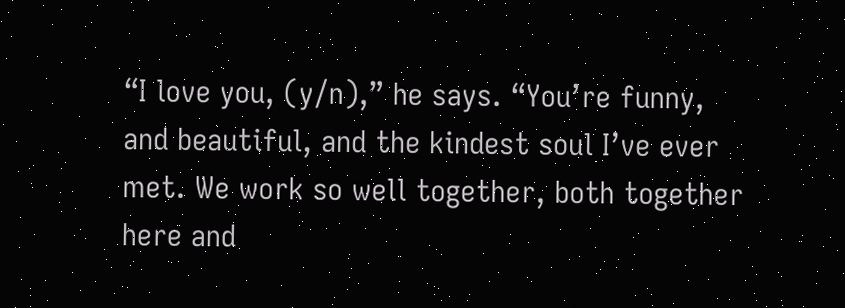“I love you, (y/n),” he says. “You’re funny, and beautiful, and the kindest soul I’ve ever met. We work so well together, both together here and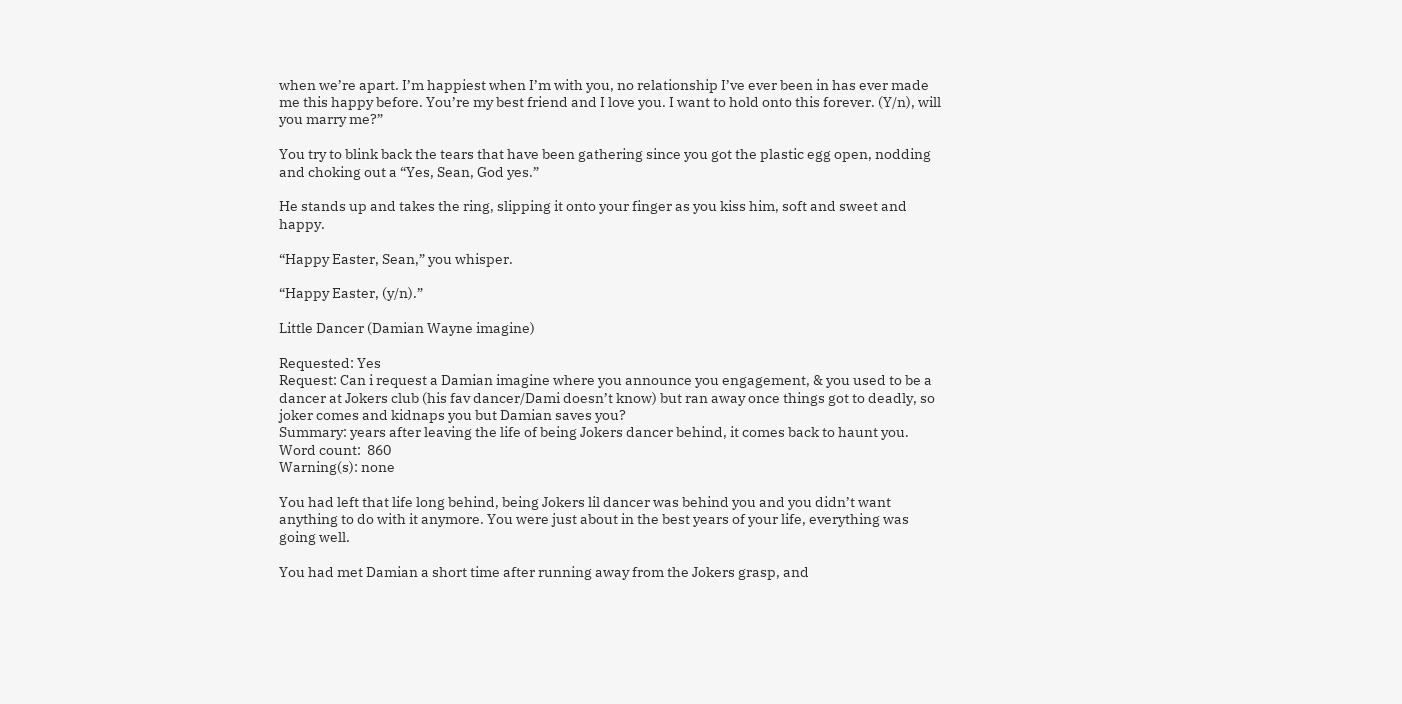when we’re apart. I’m happiest when I’m with you, no relationship I’ve ever been in has ever made me this happy before. You’re my best friend and I love you. I want to hold onto this forever. (Y/n), will you marry me?”

You try to blink back the tears that have been gathering since you got the plastic egg open, nodding and choking out a “Yes, Sean, God yes.”

He stands up and takes the ring, slipping it onto your finger as you kiss him, soft and sweet and happy.

“Happy Easter, Sean,” you whisper.

“Happy Easter, (y/n).”

Little Dancer (Damian Wayne imagine)

Requested: Yes
Request: Can i request a Damian imagine where you announce you engagement, & you used to be a dancer at Jokers club (his fav dancer/Dami doesn’t know) but ran away once things got to deadly, so joker comes and kidnaps you but Damian saves you?
Summary: years after leaving the life of being Jokers dancer behind, it comes back to haunt you.
Word count:  860
Warning(s): none

You had left that life long behind, being Jokers lil dancer was behind you and you didn’t want anything to do with it anymore. You were just about in the best years of your life, everything was going well.

You had met Damian a short time after running away from the Jokers grasp, and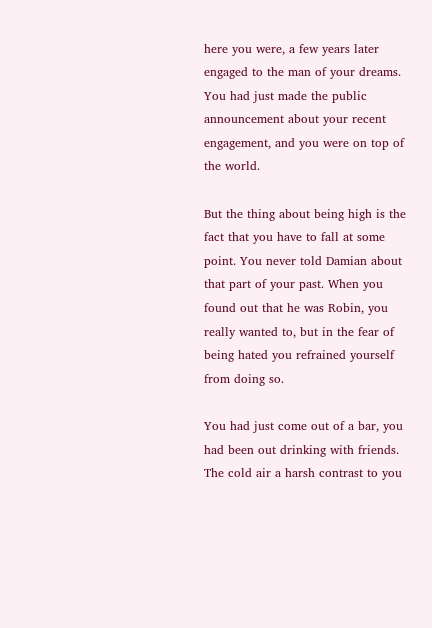here you were, a few years later engaged to the man of your dreams. You had just made the public announcement about your recent engagement, and you were on top of the world.

But the thing about being high is the fact that you have to fall at some point. You never told Damian about that part of your past. When you found out that he was Robin, you really wanted to, but in the fear of being hated you refrained yourself from doing so.

You had just come out of a bar, you had been out drinking with friends. The cold air a harsh contrast to you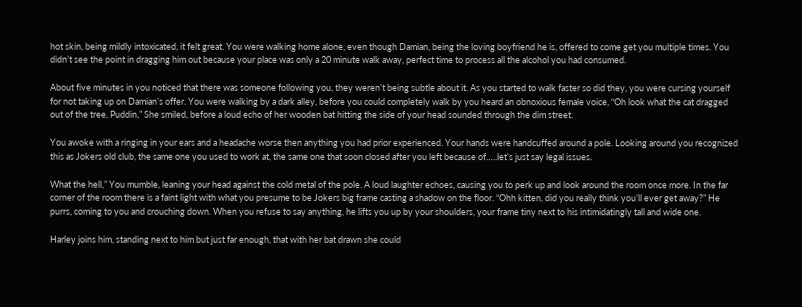hot skin, being mildly intoxicated, it felt great. You were walking home alone, even though Damian, being the loving boyfriend he is, offered to come get you multiple times. You didn’t see the point in dragging him out because your place was only a 20 minute walk away, perfect time to process all the alcohol you had consumed.

About five minutes in you noticed that there was someone following you, they weren’t being subtle about it. As you started to walk faster so did they, you were cursing yourself for not taking up on Damian’s offer. You were walking by a dark alley, before you could completely walk by you heard an obnoxious female voice, “Oh look what the cat dragged out of the tree, Puddin,” She smiled, before a loud echo of her wooden bat hitting the side of your head sounded through the dim street.

You awoke with a ringing in your ears and a headache worse then anything you had prior experienced. Your hands were handcuffed around a pole. Looking around you recognized this as Jokers old club, the same one you used to work at, the same one that soon closed after you left because of…..let’s just say legal issues.

What the hell,” You mumble, leaning your head against the cold metal of the pole. A loud laughter echoes, causing you to perk up and look around the room once more. In the far corner of the room there is a faint light with what you presume to be Jokers big frame casting a shadow on the floor. “Ohh kitten, did you really think you’ll ever get away?” He purrs, coming to you and crouching down. When you refuse to say anything, he lifts you up by your shoulders, your frame tiny next to his intimidatingly tall and wide one.

Harley joins him, standing next to him but just far enough, that with her bat drawn she could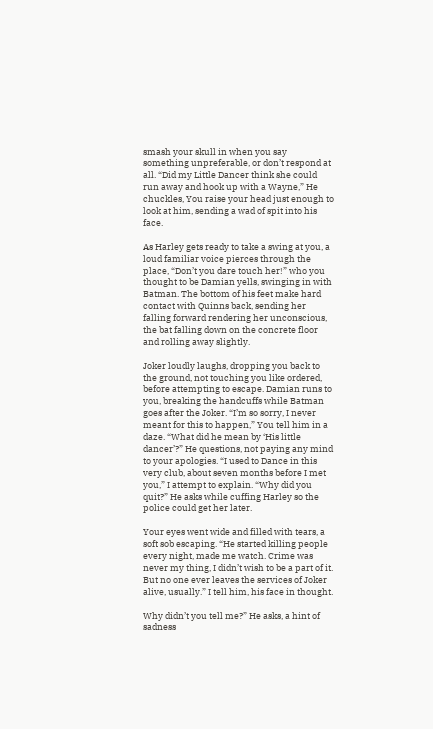smash your skull in when you say something unpreferable, or don’t respond at all. “Did my Little Dancer think she could run away and hook up with a Wayne,” He chuckles, You raise your head just enough to look at him, sending a wad of spit into his face.

As Harley gets ready to take a swing at you, a loud familiar voice pierces through the place, “Don’t you dare touch her!” who you thought to be Damian yells, swinging in with Batman. The bottom of his feet make hard contact with Quinns back, sending her falling forward rendering her unconscious, the bat falling down on the concrete floor and rolling away slightly.

Joker loudly laughs, dropping you back to the ground, not touching you like ordered, before attempting to escape. Damian runs to you, breaking the handcuffs while Batman goes after the Joker. “I’m so sorry, I never meant for this to happen,” You tell him in a daze. “What did he mean by ‘His little dancer’?” He questions, not paying any mind to your apologies. “I used to Dance in this very club, about seven months before I met you,” I attempt to explain. “Why did you quit?” He asks while cuffing Harley so the police could get her later.

Your eyes went wide and filled with tears, a soft sob escaping. “He started killing people every night, made me watch. Crime was never my thing, I didn’t wish to be a part of it. But no one ever leaves the services of Joker alive, usually.” I tell him, his face in thought.

Why didn’t you tell me?” He asks, a hint of sadness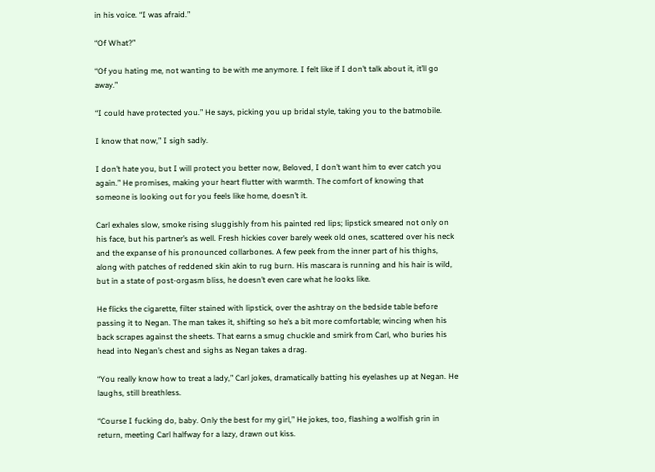in his voice. “I was afraid.”

“Of What?”

“Of you hating me, not wanting to be with me anymore. I felt like if I don’t talk about it, it’ll go away.”

“I could have protected you.” He says, picking you up bridal style, taking you to the batmobile.

I know that now,” I sigh sadly.

I don’t hate you, but I will protect you better now, Beloved, I don’t want him to ever catch you again.” He promises, making your heart flutter with warmth. The comfort of knowing that someone is looking out for you feels like home, doesn’t it.

Carl exhales slow, smoke rising sluggishly from his painted red lips; lipstick smeared not only on his face, but his partner’s as well. Fresh hickies cover barely week old ones, scattered over his neck and the expanse of his pronounced collarbones. A few peek from the inner part of his thighs, along with patches of reddened skin akin to rug burn. His mascara is running and his hair is wild, but in a state of post-orgasm bliss, he doesn’t even care what he looks like.

He flicks the cigarette, filter stained with lipstick, over the ashtray on the bedside table before passing it to Negan. The man takes it, shifting so he’s a bit more comfortable; wincing when his back scrapes against the sheets. That earns a smug chuckle and smirk from Carl, who buries his head into Negan’s chest and sighs as Negan takes a drag.

“You really know how to treat a lady,” Carl jokes, dramatically batting his eyelashes up at Negan. He laughs, still breathless.

“Course I fucking do, baby. Only the best for my girl,” He jokes, too, flashing a wolfish grin in return, meeting Carl halfway for a lazy, drawn out kiss.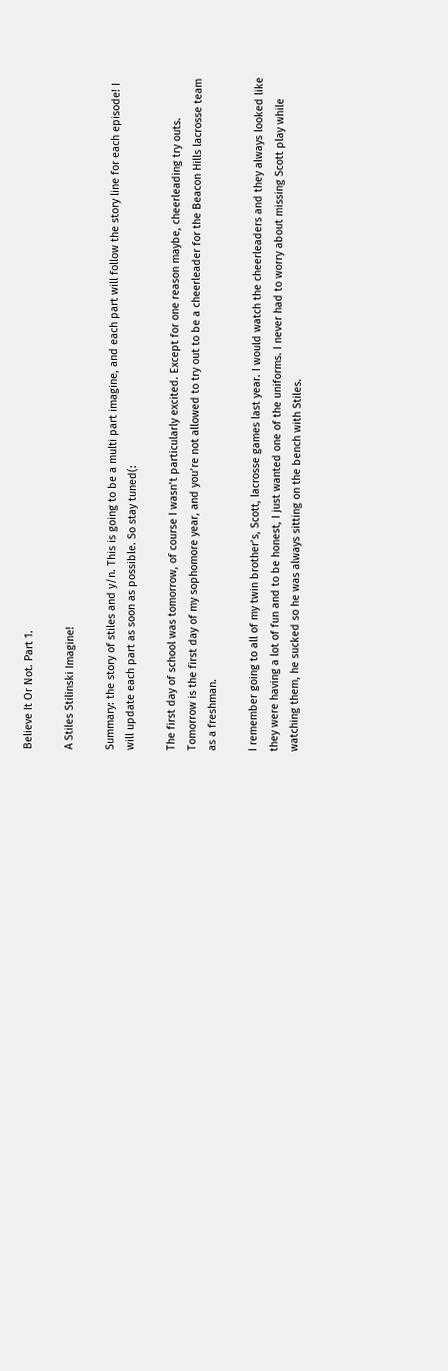Believe It Or Not. Part 1.

A Stiles Stilinski Imagine!

Summary: the story of stiles and y/n. This is going to be a multi part imagine, and each part will follow the story line for each episode! I will update each part as soon as possible. So stay tuned(:

The first day of school was tomorrow, of course I wasn’t particularly excited. Except for one reason maybe, cheerleading try outs. Tomorrow is the first day of my sophomore year, and you’re not allowed to try out to be a cheerleader for the Beacon Hills lacrosse team as a freshman.

I remember going to all of my twin brother’s, Scott, lacrosse games last year. I would watch the cheerleaders and they always looked like they were having a lot of fun and to be honest, I just wanted one of the uniforms. I never had to worry about missing Scott play while watching them, he sucked so he was always sitting on the bench with Stiles.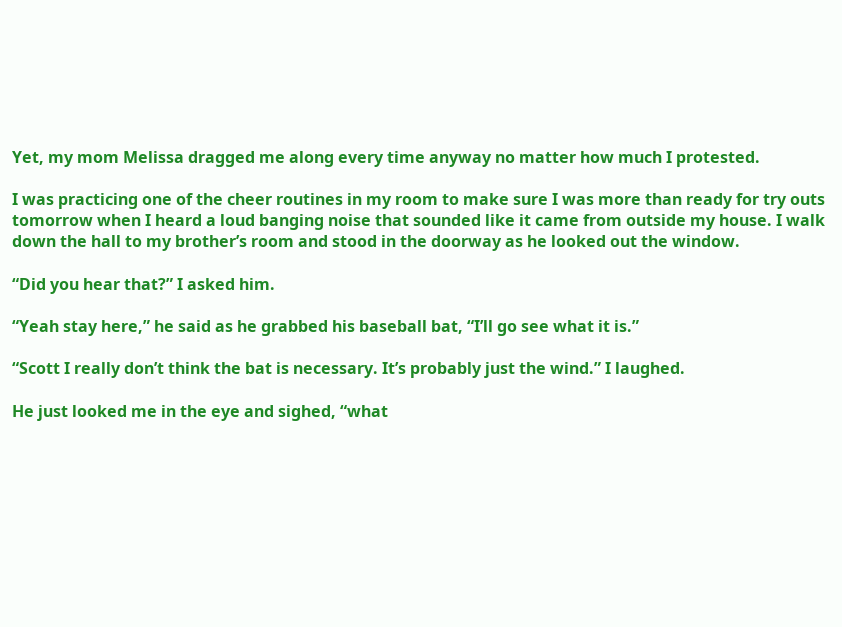Yet, my mom Melissa dragged me along every time anyway no matter how much I protested.

I was practicing one of the cheer routines in my room to make sure I was more than ready for try outs tomorrow when I heard a loud banging noise that sounded like it came from outside my house. I walk down the hall to my brother’s room and stood in the doorway as he looked out the window.

“Did you hear that?” I asked him.

“Yeah stay here,” he said as he grabbed his baseball bat, “I’ll go see what it is.”

“Scott I really don’t think the bat is necessary. It’s probably just the wind.” I laughed.

He just looked me in the eye and sighed, “what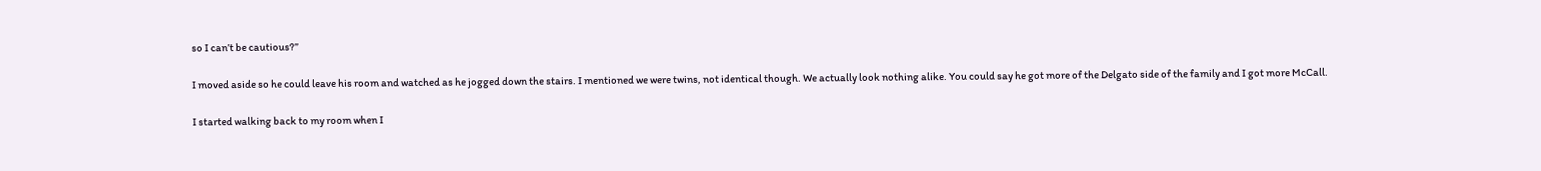so I can’t be cautious?”

I moved aside so he could leave his room and watched as he jogged down the stairs. I mentioned we were twins, not identical though. We actually look nothing alike. You could say he got more of the Delgato side of the family and I got more McCall.

I started walking back to my room when I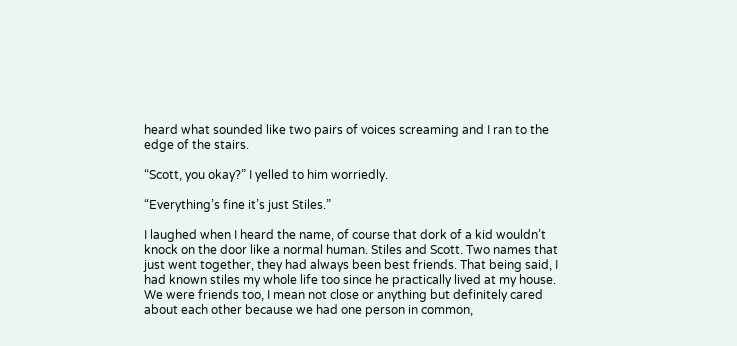heard what sounded like two pairs of voices screaming and I ran to the edge of the stairs.

“Scott, you okay?” I yelled to him worriedly.

“Everything’s fine it’s just Stiles.”

I laughed when I heard the name, of course that dork of a kid wouldn’t knock on the door like a normal human. Stiles and Scott. Two names that just went together, they had always been best friends. That being said, I had known stiles my whole life too since he practically lived at my house. We were friends too, I mean not close or anything but definitely cared about each other because we had one person in common,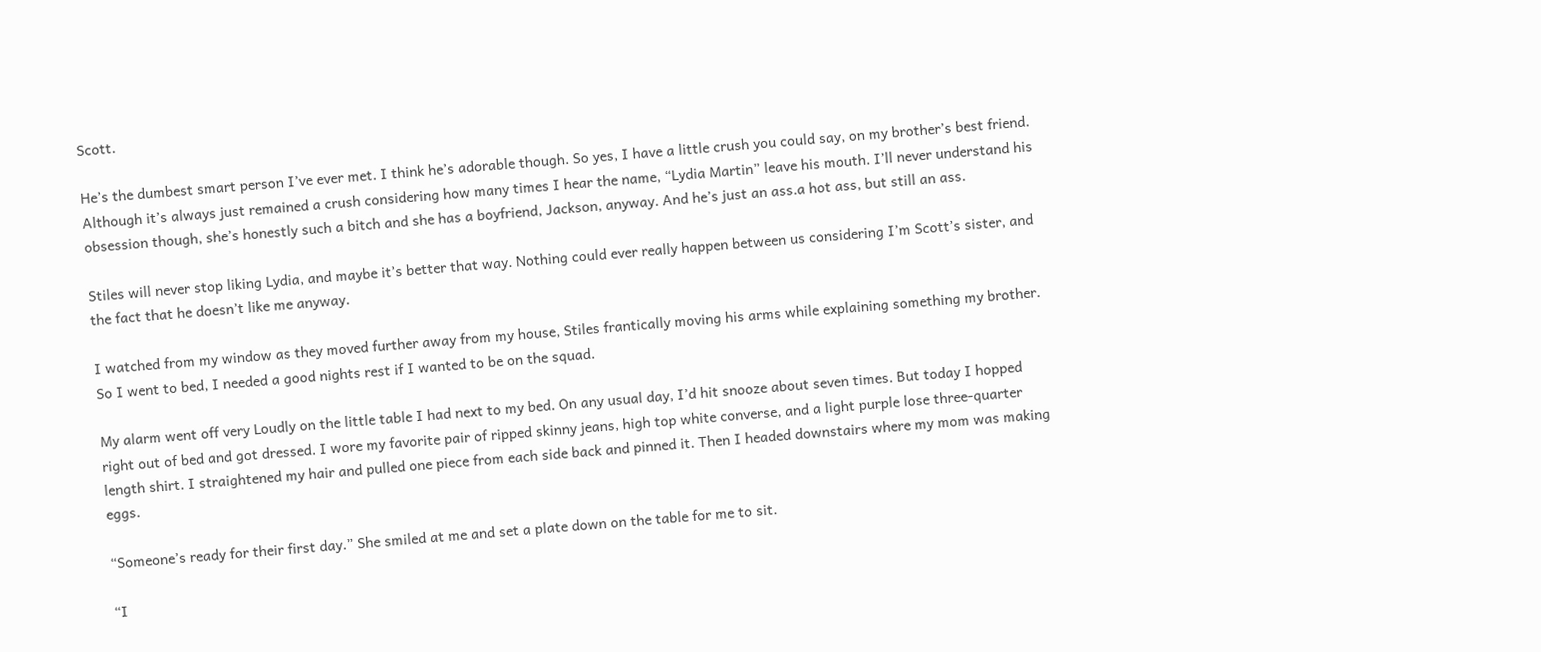Scott.

He’s the dumbest smart person I’ve ever met. I think he’s adorable though. So yes, I have a little crush you could say, on my brother’s best friend. Although it’s always just remained a crush considering how many times I hear the name, “Lydia Martin” leave his mouth. I’ll never understand his obsession though, she’s honestly such a bitch and she has a boyfriend, Jackson, anyway. And he’s just an ass.a hot ass, but still an ass.

Stiles will never stop liking Lydia, and maybe it’s better that way. Nothing could ever really happen between us considering I’m Scott’s sister, and the fact that he doesn’t like me anyway.

I watched from my window as they moved further away from my house, Stiles frantically moving his arms while explaining something my brother.
So I went to bed, I needed a good nights rest if I wanted to be on the squad.

My alarm went off very Loudly on the little table I had next to my bed. On any usual day, I’d hit snooze about seven times. But today I hopped right out of bed and got dressed. I wore my favorite pair of ripped skinny jeans, high top white converse, and a light purple lose three-quarter length shirt. I straightened my hair and pulled one piece from each side back and pinned it. Then I headed downstairs where my mom was making eggs.

“Someone’s ready for their first day.” She smiled at me and set a plate down on the table for me to sit.

“I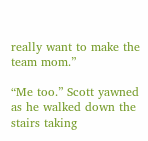really want to make the team mom.”

“Me too.” Scott yawned as he walked down the stairs taking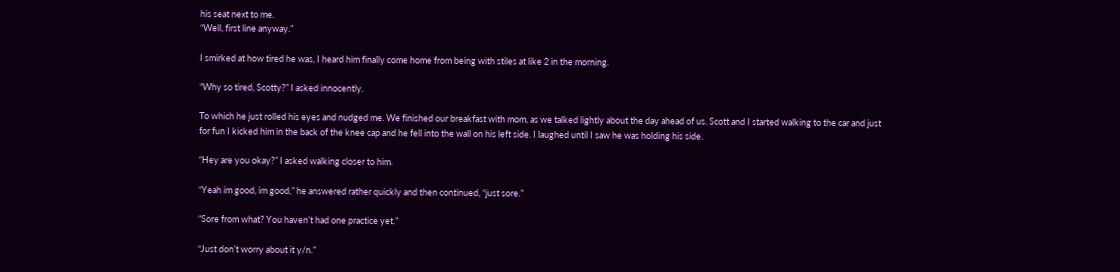his seat next to me.
“Well, first line anyway.”

I smirked at how tired he was, I heard him finally come home from being with stiles at like 2 in the morning.

“Why so tired, Scotty?” I asked innocently.

To which he just rolled his eyes and nudged me. We finished our breakfast with mom, as we talked lightly about the day ahead of us. Scott and I started walking to the car and just for fun I kicked him in the back of the knee cap and he fell into the wall on his left side. I laughed until I saw he was holding his side.

“Hey are you okay?” I asked walking closer to him.

“Yeah im good, im good,” he answered rather quickly and then continued, “just sore.”

“Sore from what? You haven’t had one practice yet.”

“Just don’t worry about it y/n.”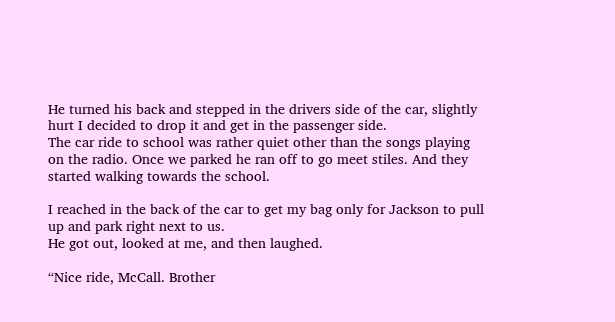He turned his back and stepped in the drivers side of the car, slightly hurt I decided to drop it and get in the passenger side.
The car ride to school was rather quiet other than the songs playing on the radio. Once we parked he ran off to go meet stiles. And they started walking towards the school.

I reached in the back of the car to get my bag only for Jackson to pull up and park right next to us.
He got out, looked at me, and then laughed.

“Nice ride, McCall. Brother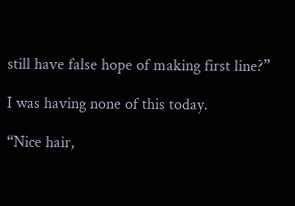still have false hope of making first line?”

I was having none of this today.

“Nice hair,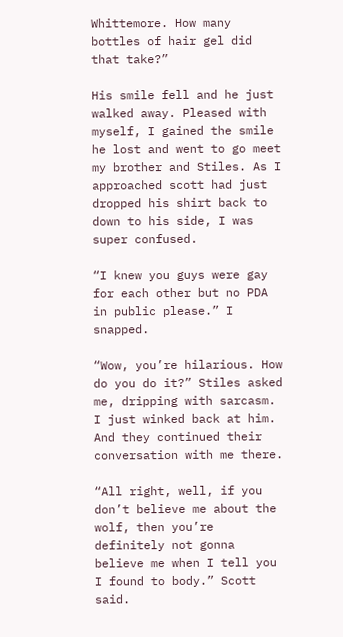Whittemore. How many bottles of hair gel did that take?”

His smile fell and he just walked away. Pleased with myself, I gained the smile he lost and went to go meet my brother and Stiles. As I approached scott had just dropped his shirt back to down to his side, I was super confused.

“I knew you guys were gay for each other but no PDA in public please.” I snapped.

“Wow, you’re hilarious. How do you do it?” Stiles asked me, dripping with sarcasm. I just winked back at him. And they continued their conversation with me there.

“All right, well, if you don’t believe me about the wolf, then you’re definitely not gonna believe me when I tell you I found to body.” Scott said.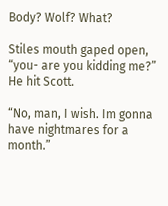Body? Wolf? What?

Stiles mouth gaped open, “you- are you kidding me?” He hit Scott.

“No, man, I wish. Im gonna have nightmares for a month.”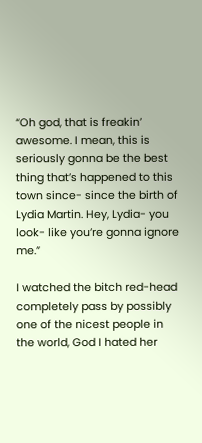“Oh god, that is freakin’ awesome. I mean, this is seriously gonna be the best thing that’s happened to this town since- since the birth of Lydia Martin. Hey, Lydia- you look- like you’re gonna ignore me.”

I watched the bitch red-head completely pass by possibly one of the nicest people in the world, God I hated her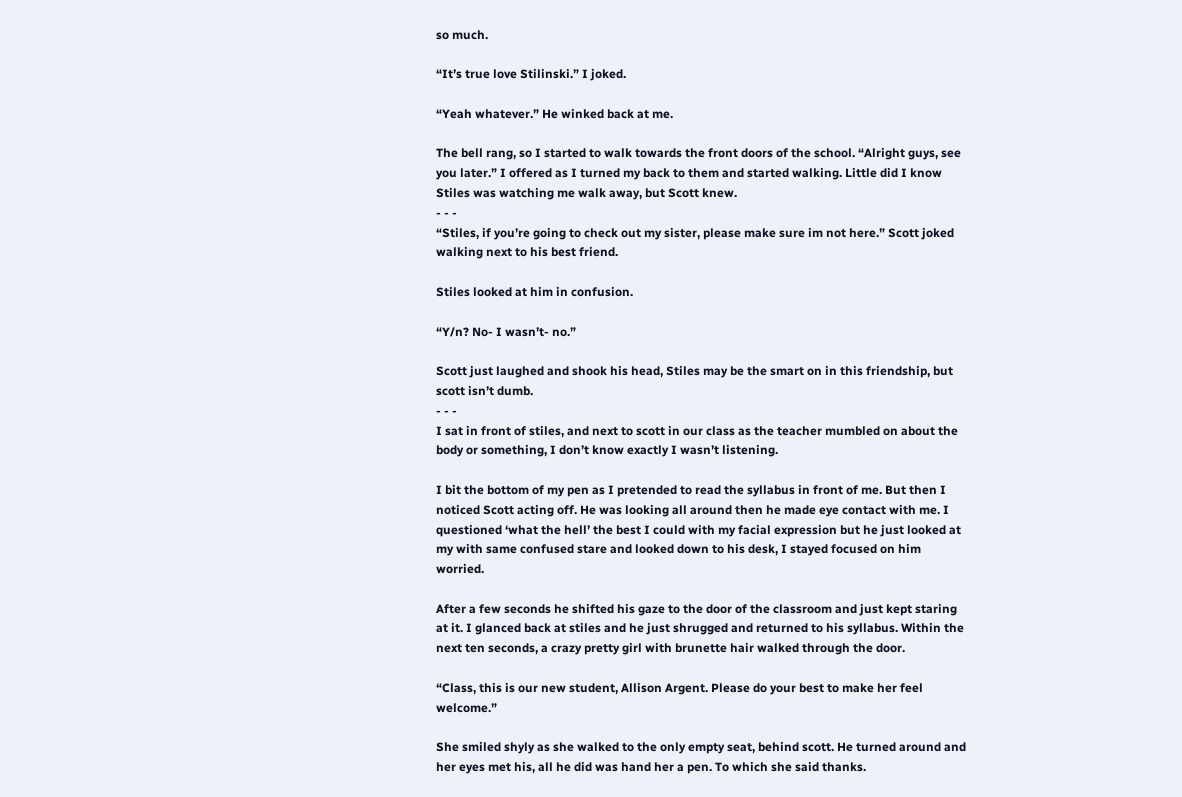so much.

“It’s true love Stilinski.” I joked.

“Yeah whatever.” He winked back at me.

The bell rang, so I started to walk towards the front doors of the school. “Alright guys, see you later.” I offered as I turned my back to them and started walking. Little did I know Stiles was watching me walk away, but Scott knew.
- - -
“Stiles, if you’re going to check out my sister, please make sure im not here.” Scott joked walking next to his best friend.

Stiles looked at him in confusion.

“Y/n? No- I wasn’t- no.”

Scott just laughed and shook his head, Stiles may be the smart on in this friendship, but scott isn’t dumb.
- - -
I sat in front of stiles, and next to scott in our class as the teacher mumbled on about the body or something, I don’t know exactly I wasn’t listening.

I bit the bottom of my pen as I pretended to read the syllabus in front of me. But then I noticed Scott acting off. He was looking all around then he made eye contact with me. I questioned ‘what the hell’ the best I could with my facial expression but he just looked at my with same confused stare and looked down to his desk, I stayed focused on him worried.

After a few seconds he shifted his gaze to the door of the classroom and just kept staring at it. I glanced back at stiles and he just shrugged and returned to his syllabus. Within the next ten seconds, a crazy pretty girl with brunette hair walked through the door.

“Class, this is our new student, Allison Argent. Please do your best to make her feel welcome.”

She smiled shyly as she walked to the only empty seat, behind scott. He turned around and her eyes met his, all he did was hand her a pen. To which she said thanks.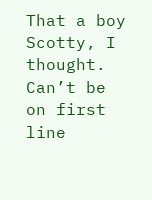That a boy Scotty, I thought. Can’t be on first line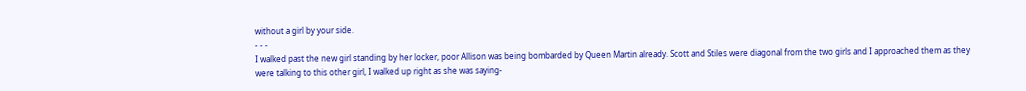without a girl by your side.
- - -
I walked past the new girl standing by her locker, poor Allison was being bombarded by Queen Martin already. Scott and Stiles were diagonal from the two girls and I approached them as they were talking to this other girl, I walked up right as she was saying-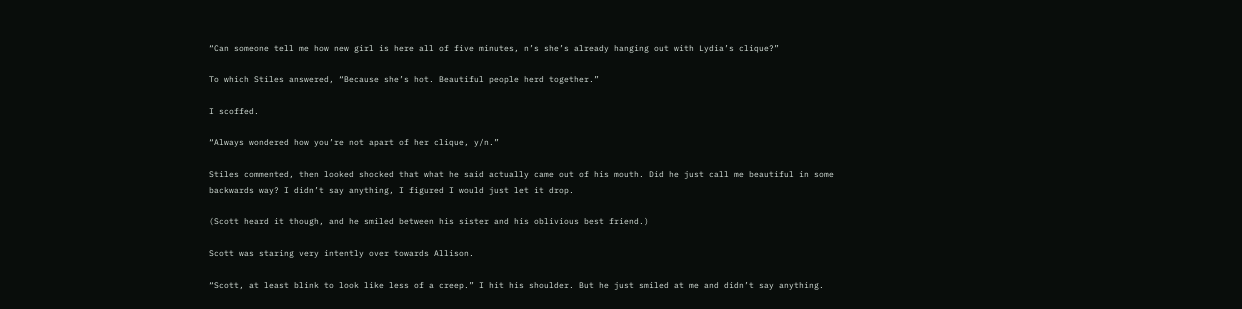“Can someone tell me how new girl is here all of five minutes, n’s she’s already hanging out with Lydia’s clique?”

To which Stiles answered, “Because she’s hot. Beautiful people herd together.”

I scoffed.

“Always wondered how you’re not apart of her clique, y/n.”

Stiles commented, then looked shocked that what he said actually came out of his mouth. Did he just call me beautiful in some backwards way? I didn’t say anything, I figured I would just let it drop.

(Scott heard it though, and he smiled between his sister and his oblivious best friend.)

Scott was staring very intently over towards Allison.

“Scott, at least blink to look like less of a creep.” I hit his shoulder. But he just smiled at me and didn’t say anything.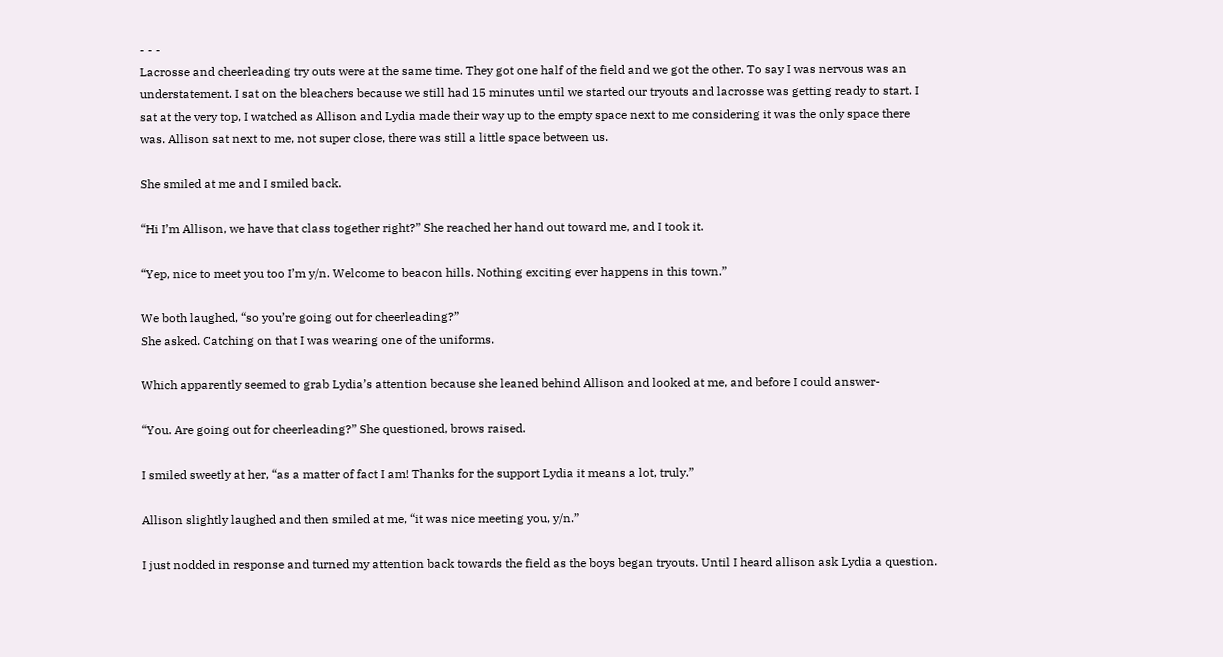- - -
Lacrosse and cheerleading try outs were at the same time. They got one half of the field and we got the other. To say I was nervous was an understatement. I sat on the bleachers because we still had 15 minutes until we started our tryouts and lacrosse was getting ready to start. I sat at the very top, I watched as Allison and Lydia made their way up to the empty space next to me considering it was the only space there was. Allison sat next to me, not super close, there was still a little space between us.

She smiled at me and I smiled back.

“Hi I’m Allison, we have that class together right?” She reached her hand out toward me, and I took it.

“Yep, nice to meet you too I’m y/n. Welcome to beacon hills. Nothing exciting ever happens in this town.”

We both laughed, “so you’re going out for cheerleading?”
She asked. Catching on that I was wearing one of the uniforms.

Which apparently seemed to grab Lydia’s attention because she leaned behind Allison and looked at me, and before I could answer-

“You. Are going out for cheerleading?” She questioned, brows raised.

I smiled sweetly at her, “as a matter of fact I am! Thanks for the support Lydia it means a lot, truly.”

Allison slightly laughed and then smiled at me, “it was nice meeting you, y/n.”

I just nodded in response and turned my attention back towards the field as the boys began tryouts. Until I heard allison ask Lydia a question.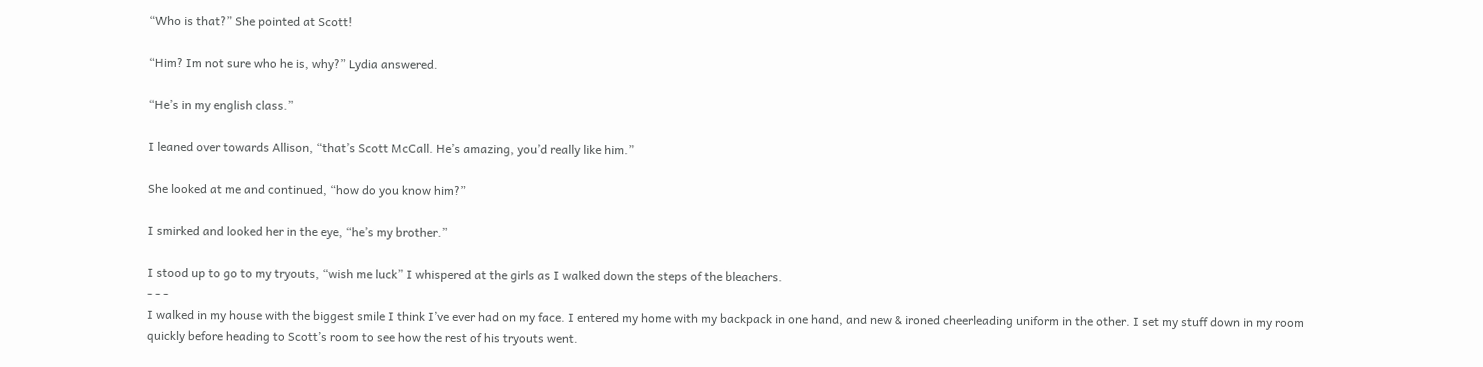“Who is that?” She pointed at Scott!

“Him? Im not sure who he is, why?” Lydia answered.

“He’s in my english class.”

I leaned over towards Allison, “that’s Scott McCall. He’s amazing, you’d really like him.”

She looked at me and continued, “how do you know him?”

I smirked and looked her in the eye, “he’s my brother.”

I stood up to go to my tryouts, “wish me luck” I whispered at the girls as I walked down the steps of the bleachers.
- - -
I walked in my house with the biggest smile I think I’ve ever had on my face. I entered my home with my backpack in one hand, and new & ironed cheerleading uniform in the other. I set my stuff down in my room quickly before heading to Scott’s room to see how the rest of his tryouts went.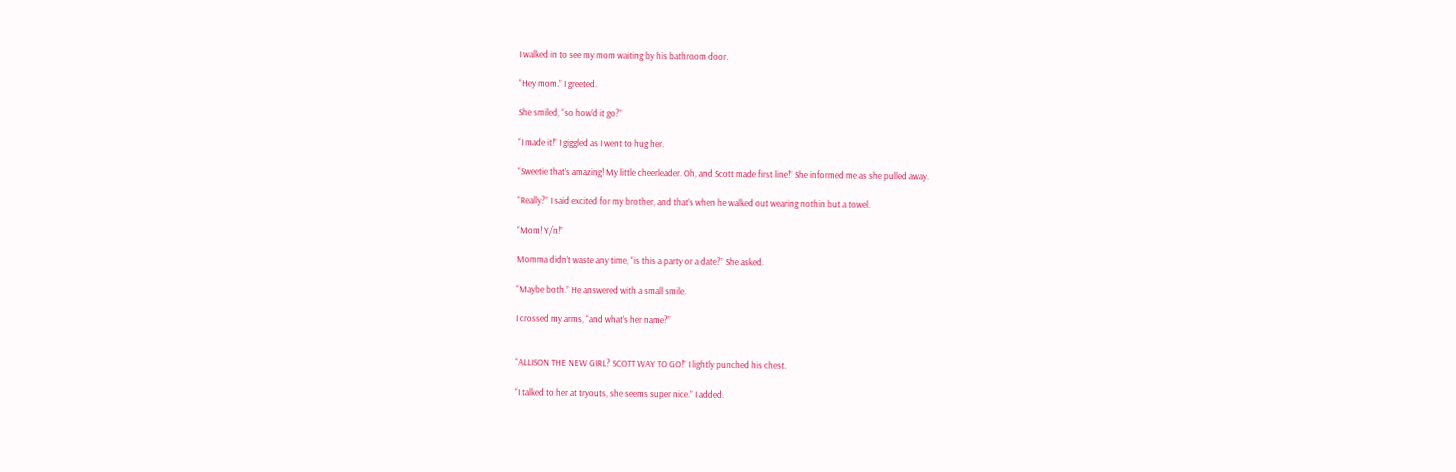I walked in to see my mom waiting by his bathroom door.

“Hey mom.” I greeted.

She smiled, “so how’d it go?”

“I made it!” I giggled as I went to hug her.

“Sweetie that’s amazing! My little cheerleader. Oh, and Scott made first line!” She informed me as she pulled away.

“Really?” I said excited for my brother, and that’s when he walked out wearing nothin but a towel.

“Mom! Y/n!”

Momma didn’t waste any time, “is this a party or a date?” She asked.

“Maybe both.” He answered with a small smile.

I crossed my arms, “and what’s her name?”


“ALLISON THE NEW GIRL? SCOTT WAY TO GO!” I lightly punched his chest.

“I talked to her at tryouts, she seems super nice.” I added.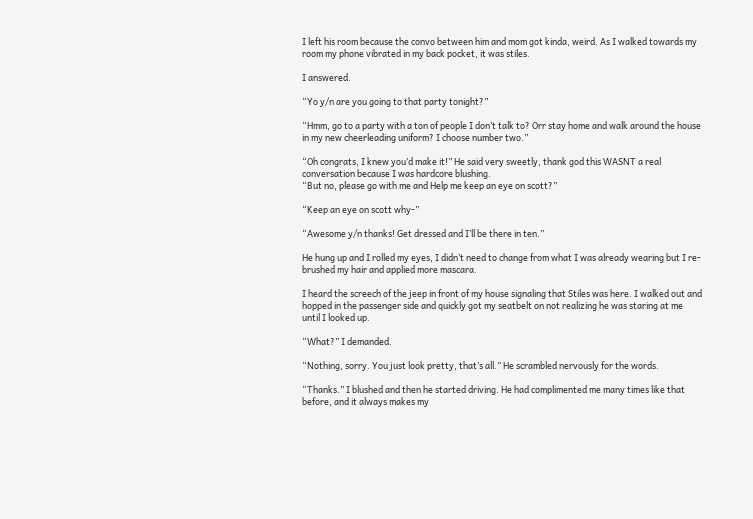I left his room because the convo between him and mom got kinda, weird. As I walked towards my room my phone vibrated in my back pocket, it was stiles.

I answered.

“Yo y/n are you going to that party tonight?”

“Hmm, go to a party with a ton of people I don’t talk to? Orr stay home and walk around the house in my new cheerleading uniform? I choose number two.”

“Oh congrats, I knew you’d make it!” He said very sweetly, thank god this WASNT a real conversation because I was hardcore blushing.
“But no, please go with me and Help me keep an eye on scott?”

“Keep an eye on scott why-”

“Awesome y/n thanks! Get dressed and I’ll be there in ten.”

He hung up and I rolled my eyes, I didn’t need to change from what I was already wearing but I re-brushed my hair and applied more mascara.

I heard the screech of the jeep in front of my house signaling that Stiles was here. I walked out and hopped in the passenger side and quickly got my seatbelt on not realizing he was staring at me until I looked up.

“What?” I demanded.

“Nothing, sorry. You just look pretty, that’s all.” He scrambled nervously for the words.

“Thanks.” I blushed and then he started driving. He had complimented me many times like that before, and it always makes my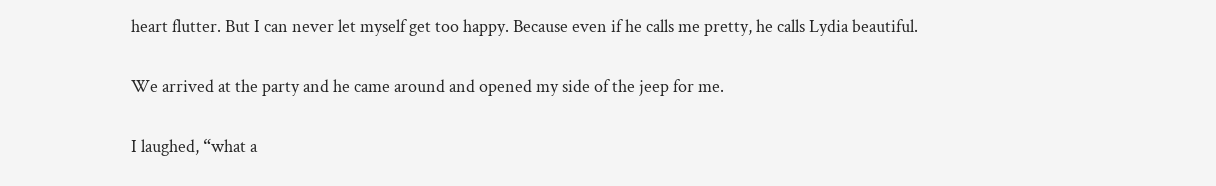heart flutter. But I can never let myself get too happy. Because even if he calls me pretty, he calls Lydia beautiful.

We arrived at the party and he came around and opened my side of the jeep for me.

I laughed, “what a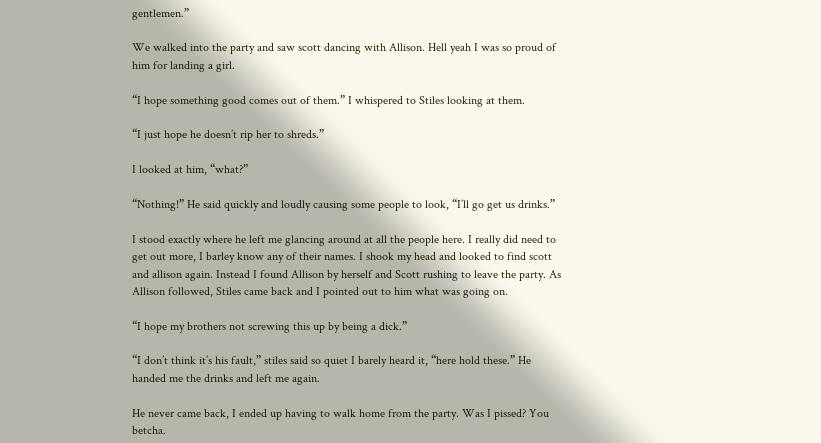gentlemen.”

We walked into the party and saw scott dancing with Allison. Hell yeah I was so proud of him for landing a girl.

“I hope something good comes out of them.” I whispered to Stiles looking at them.

“I just hope he doesn’t rip her to shreds.”

I looked at him, “what?”

“Nothing!” He said quickly and loudly causing some people to look, “I’ll go get us drinks.”

I stood exactly where he left me glancing around at all the people here. I really did need to get out more, I barley know any of their names. I shook my head and looked to find scott and allison again. Instead I found Allison by herself and Scott rushing to leave the party. As Allison followed, Stiles came back and I pointed out to him what was going on.

“I hope my brothers not screwing this up by being a dick.”

“I don’t think it’s his fault,” stiles said so quiet I barely heard it, “here hold these.” He handed me the drinks and left me again.

He never came back, I ended up having to walk home from the party. Was I pissed? You betcha.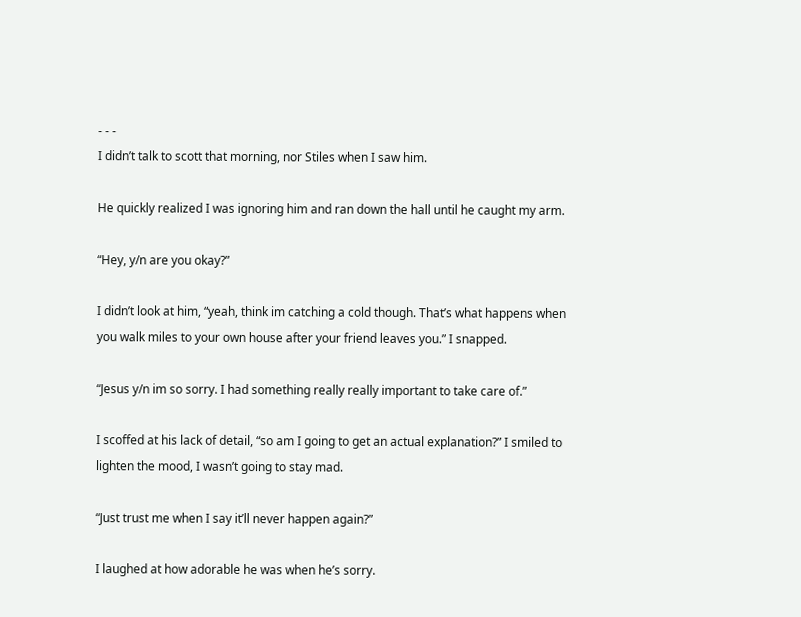- - -
I didn’t talk to scott that morning, nor Stiles when I saw him.

He quickly realized I was ignoring him and ran down the hall until he caught my arm.

“Hey, y/n are you okay?”

I didn’t look at him, “yeah, think im catching a cold though. That’s what happens when you walk miles to your own house after your friend leaves you.” I snapped.

“Jesus y/n im so sorry. I had something really really important to take care of.”

I scoffed at his lack of detail, “so am I going to get an actual explanation?” I smiled to lighten the mood, I wasn’t going to stay mad.

“Just trust me when I say it’ll never happen again?”

I laughed at how adorable he was when he’s sorry.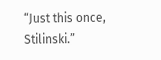“Just this once, Stilinski.”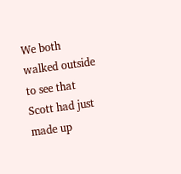We both walked outside to see that Scott had just made up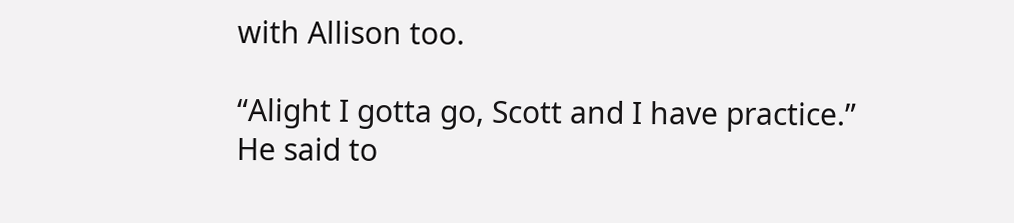with Allison too.

“Alight I gotta go, Scott and I have practice.” He said to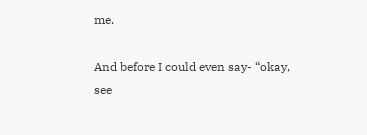me.

And before I could even say- “okay, see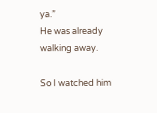ya.”
He was already walking away.

So I watched him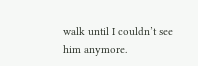walk until I couldn’t see him anymore.